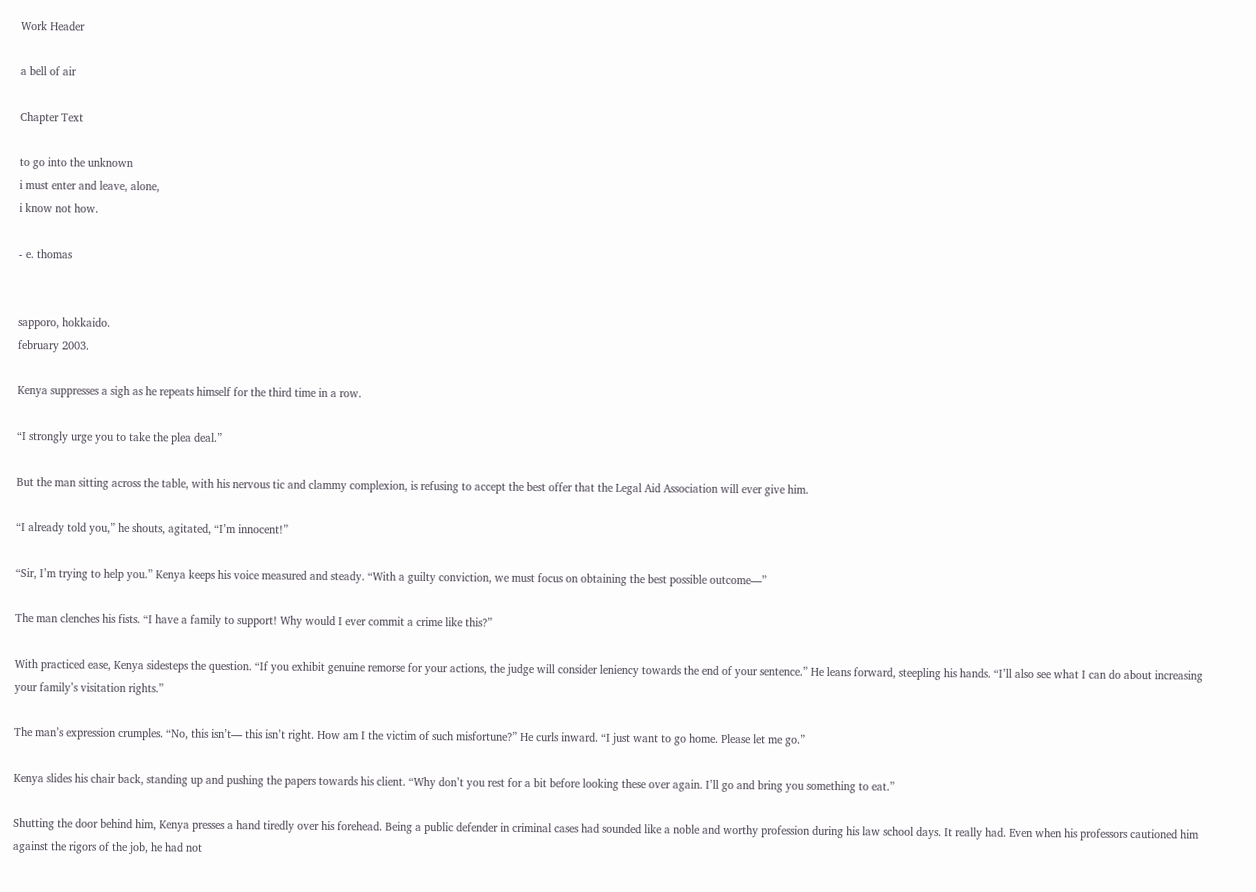Work Header

a bell of air

Chapter Text

to go into the unknown
i must enter and leave, alone,
i know not how.

- e. thomas


sapporo, hokkaido.
february 2003.

Kenya suppresses a sigh as he repeats himself for the third time in a row.

“I strongly urge you to take the plea deal.”

But the man sitting across the table, with his nervous tic and clammy complexion, is refusing to accept the best offer that the Legal Aid Association will ever give him.

“I already told you,” he shouts, agitated, “I’m innocent!”

“Sir, I’m trying to help you.” Kenya keeps his voice measured and steady. “With a guilty conviction, we must focus on obtaining the best possible outcome—”

The man clenches his fists. “I have a family to support! Why would I ever commit a crime like this?”

With practiced ease, Kenya sidesteps the question. “If you exhibit genuine remorse for your actions, the judge will consider leniency towards the end of your sentence.” He leans forward, steepling his hands. “I’ll also see what I can do about increasing your family’s visitation rights.”

The man’s expression crumples. “No, this isn’t— this isn’t right. How am I the victim of such misfortune?” He curls inward. “I just want to go home. Please let me go.”

Kenya slides his chair back, standing up and pushing the papers towards his client. “Why don’t you rest for a bit before looking these over again. I’ll go and bring you something to eat.”

Shutting the door behind him, Kenya presses a hand tiredly over his forehead. Being a public defender in criminal cases had sounded like a noble and worthy profession during his law school days. It really had. Even when his professors cautioned him against the rigors of the job, he had not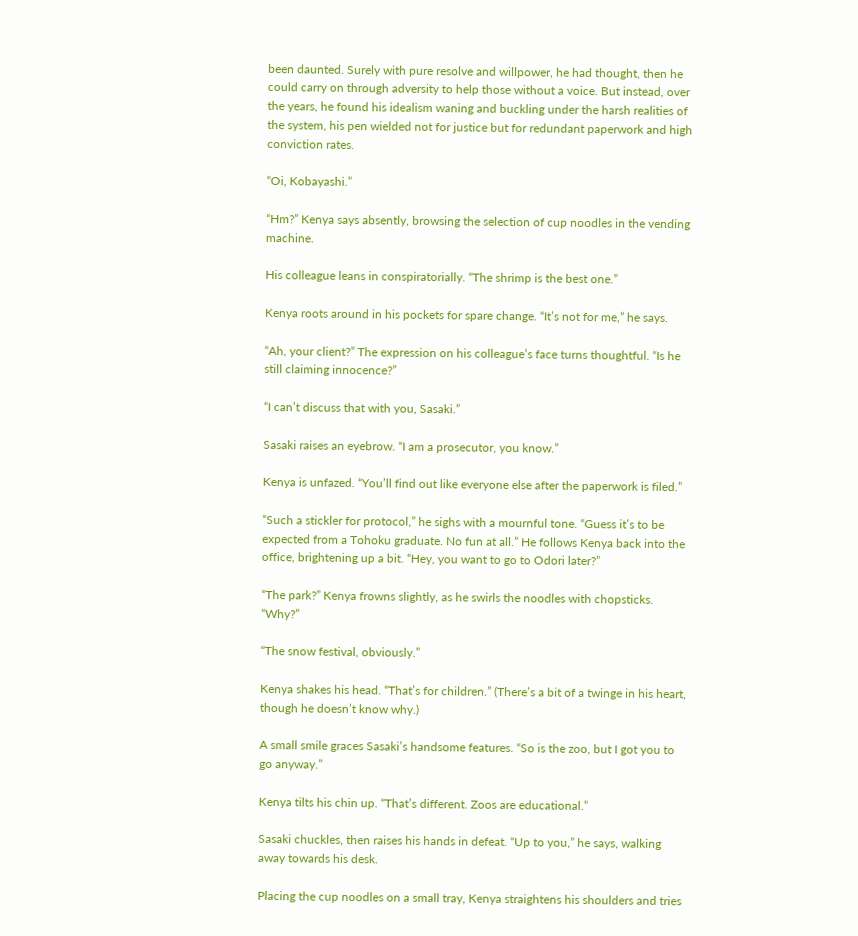been daunted. Surely with pure resolve and willpower, he had thought, then he could carry on through adversity to help those without a voice. But instead, over the years, he found his idealism waning and buckling under the harsh realities of the system, his pen wielded not for justice but for redundant paperwork and high conviction rates.

“Oi, Kobayashi.”

“Hm?” Kenya says absently, browsing the selection of cup noodles in the vending machine.

His colleague leans in conspiratorially. “The shrimp is the best one.”

Kenya roots around in his pockets for spare change. “It’s not for me,” he says.

“Ah, your client?” The expression on his colleague’s face turns thoughtful. “Is he still claiming innocence?”

“I can’t discuss that with you, Sasaki.”

Sasaki raises an eyebrow. “I am a prosecutor, you know.”

Kenya is unfazed. “You’ll find out like everyone else after the paperwork is filed.”

“Such a stickler for protocol,” he sighs with a mournful tone. “Guess it’s to be expected from a Tohoku graduate. No fun at all.” He follows Kenya back into the office, brightening up a bit. “Hey, you want to go to Odori later?”

“The park?” Kenya frowns slightly, as he swirls the noodles with chopsticks. “Why?”

“The snow festival, obviously.”

Kenya shakes his head. “That’s for children.” (There’s a bit of a twinge in his heart, though he doesn’t know why.)

A small smile graces Sasaki’s handsome features. “So is the zoo, but I got you to go anyway.”

Kenya tilts his chin up. “That’s different. Zoos are educational.”

Sasaki chuckles, then raises his hands in defeat. “Up to you,” he says, walking away towards his desk.

Placing the cup noodles on a small tray, Kenya straightens his shoulders and tries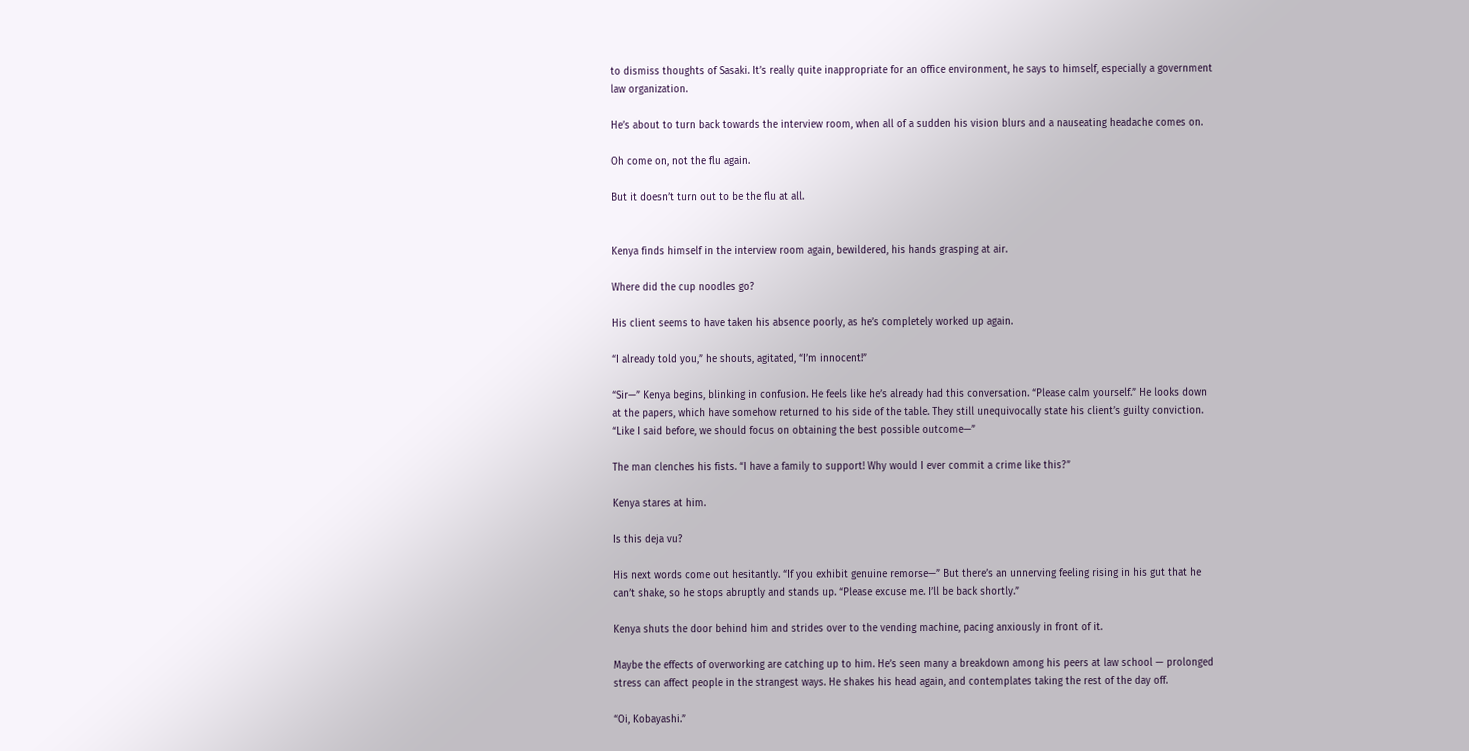to dismiss thoughts of Sasaki. It’s really quite inappropriate for an office environment, he says to himself, especially a government law organization.

He’s about to turn back towards the interview room, when all of a sudden his vision blurs and a nauseating headache comes on.

Oh come on, not the flu again.

But it doesn’t turn out to be the flu at all.


Kenya finds himself in the interview room again, bewildered, his hands grasping at air.

Where did the cup noodles go?

His client seems to have taken his absence poorly, as he’s completely worked up again.

“I already told you,” he shouts, agitated, “I’m innocent!”

“Sir—” Kenya begins, blinking in confusion. He feels like he’s already had this conversation. “Please calm yourself.” He looks down at the papers, which have somehow returned to his side of the table. They still unequivocally state his client’s guilty conviction. “Like I said before, we should focus on obtaining the best possible outcome—”

The man clenches his fists. “I have a family to support! Why would I ever commit a crime like this?”

Kenya stares at him.

Is this deja vu?

His next words come out hesitantly. “If you exhibit genuine remorse—” But there’s an unnerving feeling rising in his gut that he can’t shake, so he stops abruptly and stands up. “Please excuse me. I’ll be back shortly.”

Kenya shuts the door behind him and strides over to the vending machine, pacing anxiously in front of it.

Maybe the effects of overworking are catching up to him. He’s seen many a breakdown among his peers at law school — prolonged stress can affect people in the strangest ways. He shakes his head again, and contemplates taking the rest of the day off.

“Oi, Kobayashi.”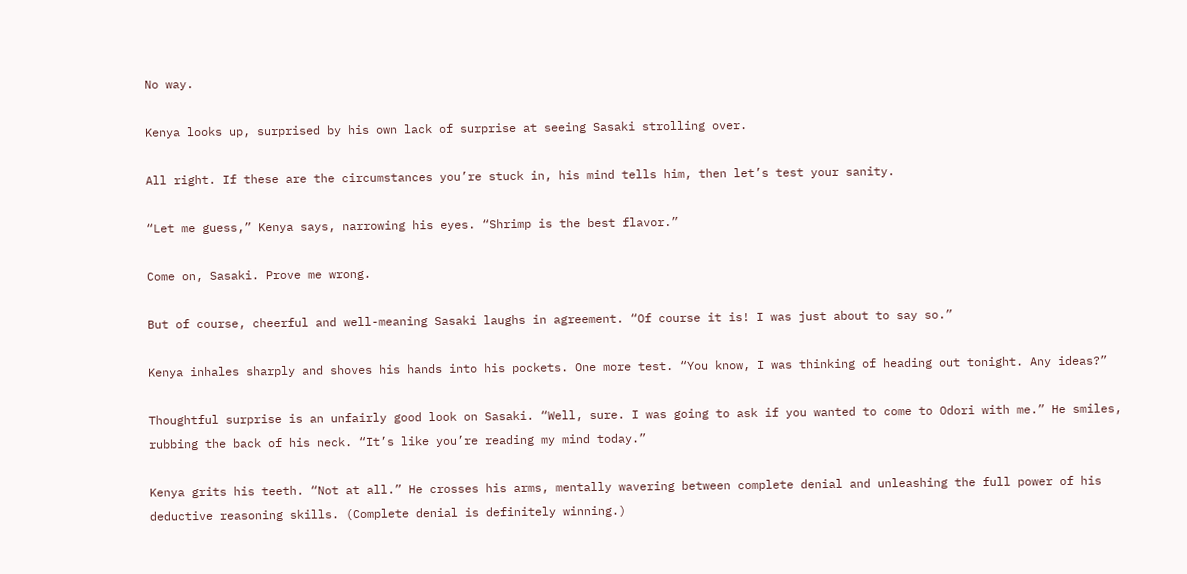No way.

Kenya looks up, surprised by his own lack of surprise at seeing Sasaki strolling over.

All right. If these are the circumstances you’re stuck in, his mind tells him, then let’s test your sanity.

“Let me guess,” Kenya says, narrowing his eyes. “Shrimp is the best flavor.”

Come on, Sasaki. Prove me wrong.

But of course, cheerful and well-meaning Sasaki laughs in agreement. “Of course it is! I was just about to say so.”

Kenya inhales sharply and shoves his hands into his pockets. One more test. “You know, I was thinking of heading out tonight. Any ideas?”

Thoughtful surprise is an unfairly good look on Sasaki. “Well, sure. I was going to ask if you wanted to come to Odori with me.” He smiles, rubbing the back of his neck. “It’s like you’re reading my mind today.”

Kenya grits his teeth. “Not at all.” He crosses his arms, mentally wavering between complete denial and unleashing the full power of his deductive reasoning skills. (Complete denial is definitely winning.)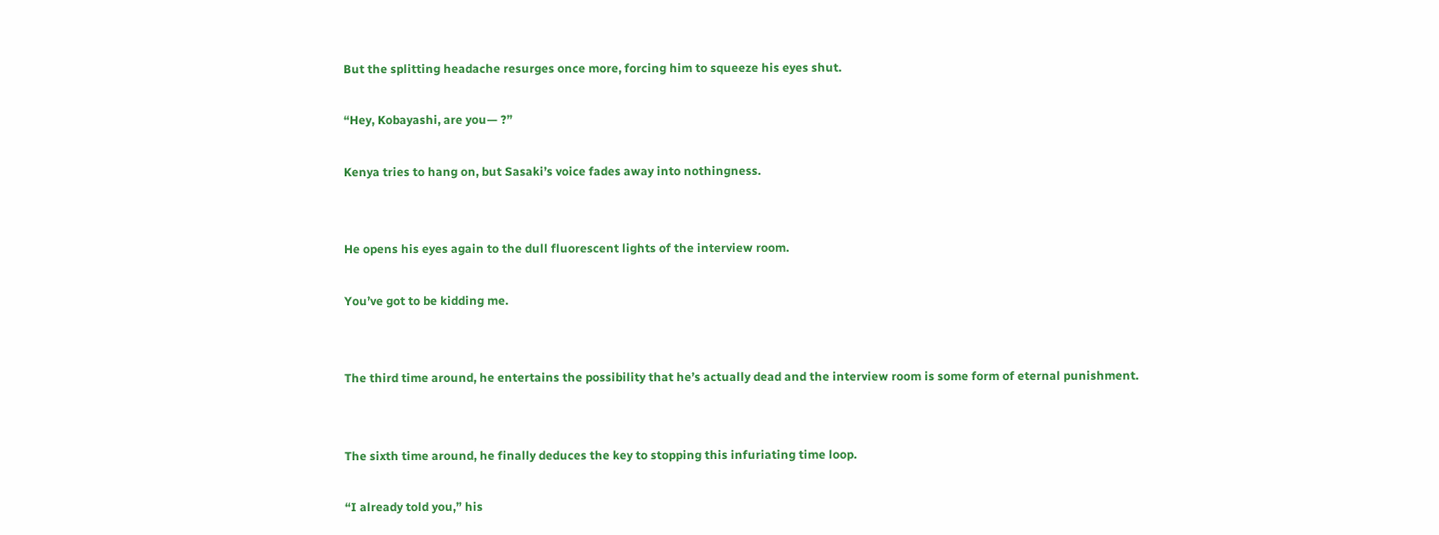But the splitting headache resurges once more, forcing him to squeeze his eyes shut.

“Hey, Kobayashi, are you— ?”

Kenya tries to hang on, but Sasaki’s voice fades away into nothingness.


He opens his eyes again to the dull fluorescent lights of the interview room.

You’ve got to be kidding me.


The third time around, he entertains the possibility that he’s actually dead and the interview room is some form of eternal punishment.


The sixth time around, he finally deduces the key to stopping this infuriating time loop.

“I already told you,” his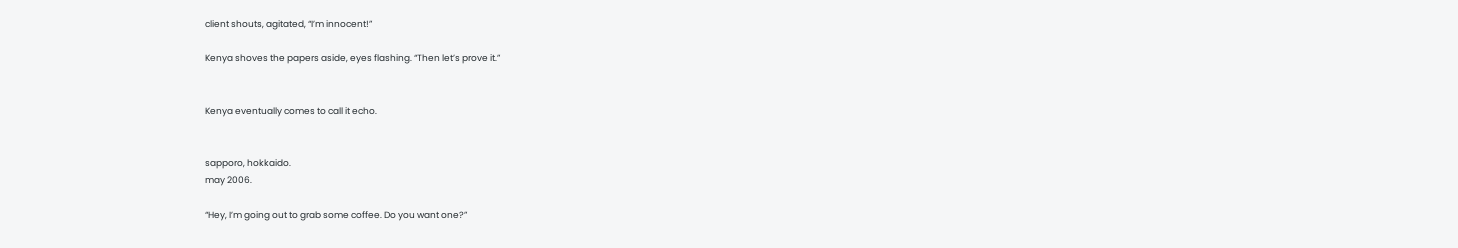client shouts, agitated, “I’m innocent!”

Kenya shoves the papers aside, eyes flashing. “Then let’s prove it.”


Kenya eventually comes to call it echo.


sapporo, hokkaido.
may 2006.

“Hey, I’m going out to grab some coffee. Do you want one?”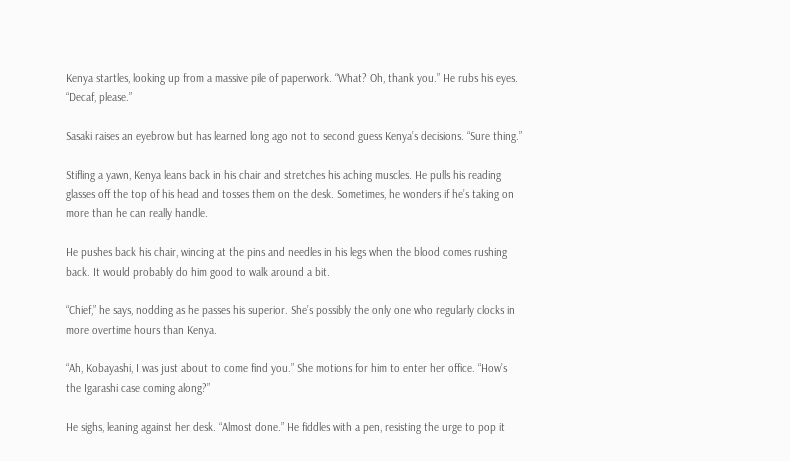Kenya startles, looking up from a massive pile of paperwork. “What? Oh, thank you.” He rubs his eyes. “Decaf, please.”

Sasaki raises an eyebrow but has learned long ago not to second guess Kenya’s decisions. “Sure thing.”

Stifling a yawn, Kenya leans back in his chair and stretches his aching muscles. He pulls his reading glasses off the top of his head and tosses them on the desk. Sometimes, he wonders if he’s taking on more than he can really handle.

He pushes back his chair, wincing at the pins and needles in his legs when the blood comes rushing back. It would probably do him good to walk around a bit.

“Chief,” he says, nodding as he passes his superior. She’s possibly the only one who regularly clocks in more overtime hours than Kenya.

“Ah, Kobayashi, I was just about to come find you.” She motions for him to enter her office. “How’s the Igarashi case coming along?”

He sighs, leaning against her desk. “Almost done.” He fiddles with a pen, resisting the urge to pop it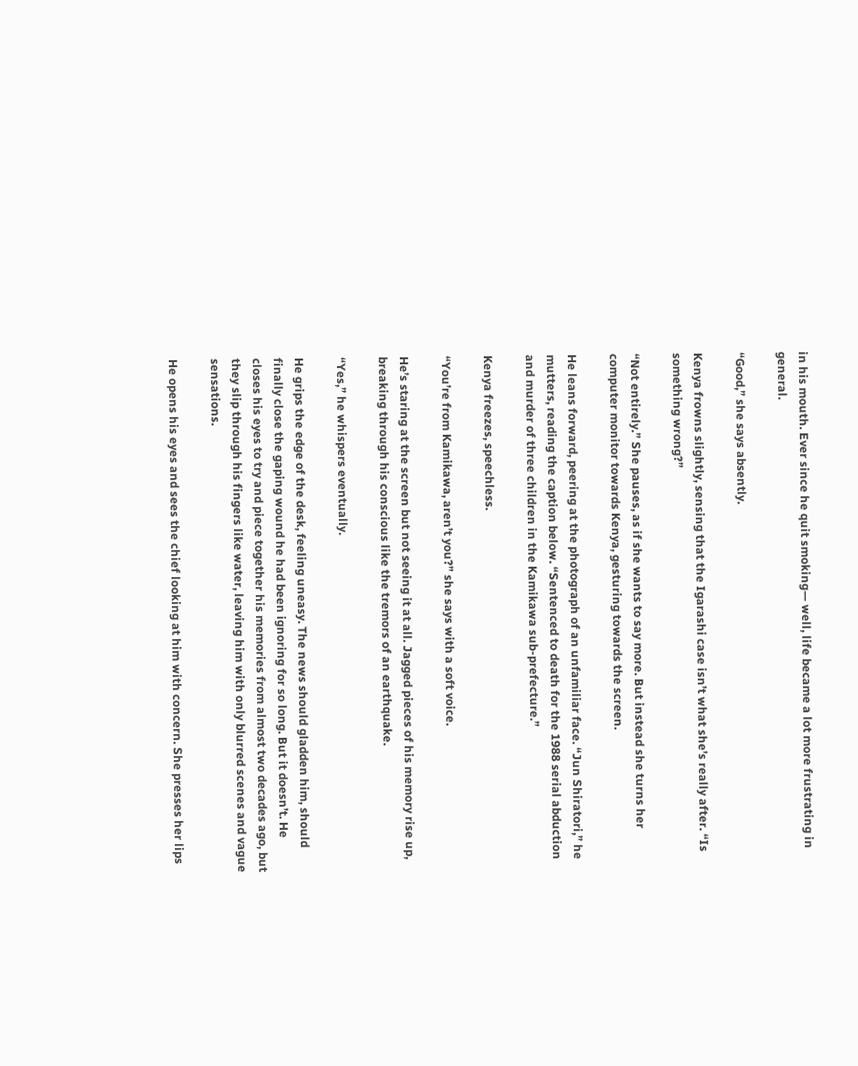in his mouth. Ever since he quit smoking— well, life became a lot more frustrating in general.

“Good,” she says absently.

Kenya frowns slightly, sensing that the Igarashi case isn’t what she’s really after. “Is something wrong?”

“Not entirely.” She pauses, as if she wants to say more. But instead she turns her computer monitor towards Kenya, gesturing towards the screen.

He leans forward, peering at the photograph of an unfamiliar face. “Jun Shiratori,” he mutters, reading the caption below. “Sentenced to death for the 1988 serial abduction and murder of three children in the Kamikawa sub-prefecture.”

Kenya freezes, speechless.

“You’re from Kamikawa, aren’t you?” she says with a soft voice.

He’s staring at the screen but not seeing it at all. Jagged pieces of his memory rise up, breaking through his conscious like the tremors of an earthquake.

“Yes,” he whispers eventually.

He grips the edge of the desk, feeling uneasy. The news should gladden him, should finally close the gaping wound he had been ignoring for so long. But it doesn’t. He closes his eyes to try and piece together his memories from almost two decades ago, but they slip through his fingers like water, leaving him with only blurred scenes and vague sensations.

He opens his eyes and sees the chief looking at him with concern. She presses her lips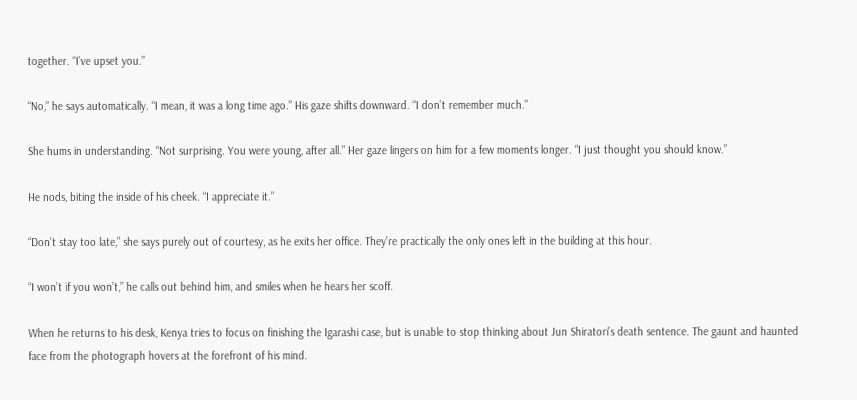together. “I’ve upset you.”

“No,” he says automatically. “I mean, it was a long time ago.” His gaze shifts downward. “I don’t remember much.”

She hums in understanding. “Not surprising. You were young, after all.” Her gaze lingers on him for a few moments longer. “I just thought you should know.”

He nods, biting the inside of his cheek. “I appreciate it.”

“Don’t stay too late,” she says purely out of courtesy, as he exits her office. They’re practically the only ones left in the building at this hour.

“I won’t if you won’t,” he calls out behind him, and smiles when he hears her scoff.

When he returns to his desk, Kenya tries to focus on finishing the Igarashi case, but is unable to stop thinking about Jun Shiratori’s death sentence. The gaunt and haunted face from the photograph hovers at the forefront of his mind.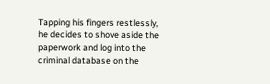Tapping his fingers restlessly, he decides to shove aside the paperwork and log into the criminal database on the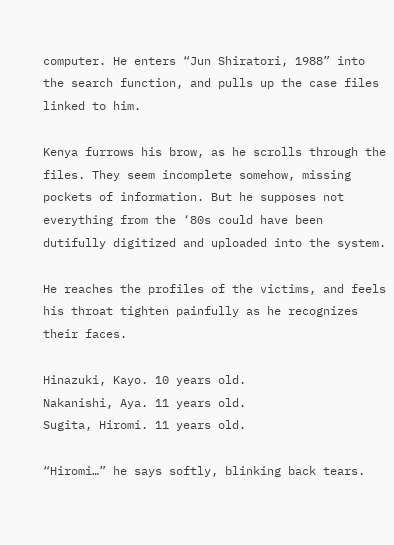computer. He enters “Jun Shiratori, 1988” into the search function, and pulls up the case files linked to him.

Kenya furrows his brow, as he scrolls through the files. They seem incomplete somehow, missing pockets of information. But he supposes not everything from the ‘80s could have been dutifully digitized and uploaded into the system.

He reaches the profiles of the victims, and feels his throat tighten painfully as he recognizes their faces.

Hinazuki, Kayo. 10 years old.
Nakanishi, Aya. 11 years old.
Sugita, Hiromi. 11 years old.

“Hiromi…” he says softly, blinking back tears.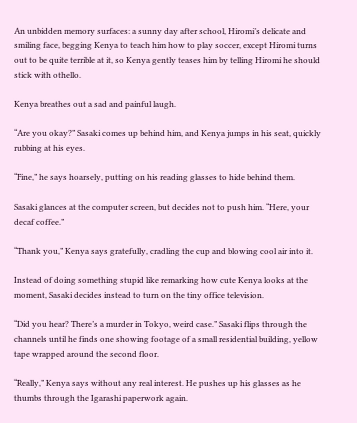An unbidden memory surfaces: a sunny day after school, Hiromi’s delicate and smiling face, begging Kenya to teach him how to play soccer, except Hiromi turns out to be quite terrible at it, so Kenya gently teases him by telling Hiromi he should stick with othello.

Kenya breathes out a sad and painful laugh.

“Are you okay?” Sasaki comes up behind him, and Kenya jumps in his seat, quickly rubbing at his eyes.

“Fine,” he says hoarsely, putting on his reading glasses to hide behind them.

Sasaki glances at the computer screen, but decides not to push him. “Here, your decaf coffee.”

“Thank you,” Kenya says gratefully, cradling the cup and blowing cool air into it.

Instead of doing something stupid like remarking how cute Kenya looks at the moment, Sasaki decides instead to turn on the tiny office television.

“Did you hear? There’s a murder in Tokyo, weird case.” Sasaki flips through the channels until he finds one showing footage of a small residential building, yellow tape wrapped around the second floor.

“Really,” Kenya says without any real interest. He pushes up his glasses as he thumbs through the Igarashi paperwork again.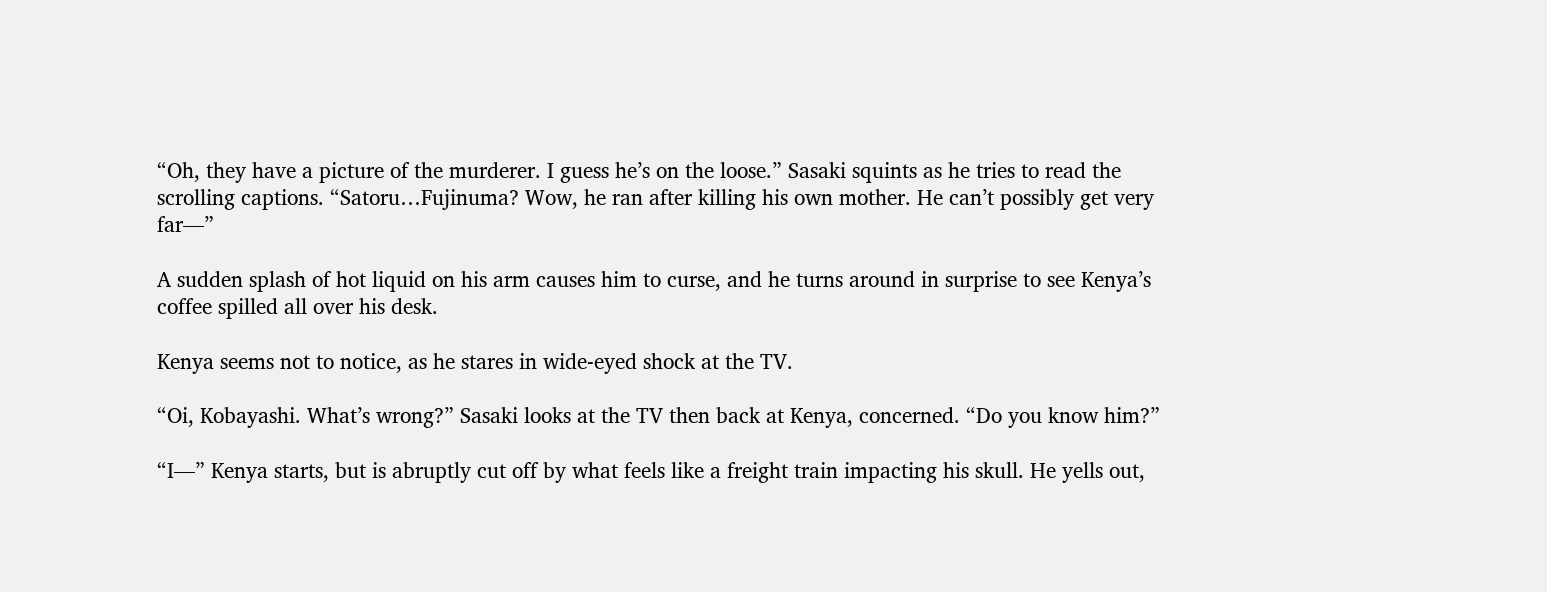“Oh, they have a picture of the murderer. I guess he’s on the loose.” Sasaki squints as he tries to read the scrolling captions. “Satoru…Fujinuma? Wow, he ran after killing his own mother. He can’t possibly get very far—”

A sudden splash of hot liquid on his arm causes him to curse, and he turns around in surprise to see Kenya’s coffee spilled all over his desk.

Kenya seems not to notice, as he stares in wide-eyed shock at the TV.

“Oi, Kobayashi. What’s wrong?” Sasaki looks at the TV then back at Kenya, concerned. “Do you know him?”

“I—” Kenya starts, but is abruptly cut off by what feels like a freight train impacting his skull. He yells out,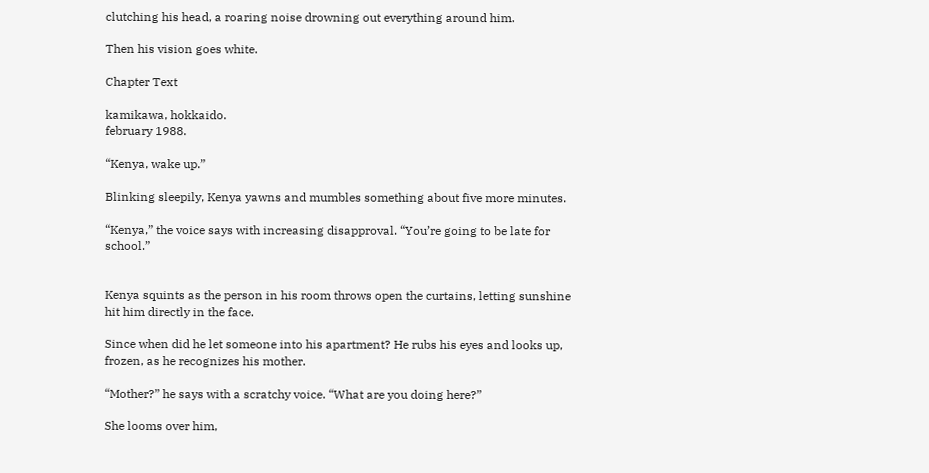clutching his head, a roaring noise drowning out everything around him.

Then his vision goes white.

Chapter Text

kamikawa, hokkaido.
february 1988.

“Kenya, wake up.”

Blinking sleepily, Kenya yawns and mumbles something about five more minutes.

“Kenya,” the voice says with increasing disapproval. “You’re going to be late for school.”


Kenya squints as the person in his room throws open the curtains, letting sunshine hit him directly in the face.

Since when did he let someone into his apartment? He rubs his eyes and looks up, frozen, as he recognizes his mother.

“Mother?” he says with a scratchy voice. “What are you doing here?”

She looms over him,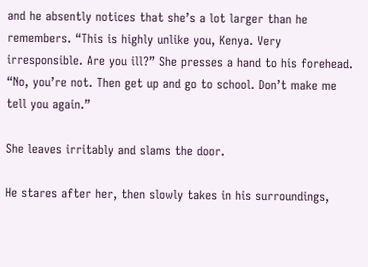and he absently notices that she’s a lot larger than he remembers. “This is highly unlike you, Kenya. Very irresponsible. Are you ill?” She presses a hand to his forehead. “No, you’re not. Then get up and go to school. Don’t make me tell you again.”

She leaves irritably and slams the door.

He stares after her, then slowly takes in his surroundings,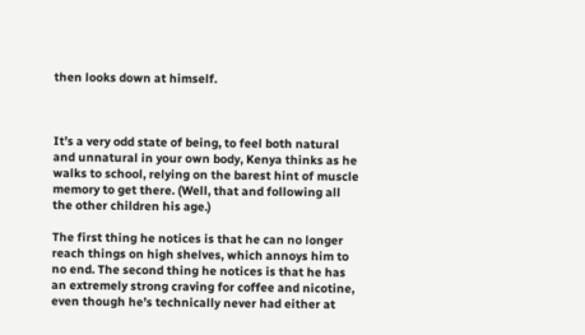then looks down at himself.



It’s a very odd state of being, to feel both natural and unnatural in your own body, Kenya thinks as he walks to school, relying on the barest hint of muscle memory to get there. (Well, that and following all the other children his age.)

The first thing he notices is that he can no longer reach things on high shelves, which annoys him to no end. The second thing he notices is that he has an extremely strong craving for coffee and nicotine, even though he’s technically never had either at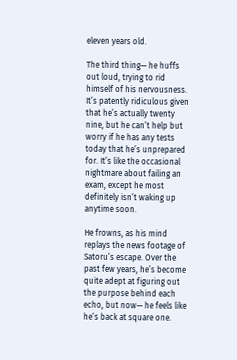eleven years old.

The third thing— he huffs out loud, trying to rid himself of his nervousness. It’s patently ridiculous given that he’s actually twenty nine, but he can’t help but worry if he has any tests today that he’s unprepared for. It’s like the occasional nightmare about failing an exam, except he most definitely isn’t waking up anytime soon.

He frowns, as his mind replays the news footage of Satoru’s escape. Over the past few years, he’s become quite adept at figuring out the purpose behind each echo, but now— he feels like he’s back at square one.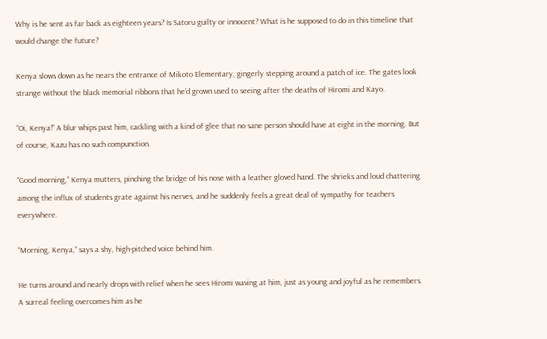Why is he sent as far back as eighteen years? Is Satoru guilty or innocent? What is he supposed to do in this timeline that would change the future?

Kenya slows down as he nears the entrance of Mikoto Elementary, gingerly stepping around a patch of ice. The gates look strange without the black memorial ribbons that he’d grown used to seeing after the deaths of Hiromi and Kayo.

“Oi, Kenya!” A blur whips past him, cackling with a kind of glee that no sane person should have at eight in the morning. But of course, Kazu has no such compunction.

“Good morning,” Kenya mutters, pinching the bridge of his nose with a leather gloved hand. The shrieks and loud chattering among the influx of students grate against his nerves, and he suddenly feels a great deal of sympathy for teachers everywhere.

“Morning, Kenya,” says a shy, high-pitched voice behind him.

He turns around and nearly drops with relief when he sees Hiromi waving at him, just as young and joyful as he remembers. A surreal feeling overcomes him as he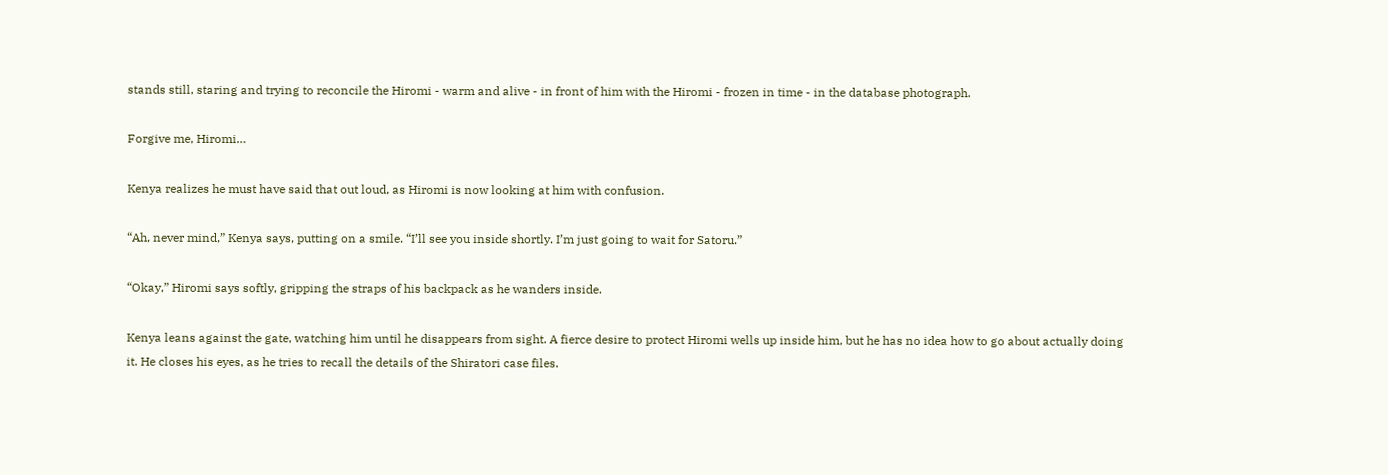stands still, staring and trying to reconcile the Hiromi - warm and alive - in front of him with the Hiromi - frozen in time - in the database photograph.

Forgive me, Hiromi…

Kenya realizes he must have said that out loud, as Hiromi is now looking at him with confusion.

“Ah, never mind,” Kenya says, putting on a smile. “I’ll see you inside shortly. I’m just going to wait for Satoru.”

“Okay,” Hiromi says softly, gripping the straps of his backpack as he wanders inside.

Kenya leans against the gate, watching him until he disappears from sight. A fierce desire to protect Hiromi wells up inside him, but he has no idea how to go about actually doing it. He closes his eyes, as he tries to recall the details of the Shiratori case files.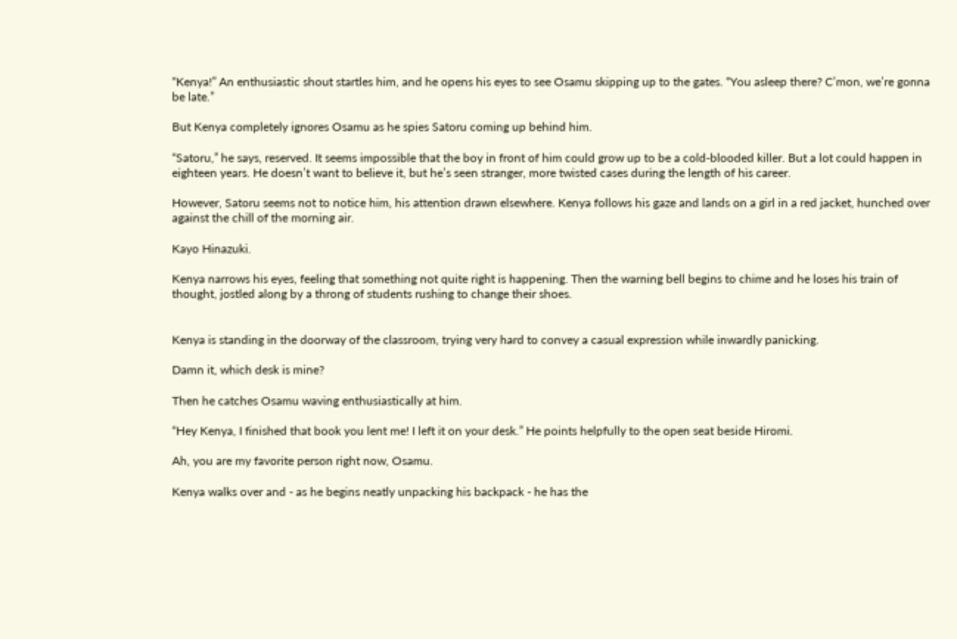“Kenya!” An enthusiastic shout startles him, and he opens his eyes to see Osamu skipping up to the gates. “You asleep there? C’mon, we’re gonna be late.”

But Kenya completely ignores Osamu as he spies Satoru coming up behind him.

“Satoru,” he says, reserved. It seems impossible that the boy in front of him could grow up to be a cold-blooded killer. But a lot could happen in eighteen years. He doesn’t want to believe it, but he’s seen stranger, more twisted cases during the length of his career.

However, Satoru seems not to notice him, his attention drawn elsewhere. Kenya follows his gaze and lands on a girl in a red jacket, hunched over against the chill of the morning air.

Kayo Hinazuki.

Kenya narrows his eyes, feeling that something not quite right is happening. Then the warning bell begins to chime and he loses his train of thought, jostled along by a throng of students rushing to change their shoes.


Kenya is standing in the doorway of the classroom, trying very hard to convey a casual expression while inwardly panicking.

Damn it, which desk is mine?

Then he catches Osamu waving enthusiastically at him.

“Hey Kenya, I finished that book you lent me! I left it on your desk.” He points helpfully to the open seat beside Hiromi.

Ah, you are my favorite person right now, Osamu.

Kenya walks over and - as he begins neatly unpacking his backpack - he has the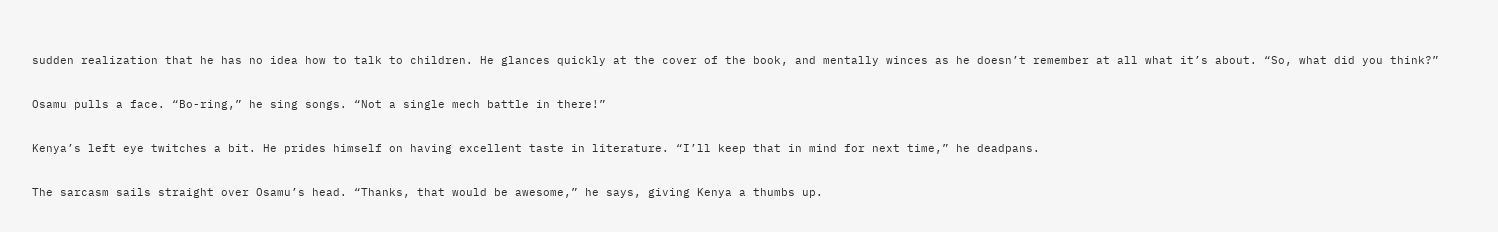sudden realization that he has no idea how to talk to children. He glances quickly at the cover of the book, and mentally winces as he doesn’t remember at all what it’s about. “So, what did you think?”

Osamu pulls a face. “Bo-ring,” he sing songs. “Not a single mech battle in there!”

Kenya’s left eye twitches a bit. He prides himself on having excellent taste in literature. “I’ll keep that in mind for next time,” he deadpans.

The sarcasm sails straight over Osamu’s head. “Thanks, that would be awesome,” he says, giving Kenya a thumbs up.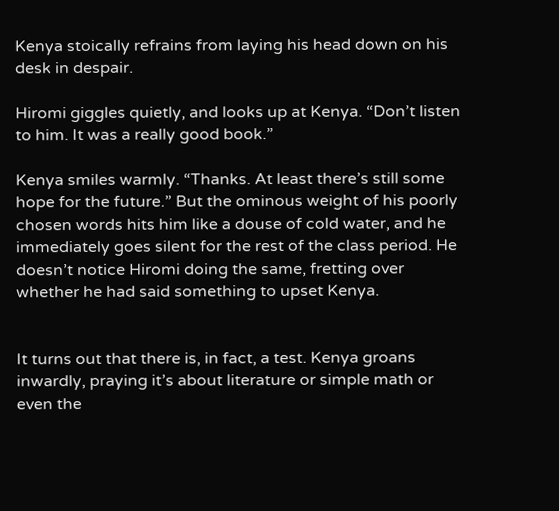Kenya stoically refrains from laying his head down on his desk in despair.

Hiromi giggles quietly, and looks up at Kenya. “Don’t listen to him. It was a really good book.”

Kenya smiles warmly. “Thanks. At least there’s still some hope for the future.” But the ominous weight of his poorly chosen words hits him like a douse of cold water, and he immediately goes silent for the rest of the class period. He doesn’t notice Hiromi doing the same, fretting over whether he had said something to upset Kenya.


It turns out that there is, in fact, a test. Kenya groans inwardly, praying it’s about literature or simple math or even the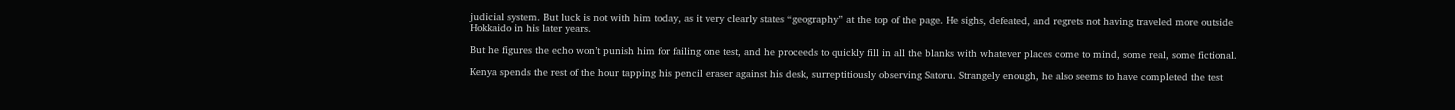judicial system. But luck is not with him today, as it very clearly states “geography” at the top of the page. He sighs, defeated, and regrets not having traveled more outside Hokkaido in his later years.

But he figures the echo won’t punish him for failing one test, and he proceeds to quickly fill in all the blanks with whatever places come to mind, some real, some fictional.

Kenya spends the rest of the hour tapping his pencil eraser against his desk, surreptitiously observing Satoru. Strangely enough, he also seems to have completed the test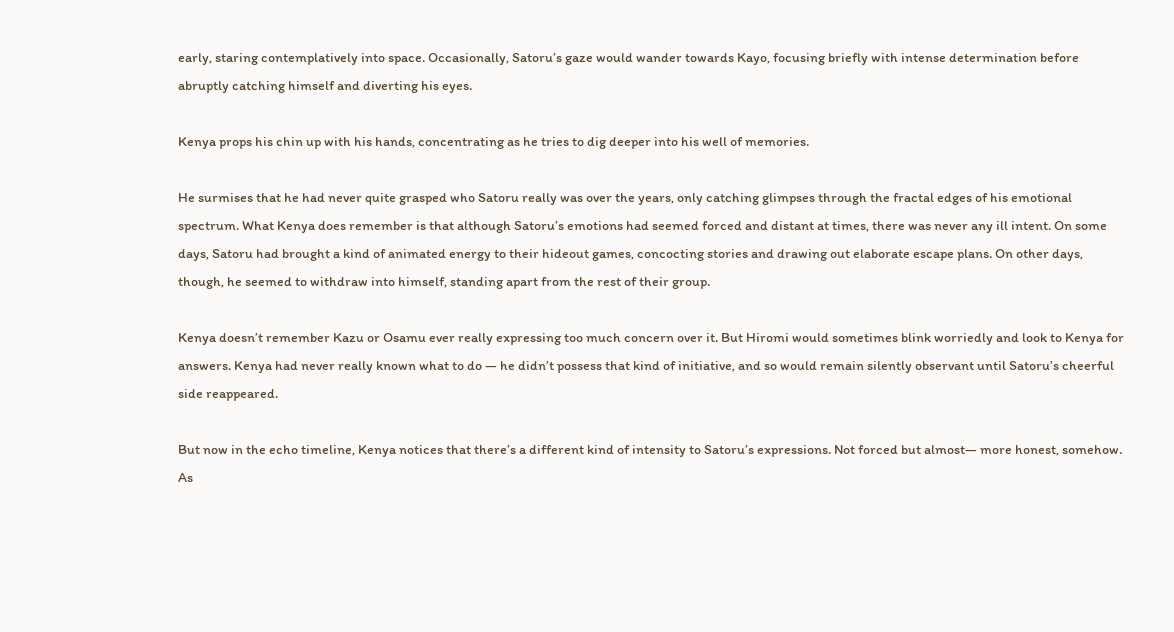early, staring contemplatively into space. Occasionally, Satoru’s gaze would wander towards Kayo, focusing briefly with intense determination before abruptly catching himself and diverting his eyes.

Kenya props his chin up with his hands, concentrating as he tries to dig deeper into his well of memories.

He surmises that he had never quite grasped who Satoru really was over the years, only catching glimpses through the fractal edges of his emotional spectrum. What Kenya does remember is that although Satoru’s emotions had seemed forced and distant at times, there was never any ill intent. On some days, Satoru had brought a kind of animated energy to their hideout games, concocting stories and drawing out elaborate escape plans. On other days, though, he seemed to withdraw into himself, standing apart from the rest of their group.

Kenya doesn’t remember Kazu or Osamu ever really expressing too much concern over it. But Hiromi would sometimes blink worriedly and look to Kenya for answers. Kenya had never really known what to do — he didn’t possess that kind of initiative, and so would remain silently observant until Satoru’s cheerful side reappeared.

But now in the echo timeline, Kenya notices that there’s a different kind of intensity to Satoru’s expressions. Not forced but almost— more honest, somehow. As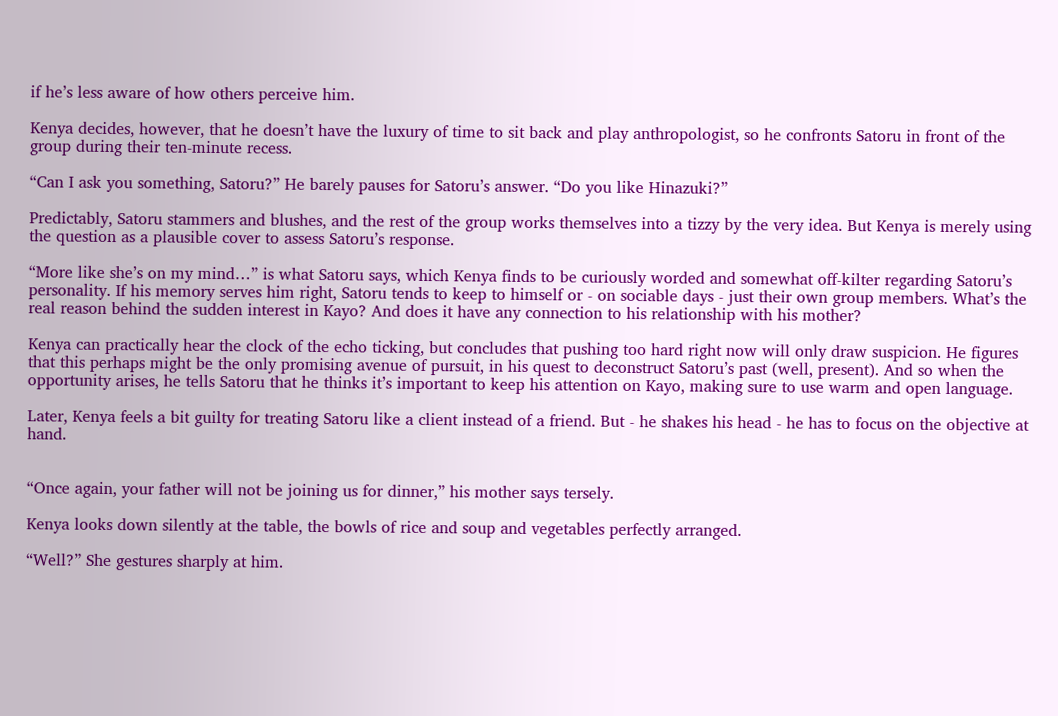if he’s less aware of how others perceive him.

Kenya decides, however, that he doesn’t have the luxury of time to sit back and play anthropologist, so he confronts Satoru in front of the group during their ten-minute recess.

“Can I ask you something, Satoru?” He barely pauses for Satoru’s answer. “Do you like Hinazuki?”

Predictably, Satoru stammers and blushes, and the rest of the group works themselves into a tizzy by the very idea. But Kenya is merely using the question as a plausible cover to assess Satoru’s response.

“More like she’s on my mind…” is what Satoru says, which Kenya finds to be curiously worded and somewhat off-kilter regarding Satoru’s personality. If his memory serves him right, Satoru tends to keep to himself or - on sociable days - just their own group members. What’s the real reason behind the sudden interest in Kayo? And does it have any connection to his relationship with his mother?

Kenya can practically hear the clock of the echo ticking, but concludes that pushing too hard right now will only draw suspicion. He figures that this perhaps might be the only promising avenue of pursuit, in his quest to deconstruct Satoru’s past (well, present). And so when the opportunity arises, he tells Satoru that he thinks it’s important to keep his attention on Kayo, making sure to use warm and open language.

Later, Kenya feels a bit guilty for treating Satoru like a client instead of a friend. But - he shakes his head - he has to focus on the objective at hand.


“Once again, your father will not be joining us for dinner,” his mother says tersely.

Kenya looks down silently at the table, the bowls of rice and soup and vegetables perfectly arranged.

“Well?” She gestures sharply at him.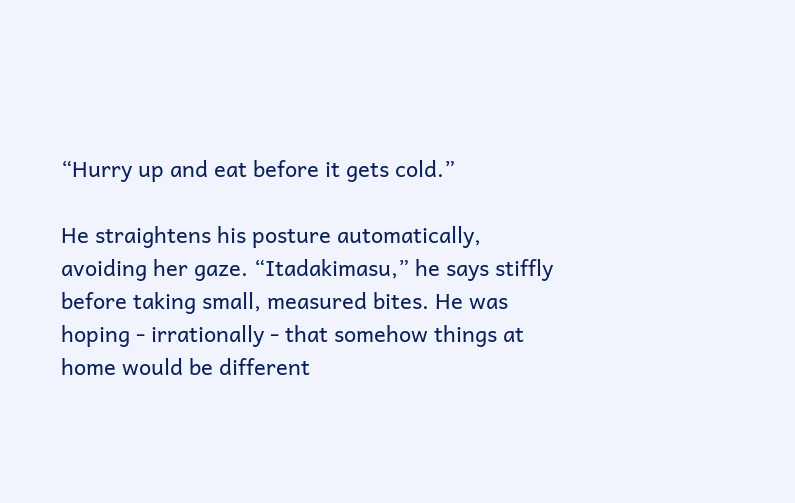“Hurry up and eat before it gets cold.”

He straightens his posture automatically, avoiding her gaze. “Itadakimasu,” he says stiffly before taking small, measured bites. He was hoping - irrationally - that somehow things at home would be different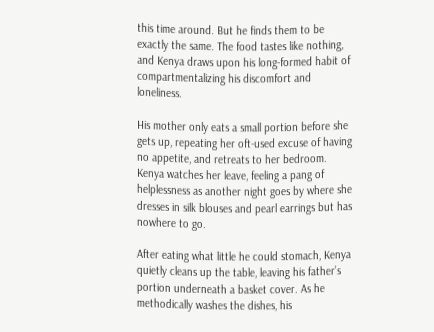this time around. But he finds them to be exactly the same. The food tastes like nothing, and Kenya draws upon his long-formed habit of compartmentalizing his discomfort and loneliness.

His mother only eats a small portion before she gets up, repeating her oft-used excuse of having no appetite, and retreats to her bedroom. Kenya watches her leave, feeling a pang of helplessness as another night goes by where she dresses in silk blouses and pearl earrings but has nowhere to go.

After eating what little he could stomach, Kenya quietly cleans up the table, leaving his father’s portion underneath a basket cover. As he methodically washes the dishes, his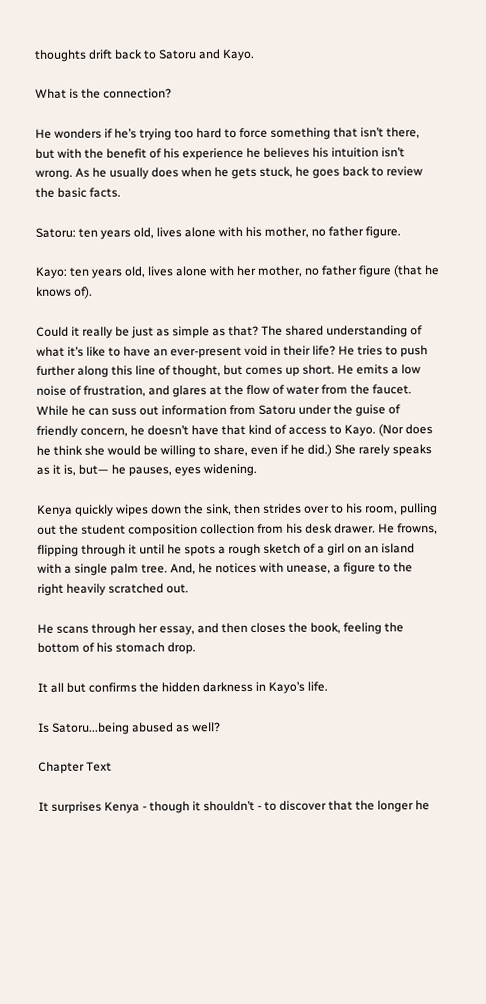thoughts drift back to Satoru and Kayo.

What is the connection?

He wonders if he’s trying too hard to force something that isn’t there, but with the benefit of his experience he believes his intuition isn’t wrong. As he usually does when he gets stuck, he goes back to review the basic facts.

Satoru: ten years old, lives alone with his mother, no father figure.

Kayo: ten years old, lives alone with her mother, no father figure (that he knows of).

Could it really be just as simple as that? The shared understanding of what it’s like to have an ever-present void in their life? He tries to push further along this line of thought, but comes up short. He emits a low noise of frustration, and glares at the flow of water from the faucet. While he can suss out information from Satoru under the guise of friendly concern, he doesn’t have that kind of access to Kayo. (Nor does he think she would be willing to share, even if he did.) She rarely speaks as it is, but— he pauses, eyes widening.

Kenya quickly wipes down the sink, then strides over to his room, pulling out the student composition collection from his desk drawer. He frowns, flipping through it until he spots a rough sketch of a girl on an island with a single palm tree. And, he notices with unease, a figure to the right heavily scratched out.

He scans through her essay, and then closes the book, feeling the bottom of his stomach drop.

It all but confirms the hidden darkness in Kayo’s life.

Is Satoru...being abused as well?

Chapter Text

It surprises Kenya - though it shouldn’t - to discover that the longer he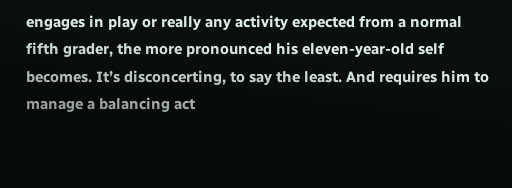engages in play or really any activity expected from a normal fifth grader, the more pronounced his eleven-year-old self becomes. It’s disconcerting, to say the least. And requires him to manage a balancing act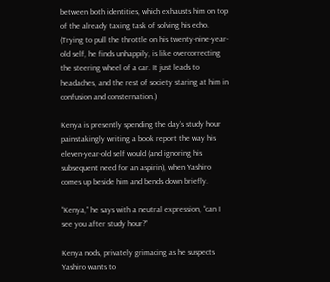between both identities, which exhausts him on top of the already taxing task of solving his echo. (Trying to pull the throttle on his twenty-nine-year-old self, he finds unhappily, is like overcorrecting the steering wheel of a car. It just leads to headaches, and the rest of society staring at him in confusion and consternation.)

Kenya is presently spending the day’s study hour painstakingly writing a book report the way his eleven-year-old self would (and ignoring his subsequent need for an aspirin), when Yashiro comes up beside him and bends down briefly.

“Kenya,” he says with a neutral expression, “can I see you after study hour?”

Kenya nods, privately grimacing as he suspects Yashiro wants to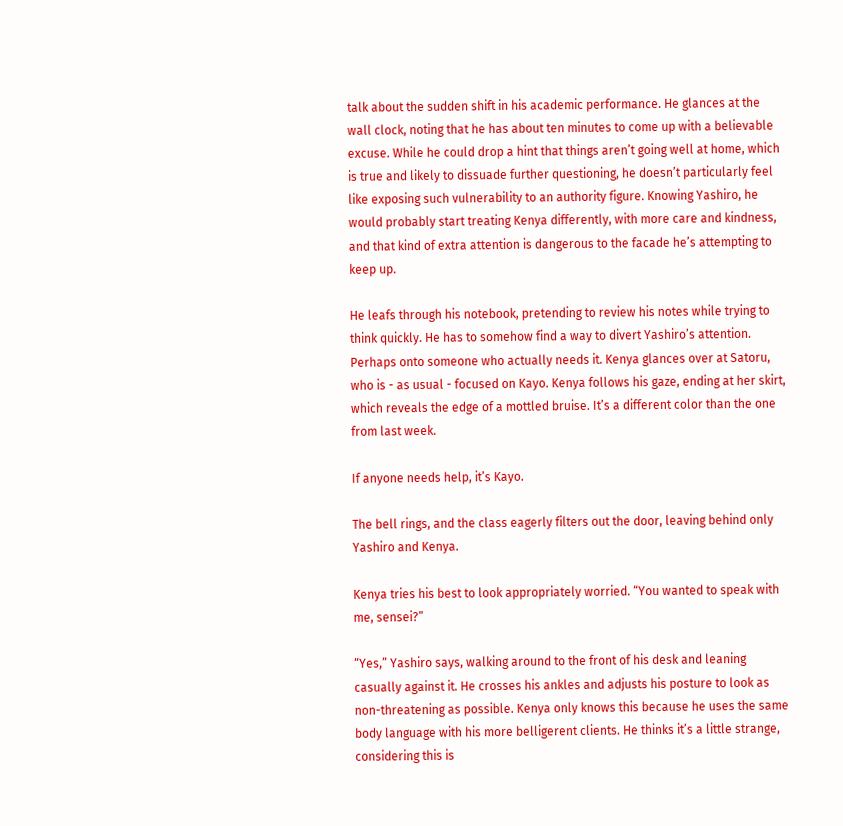talk about the sudden shift in his academic performance. He glances at the wall clock, noting that he has about ten minutes to come up with a believable excuse. While he could drop a hint that things aren’t going well at home, which is true and likely to dissuade further questioning, he doesn’t particularly feel like exposing such vulnerability to an authority figure. Knowing Yashiro, he would probably start treating Kenya differently, with more care and kindness, and that kind of extra attention is dangerous to the facade he’s attempting to keep up.

He leafs through his notebook, pretending to review his notes while trying to think quickly. He has to somehow find a way to divert Yashiro’s attention. Perhaps onto someone who actually needs it. Kenya glances over at Satoru, who is - as usual - focused on Kayo. Kenya follows his gaze, ending at her skirt, which reveals the edge of a mottled bruise. It’s a different color than the one from last week.

If anyone needs help, it’s Kayo.

The bell rings, and the class eagerly filters out the door, leaving behind only Yashiro and Kenya.

Kenya tries his best to look appropriately worried. “You wanted to speak with me, sensei?”

“Yes,” Yashiro says, walking around to the front of his desk and leaning casually against it. He crosses his ankles and adjusts his posture to look as non-threatening as possible. Kenya only knows this because he uses the same body language with his more belligerent clients. He thinks it’s a little strange, considering this is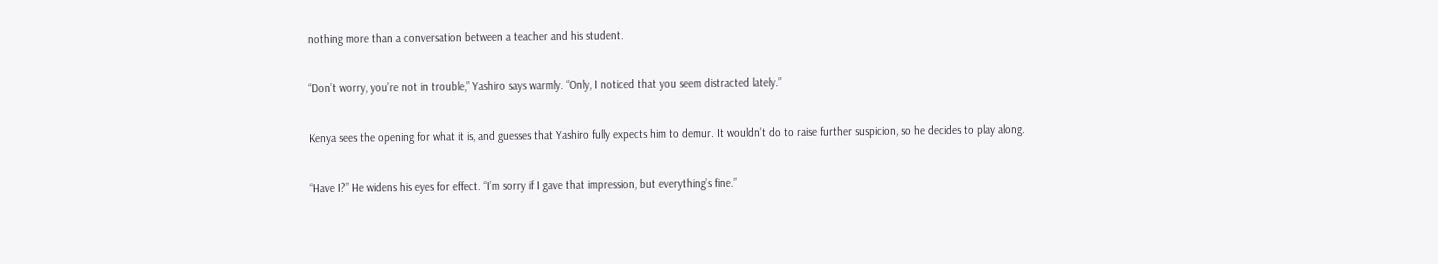nothing more than a conversation between a teacher and his student.

“Don’t worry, you’re not in trouble,” Yashiro says warmly. “Only, I noticed that you seem distracted lately.”

Kenya sees the opening for what it is, and guesses that Yashiro fully expects him to demur. It wouldn’t do to raise further suspicion, so he decides to play along.

“Have I?” He widens his eyes for effect. “I’m sorry if I gave that impression, but everything’s fine.”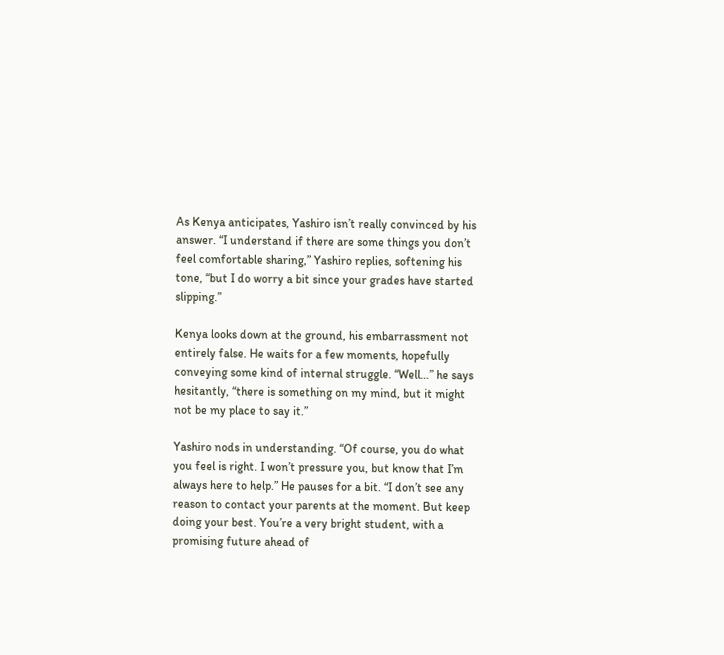As Kenya anticipates, Yashiro isn’t really convinced by his answer. “I understand if there are some things you don’t feel comfortable sharing,” Yashiro replies, softening his tone, “but I do worry a bit since your grades have started slipping.”

Kenya looks down at the ground, his embarrassment not entirely false. He waits for a few moments, hopefully conveying some kind of internal struggle. “Well…” he says hesitantly, “there is something on my mind, but it might not be my place to say it.”

Yashiro nods in understanding. “Of course, you do what you feel is right. I won’t pressure you, but know that I’m always here to help.” He pauses for a bit. “I don’t see any reason to contact your parents at the moment. But keep doing your best. You’re a very bright student, with a promising future ahead of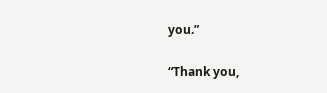you.”

“Thank you,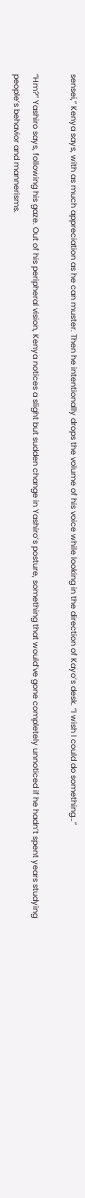sensei,” Kenya says, with as much appreciation as he can muster. Then he intentionally drops the volume of his voice while looking in the direction of Kayo’s desk. “I wish I could do something…”

“Hm?” Yashiro says, following his gaze. Out of his peripheral vision, Kenya notices a slight but sudden change in Yashiro’s posture, something that would’ve gone completely unnoticed if he hadn’t spent years studying people’s behavior and mannerisms.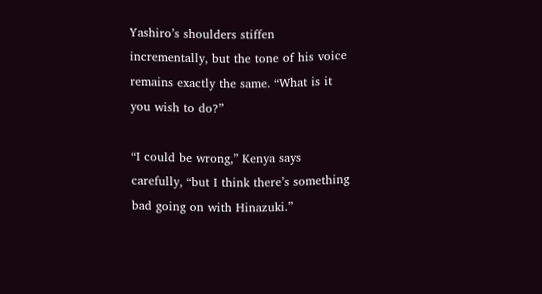Yashiro’s shoulders stiffen incrementally, but the tone of his voice remains exactly the same. “What is it you wish to do?”

“I could be wrong,” Kenya says carefully, “but I think there’s something bad going on with Hinazuki.”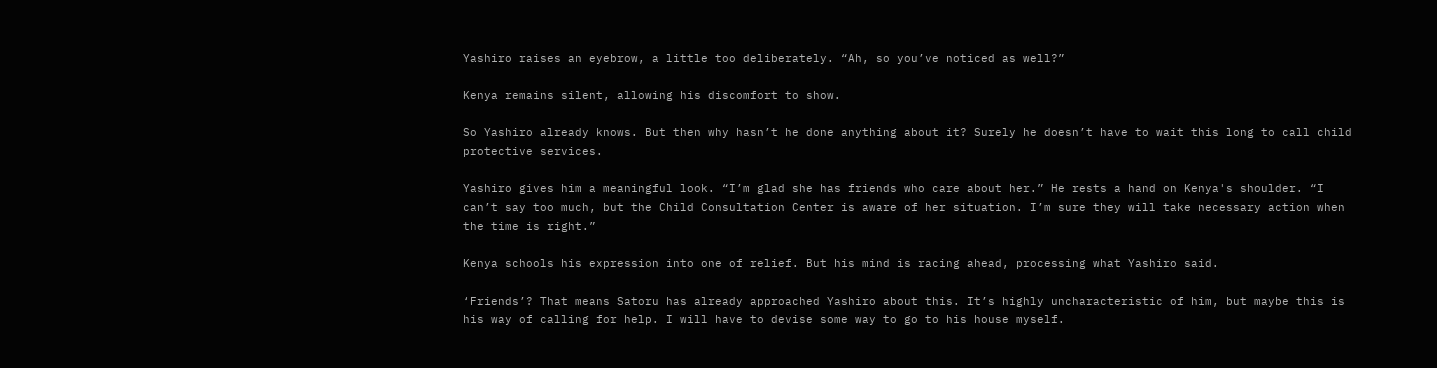Yashiro raises an eyebrow, a little too deliberately. “Ah, so you’ve noticed as well?”

Kenya remains silent, allowing his discomfort to show.

So Yashiro already knows. But then why hasn’t he done anything about it? Surely he doesn’t have to wait this long to call child protective services.

Yashiro gives him a meaningful look. “I’m glad she has friends who care about her.” He rests a hand on Kenya's shoulder. “I can’t say too much, but the Child Consultation Center is aware of her situation. I’m sure they will take necessary action when the time is right.”

Kenya schools his expression into one of relief. But his mind is racing ahead, processing what Yashiro said.

‘Friends’? That means Satoru has already approached Yashiro about this. It’s highly uncharacteristic of him, but maybe this is his way of calling for help. I will have to devise some way to go to his house myself.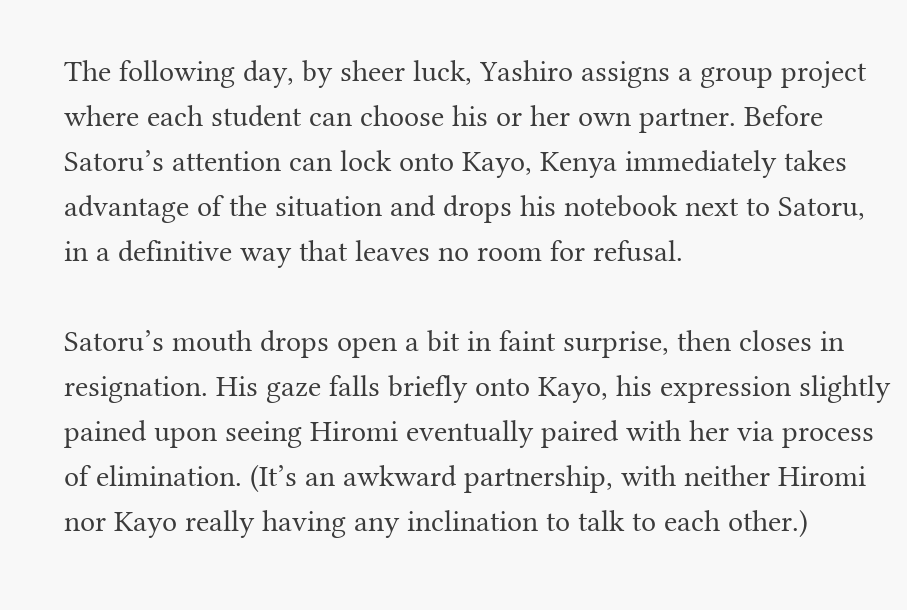The following day, by sheer luck, Yashiro assigns a group project where each student can choose his or her own partner. Before Satoru’s attention can lock onto Kayo, Kenya immediately takes advantage of the situation and drops his notebook next to Satoru, in a definitive way that leaves no room for refusal.

Satoru’s mouth drops open a bit in faint surprise, then closes in resignation. His gaze falls briefly onto Kayo, his expression slightly pained upon seeing Hiromi eventually paired with her via process of elimination. (It’s an awkward partnership, with neither Hiromi nor Kayo really having any inclination to talk to each other.)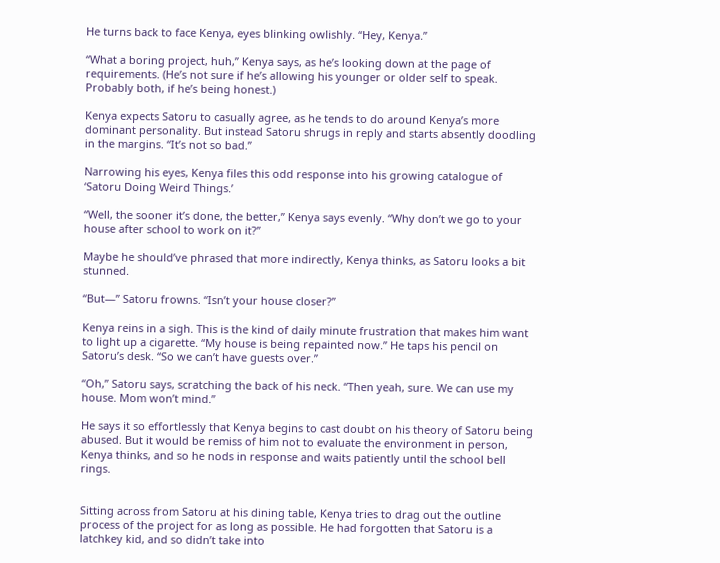He turns back to face Kenya, eyes blinking owlishly. “Hey, Kenya.”

“What a boring project, huh,” Kenya says, as he’s looking down at the page of requirements. (He’s not sure if he’s allowing his younger or older self to speak. Probably both, if he’s being honest.)

Kenya expects Satoru to casually agree, as he tends to do around Kenya’s more dominant personality. But instead Satoru shrugs in reply and starts absently doodling in the margins. “It’s not so bad.”

Narrowing his eyes, Kenya files this odd response into his growing catalogue of ‘Satoru Doing Weird Things.’

“Well, the sooner it’s done, the better,” Kenya says evenly. “Why don’t we go to your house after school to work on it?”

Maybe he should’ve phrased that more indirectly, Kenya thinks, as Satoru looks a bit stunned.

“But—” Satoru frowns. “Isn’t your house closer?”

Kenya reins in a sigh. This is the kind of daily minute frustration that makes him want to light up a cigarette. “My house is being repainted now.” He taps his pencil on Satoru’s desk. “So we can’t have guests over.”

“Oh,” Satoru says, scratching the back of his neck. “Then yeah, sure. We can use my house. Mom won’t mind.”

He says it so effortlessly that Kenya begins to cast doubt on his theory of Satoru being abused. But it would be remiss of him not to evaluate the environment in person, Kenya thinks, and so he nods in response and waits patiently until the school bell rings.


Sitting across from Satoru at his dining table, Kenya tries to drag out the outline process of the project for as long as possible. He had forgotten that Satoru is a latchkey kid, and so didn’t take into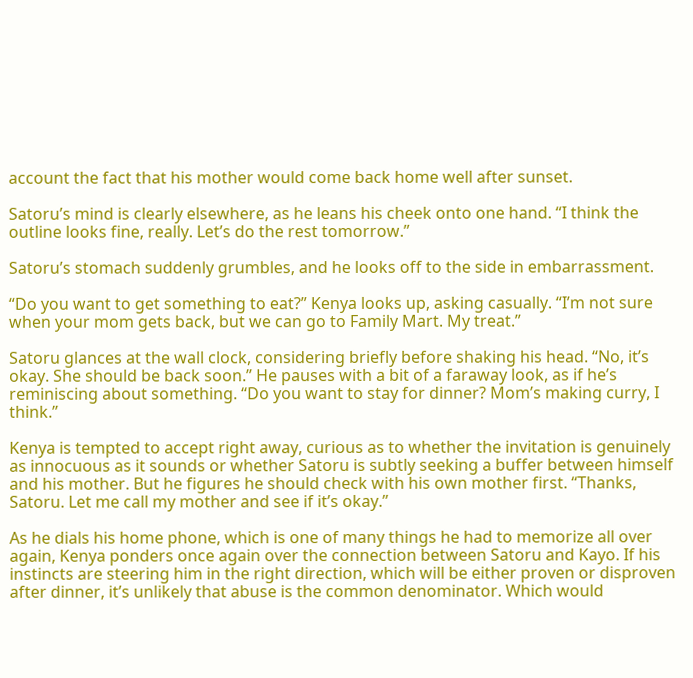account the fact that his mother would come back home well after sunset.

Satoru’s mind is clearly elsewhere, as he leans his cheek onto one hand. “I think the outline looks fine, really. Let’s do the rest tomorrow.”

Satoru’s stomach suddenly grumbles, and he looks off to the side in embarrassment.

“Do you want to get something to eat?” Kenya looks up, asking casually. “I’m not sure when your mom gets back, but we can go to Family Mart. My treat.”

Satoru glances at the wall clock, considering briefly before shaking his head. “No, it’s okay. She should be back soon.” He pauses with a bit of a faraway look, as if he’s reminiscing about something. “Do you want to stay for dinner? Mom’s making curry, I think.”

Kenya is tempted to accept right away, curious as to whether the invitation is genuinely as innocuous as it sounds or whether Satoru is subtly seeking a buffer between himself and his mother. But he figures he should check with his own mother first. “Thanks, Satoru. Let me call my mother and see if it’s okay.”

As he dials his home phone, which is one of many things he had to memorize all over again, Kenya ponders once again over the connection between Satoru and Kayo. If his instincts are steering him in the right direction, which will be either proven or disproven after dinner, it’s unlikely that abuse is the common denominator. Which would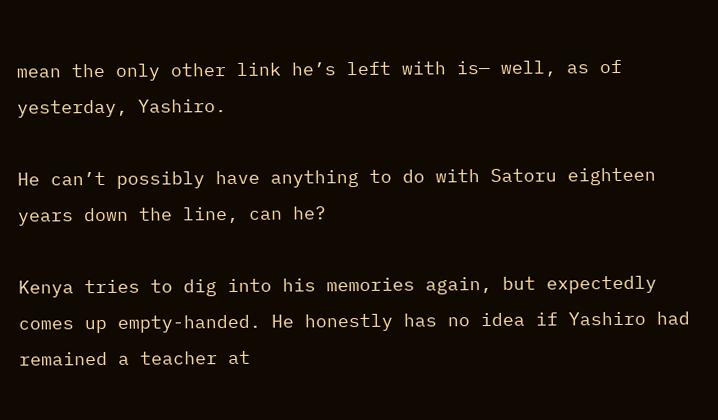mean the only other link he’s left with is— well, as of yesterday, Yashiro.

He can’t possibly have anything to do with Satoru eighteen years down the line, can he?

Kenya tries to dig into his memories again, but expectedly comes up empty-handed. He honestly has no idea if Yashiro had remained a teacher at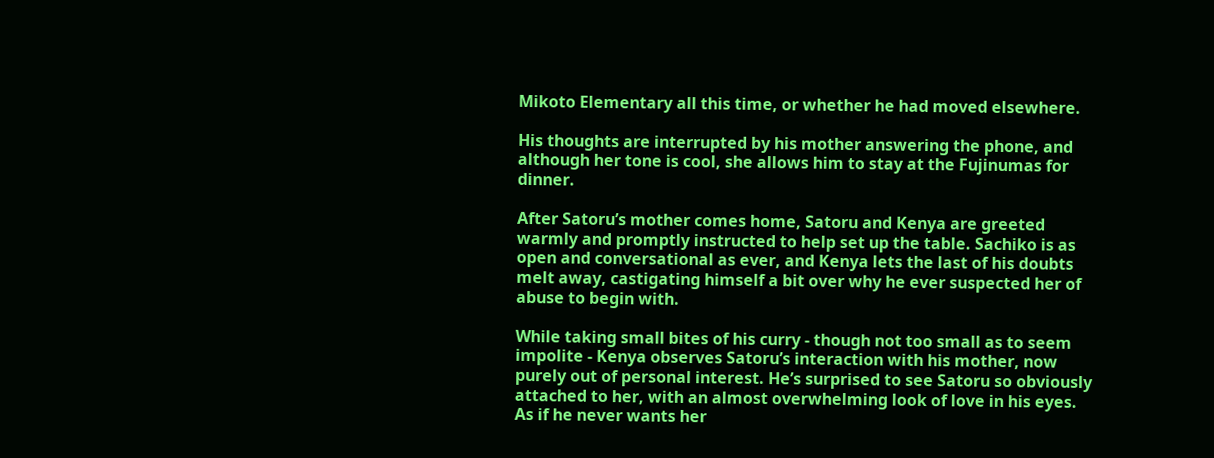Mikoto Elementary all this time, or whether he had moved elsewhere.

His thoughts are interrupted by his mother answering the phone, and although her tone is cool, she allows him to stay at the Fujinumas for dinner.

After Satoru’s mother comes home, Satoru and Kenya are greeted warmly and promptly instructed to help set up the table. Sachiko is as open and conversational as ever, and Kenya lets the last of his doubts melt away, castigating himself a bit over why he ever suspected her of abuse to begin with.

While taking small bites of his curry - though not too small as to seem impolite - Kenya observes Satoru’s interaction with his mother, now purely out of personal interest. He’s surprised to see Satoru so obviously attached to her, with an almost overwhelming look of love in his eyes. As if he never wants her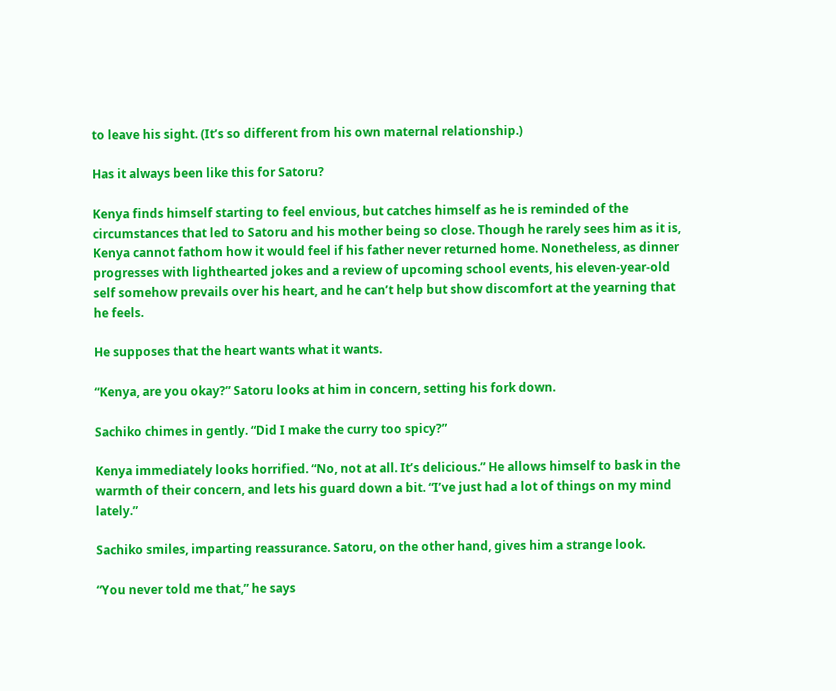to leave his sight. (It’s so different from his own maternal relationship.)

Has it always been like this for Satoru?

Kenya finds himself starting to feel envious, but catches himself as he is reminded of the circumstances that led to Satoru and his mother being so close. Though he rarely sees him as it is, Kenya cannot fathom how it would feel if his father never returned home. Nonetheless, as dinner progresses with lighthearted jokes and a review of upcoming school events, his eleven-year-old self somehow prevails over his heart, and he can’t help but show discomfort at the yearning that he feels.

He supposes that the heart wants what it wants.

“Kenya, are you okay?” Satoru looks at him in concern, setting his fork down.

Sachiko chimes in gently. “Did I make the curry too spicy?”

Kenya immediately looks horrified. “No, not at all. It’s delicious.” He allows himself to bask in the warmth of their concern, and lets his guard down a bit. “I’ve just had a lot of things on my mind lately.”

Sachiko smiles, imparting reassurance. Satoru, on the other hand, gives him a strange look.

“You never told me that,” he says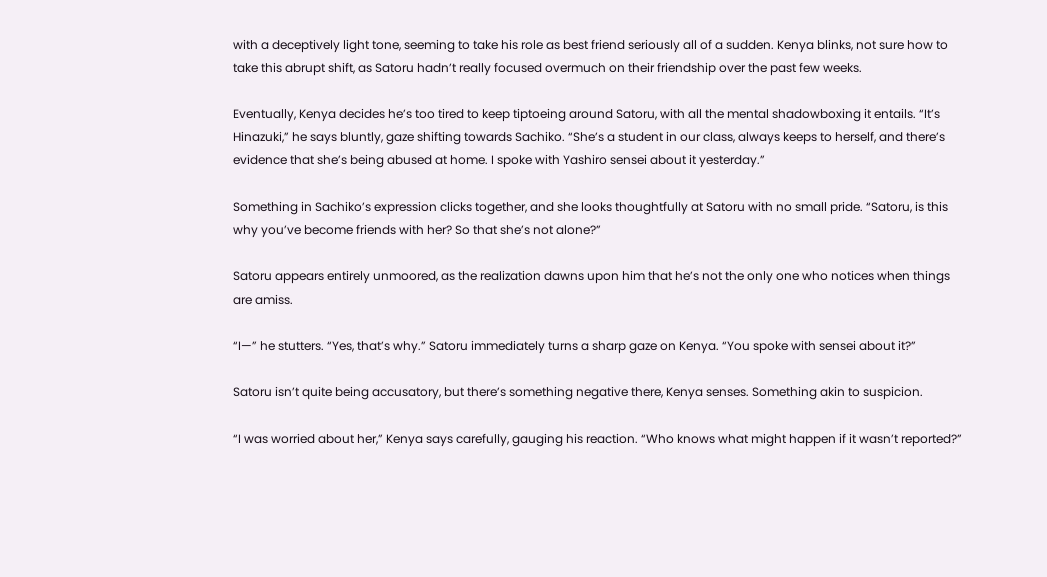with a deceptively light tone, seeming to take his role as best friend seriously all of a sudden. Kenya blinks, not sure how to take this abrupt shift, as Satoru hadn’t really focused overmuch on their friendship over the past few weeks.

Eventually, Kenya decides he’s too tired to keep tiptoeing around Satoru, with all the mental shadowboxing it entails. “It’s Hinazuki,” he says bluntly, gaze shifting towards Sachiko. “She’s a student in our class, always keeps to herself, and there’s evidence that she’s being abused at home. I spoke with Yashiro sensei about it yesterday.”

Something in Sachiko’s expression clicks together, and she looks thoughtfully at Satoru with no small pride. “Satoru, is this why you’ve become friends with her? So that she’s not alone?”

Satoru appears entirely unmoored, as the realization dawns upon him that he’s not the only one who notices when things are amiss.

“I—” he stutters. “Yes, that’s why.” Satoru immediately turns a sharp gaze on Kenya. “You spoke with sensei about it?”

Satoru isn’t quite being accusatory, but there’s something negative there, Kenya senses. Something akin to suspicion.

“I was worried about her,” Kenya says carefully, gauging his reaction. “Who knows what might happen if it wasn’t reported?”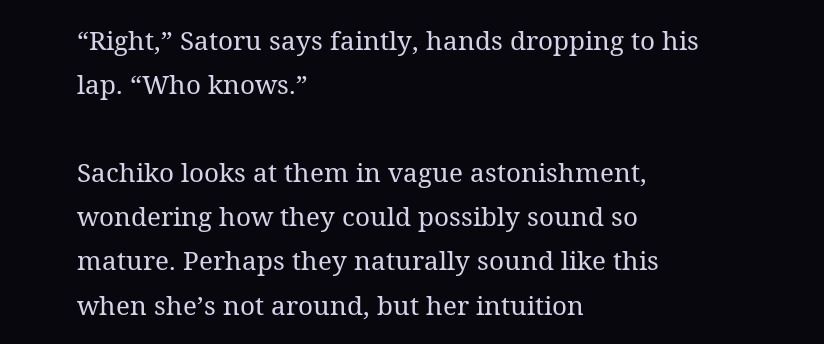“Right,” Satoru says faintly, hands dropping to his lap. “Who knows.”

Sachiko looks at them in vague astonishment, wondering how they could possibly sound so mature. Perhaps they naturally sound like this when she’s not around, but her intuition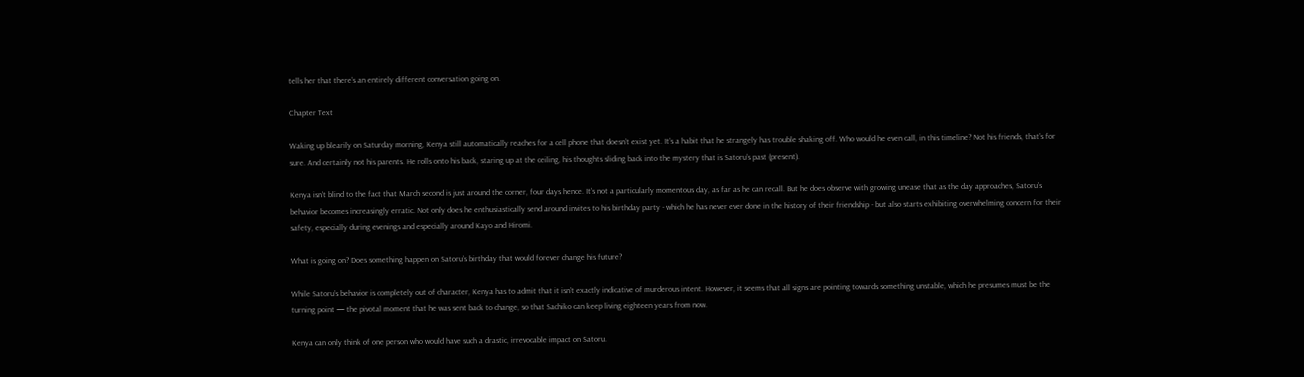tells her that there’s an entirely different conversation going on.

Chapter Text

Waking up blearily on Saturday morning, Kenya still automatically reaches for a cell phone that doesn’t exist yet. It’s a habit that he strangely has trouble shaking off. Who would he even call, in this timeline? Not his friends, that’s for sure. And certainly not his parents. He rolls onto his back, staring up at the ceiling, his thoughts sliding back into the mystery that is Satoru’s past (present).

Kenya isn’t blind to the fact that March second is just around the corner, four days hence. It’s not a particularly momentous day, as far as he can recall. But he does observe with growing unease that as the day approaches, Satoru’s behavior becomes increasingly erratic. Not only does he enthusiastically send around invites to his birthday party - which he has never ever done in the history of their friendship - but also starts exhibiting overwhelming concern for their safety, especially during evenings and especially around Kayo and Hiromi.

What is going on? Does something happen on Satoru’s birthday that would forever change his future?

While Satoru’s behavior is completely out of character, Kenya has to admit that it isn’t exactly indicative of murderous intent. However, it seems that all signs are pointing towards something unstable, which he presumes must be the turning point — the pivotal moment that he was sent back to change, so that Sachiko can keep living eighteen years from now.

Kenya can only think of one person who would have such a drastic, irrevocable impact on Satoru.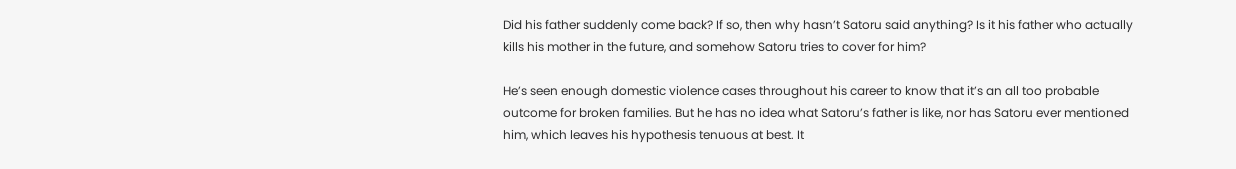Did his father suddenly come back? If so, then why hasn’t Satoru said anything? Is it his father who actually kills his mother in the future, and somehow Satoru tries to cover for him?

He’s seen enough domestic violence cases throughout his career to know that it’s an all too probable outcome for broken families. But he has no idea what Satoru’s father is like, nor has Satoru ever mentioned him, which leaves his hypothesis tenuous at best. It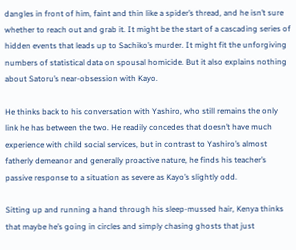dangles in front of him, faint and thin like a spider’s thread, and he isn’t sure whether to reach out and grab it. It might be the start of a cascading series of hidden events that leads up to Sachiko’s murder. It might fit the unforgiving numbers of statistical data on spousal homicide. But it also explains nothing about Satoru’s near-obsession with Kayo.

He thinks back to his conversation with Yashiro, who still remains the only link he has between the two. He readily concedes that doesn’t have much experience with child social services, but in contrast to Yashiro’s almost fatherly demeanor and generally proactive nature, he finds his teacher’s passive response to a situation as severe as Kayo’s slightly odd.

Sitting up and running a hand through his sleep-mussed hair, Kenya thinks that maybe he’s going in circles and simply chasing ghosts that just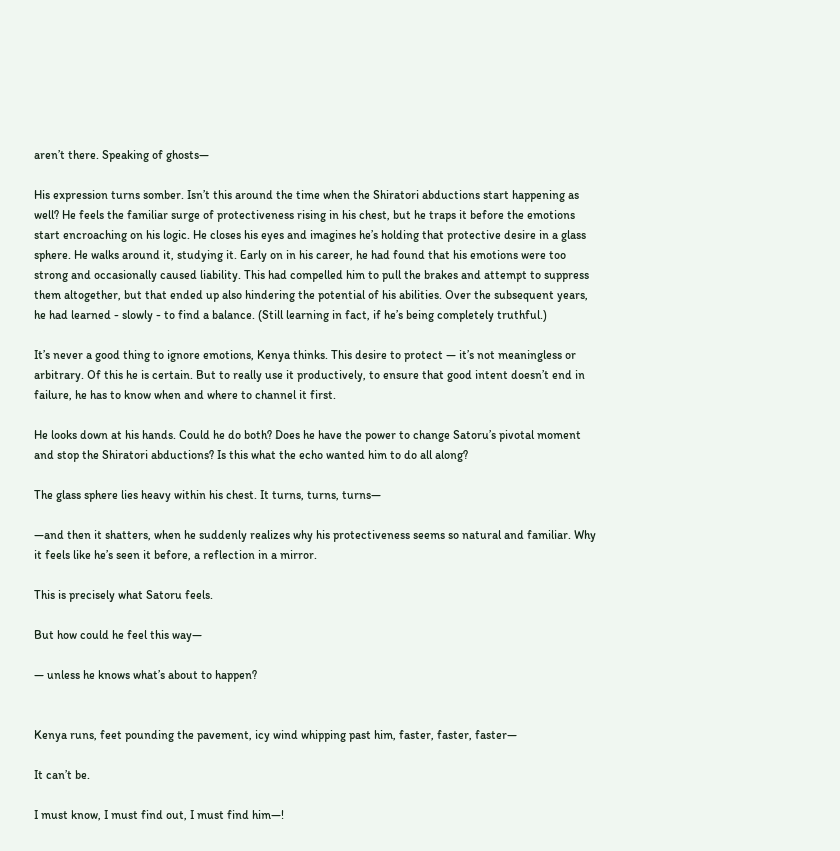aren’t there. Speaking of ghosts—

His expression turns somber. Isn’t this around the time when the Shiratori abductions start happening as well? He feels the familiar surge of protectiveness rising in his chest, but he traps it before the emotions start encroaching on his logic. He closes his eyes and imagines he’s holding that protective desire in a glass sphere. He walks around it, studying it. Early on in his career, he had found that his emotions were too strong and occasionally caused liability. This had compelled him to pull the brakes and attempt to suppress them altogether, but that ended up also hindering the potential of his abilities. Over the subsequent years, he had learned - slowly - to find a balance. (Still learning in fact, if he’s being completely truthful.)

It’s never a good thing to ignore emotions, Kenya thinks. This desire to protect — it’s not meaningless or arbitrary. Of this he is certain. But to really use it productively, to ensure that good intent doesn’t end in failure, he has to know when and where to channel it first.

He looks down at his hands. Could he do both? Does he have the power to change Satoru’s pivotal moment and stop the Shiratori abductions? Is this what the echo wanted him to do all along?

The glass sphere lies heavy within his chest. It turns, turns, turns—

—and then it shatters, when he suddenly realizes why his protectiveness seems so natural and familiar. Why it feels like he’s seen it before, a reflection in a mirror.

This is precisely what Satoru feels.

But how could he feel this way—

— unless he knows what’s about to happen?


Kenya runs, feet pounding the pavement, icy wind whipping past him, faster, faster, faster—

It can’t be.

I must know, I must find out, I must find him—!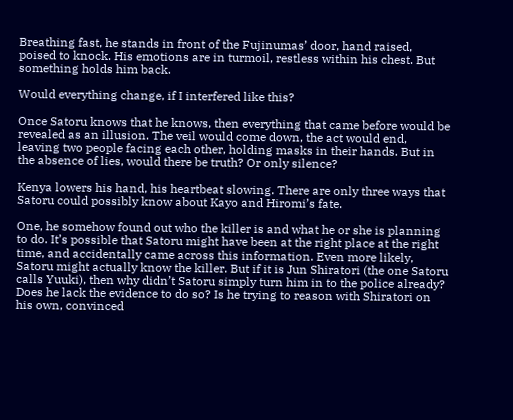Breathing fast, he stands in front of the Fujinumas’ door, hand raised, poised to knock. His emotions are in turmoil, restless within his chest. But something holds him back.

Would everything change, if I interfered like this?

Once Satoru knows that he knows, then everything that came before would be revealed as an illusion. The veil would come down, the act would end, leaving two people facing each other, holding masks in their hands. But in the absence of lies, would there be truth? Or only silence?

Kenya lowers his hand, his heartbeat slowing. There are only three ways that Satoru could possibly know about Kayo and Hiromi’s fate.

One, he somehow found out who the killer is and what he or she is planning to do. It’s possible that Satoru might have been at the right place at the right time, and accidentally came across this information. Even more likely, Satoru might actually know the killer. But if it is Jun Shiratori (the one Satoru calls Yuuki), then why didn’t Satoru simply turn him in to the police already? Does he lack the evidence to do so? Is he trying to reason with Shiratori on his own, convinced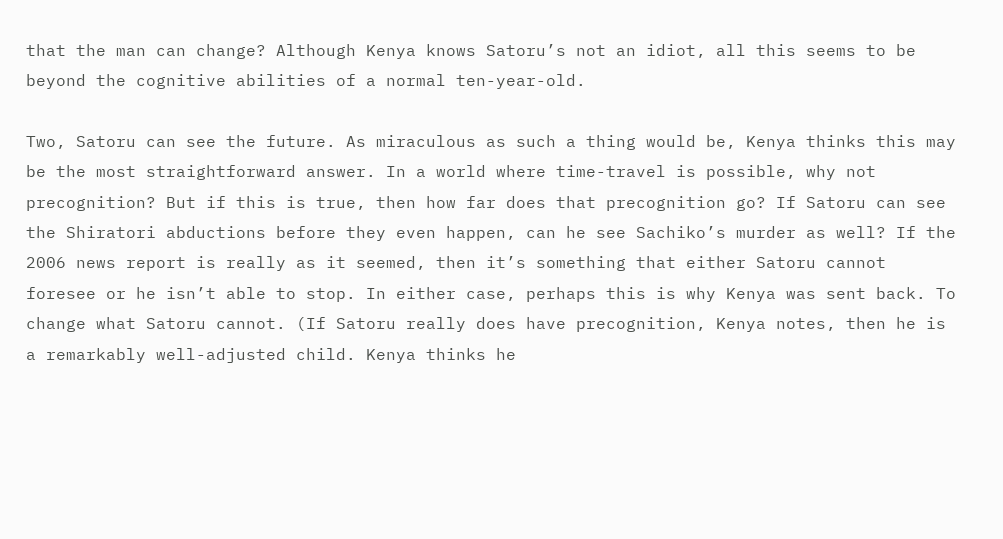that the man can change? Although Kenya knows Satoru’s not an idiot, all this seems to be beyond the cognitive abilities of a normal ten-year-old.

Two, Satoru can see the future. As miraculous as such a thing would be, Kenya thinks this may be the most straightforward answer. In a world where time-travel is possible, why not precognition? But if this is true, then how far does that precognition go? If Satoru can see the Shiratori abductions before they even happen, can he see Sachiko’s murder as well? If the 2006 news report is really as it seemed, then it’s something that either Satoru cannot foresee or he isn’t able to stop. In either case, perhaps this is why Kenya was sent back. To change what Satoru cannot. (If Satoru really does have precognition, Kenya notes, then he is a remarkably well-adjusted child. Kenya thinks he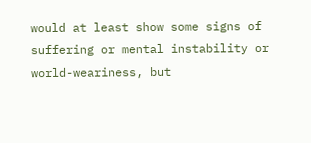would at least show some signs of suffering or mental instability or world-weariness, but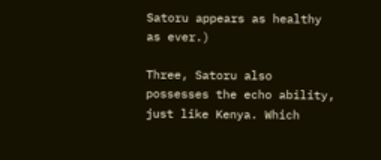Satoru appears as healthy as ever.)

Three, Satoru also possesses the echo ability, just like Kenya. Which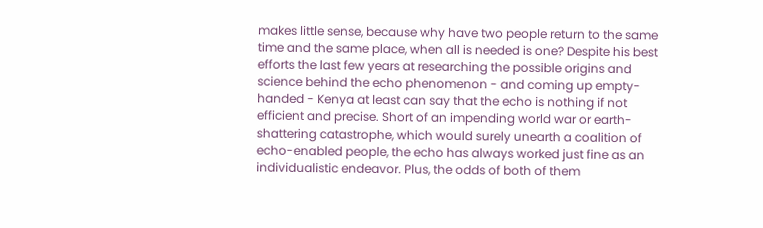makes little sense, because why have two people return to the same time and the same place, when all is needed is one? Despite his best efforts the last few years at researching the possible origins and science behind the echo phenomenon - and coming up empty-handed - Kenya at least can say that the echo is nothing if not efficient and precise. Short of an impending world war or earth-shattering catastrophe, which would surely unearth a coalition of echo-enabled people, the echo has always worked just fine as an individualistic endeavor. Plus, the odds of both of them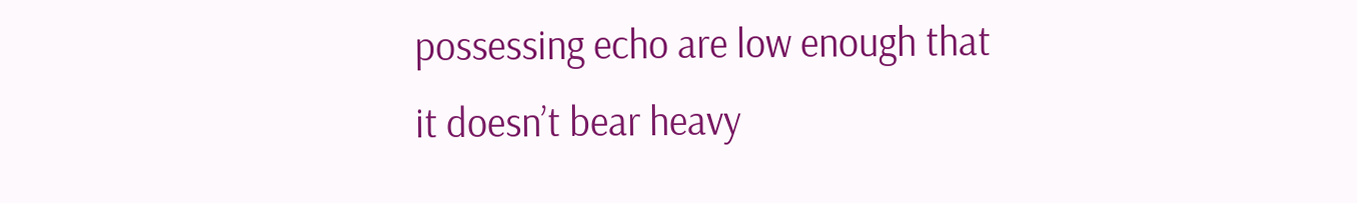possessing echo are low enough that it doesn’t bear heavy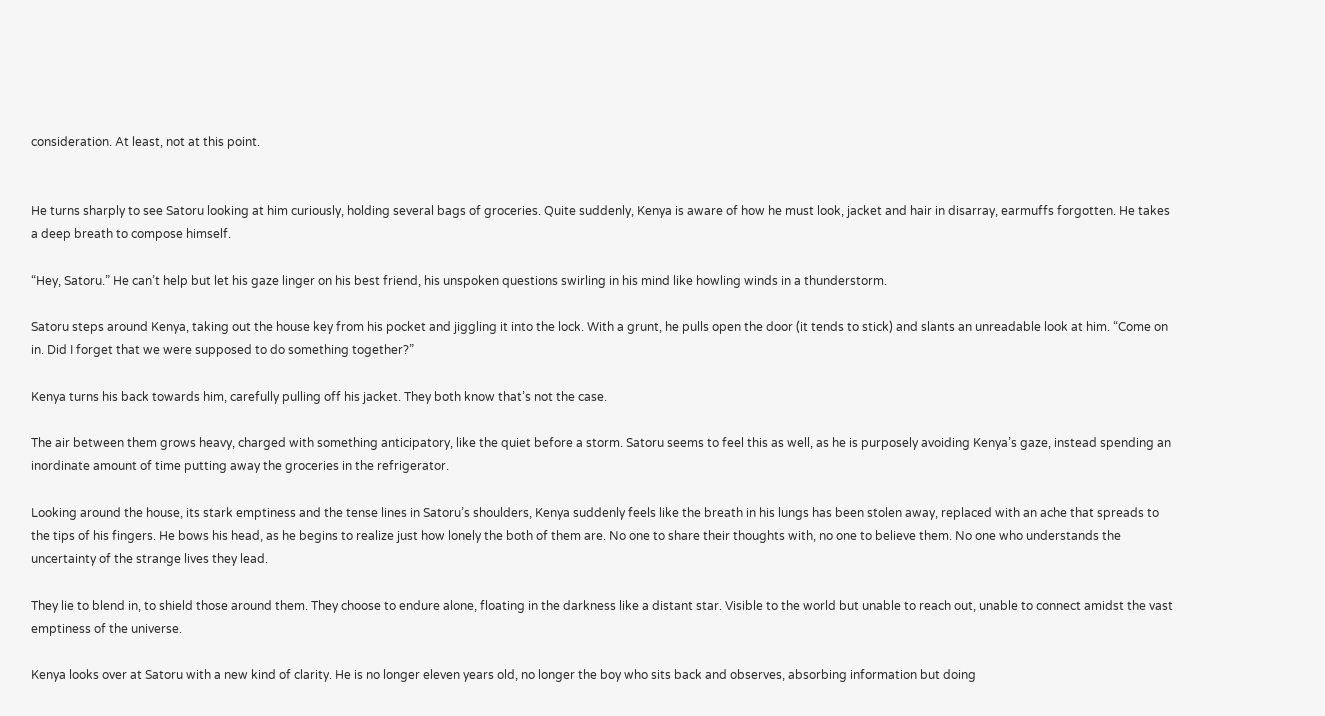consideration. At least, not at this point.


He turns sharply to see Satoru looking at him curiously, holding several bags of groceries. Quite suddenly, Kenya is aware of how he must look, jacket and hair in disarray, earmuffs forgotten. He takes a deep breath to compose himself.

“Hey, Satoru.” He can’t help but let his gaze linger on his best friend, his unspoken questions swirling in his mind like howling winds in a thunderstorm.

Satoru steps around Kenya, taking out the house key from his pocket and jiggling it into the lock. With a grunt, he pulls open the door (it tends to stick) and slants an unreadable look at him. “Come on in. Did I forget that we were supposed to do something together?”

Kenya turns his back towards him, carefully pulling off his jacket. They both know that’s not the case.

The air between them grows heavy, charged with something anticipatory, like the quiet before a storm. Satoru seems to feel this as well, as he is purposely avoiding Kenya’s gaze, instead spending an inordinate amount of time putting away the groceries in the refrigerator.

Looking around the house, its stark emptiness and the tense lines in Satoru’s shoulders, Kenya suddenly feels like the breath in his lungs has been stolen away, replaced with an ache that spreads to the tips of his fingers. He bows his head, as he begins to realize just how lonely the both of them are. No one to share their thoughts with, no one to believe them. No one who understands the uncertainty of the strange lives they lead.

They lie to blend in, to shield those around them. They choose to endure alone, floating in the darkness like a distant star. Visible to the world but unable to reach out, unable to connect amidst the vast emptiness of the universe.

Kenya looks over at Satoru with a new kind of clarity. He is no longer eleven years old, no longer the boy who sits back and observes, absorbing information but doing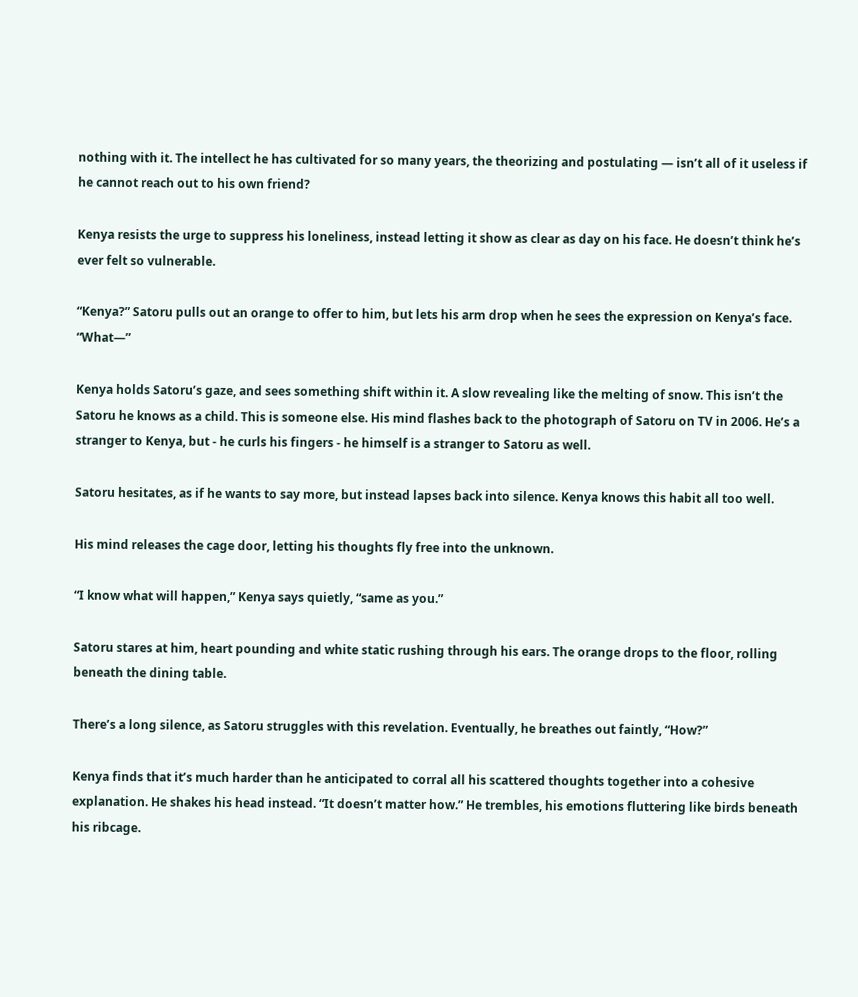nothing with it. The intellect he has cultivated for so many years, the theorizing and postulating — isn’t all of it useless if he cannot reach out to his own friend?

Kenya resists the urge to suppress his loneliness, instead letting it show as clear as day on his face. He doesn’t think he’s ever felt so vulnerable.

“Kenya?” Satoru pulls out an orange to offer to him, but lets his arm drop when he sees the expression on Kenya’s face. “What—”

Kenya holds Satoru’s gaze, and sees something shift within it. A slow revealing like the melting of snow. This isn’t the Satoru he knows as a child. This is someone else. His mind flashes back to the photograph of Satoru on TV in 2006. He’s a stranger to Kenya, but - he curls his fingers - he himself is a stranger to Satoru as well.

Satoru hesitates, as if he wants to say more, but instead lapses back into silence. Kenya knows this habit all too well.

His mind releases the cage door, letting his thoughts fly free into the unknown.

“I know what will happen,” Kenya says quietly, “same as you.”

Satoru stares at him, heart pounding and white static rushing through his ears. The orange drops to the floor, rolling beneath the dining table.

There’s a long silence, as Satoru struggles with this revelation. Eventually, he breathes out faintly, “How?”

Kenya finds that it’s much harder than he anticipated to corral all his scattered thoughts together into a cohesive explanation. He shakes his head instead. “It doesn’t matter how.” He trembles, his emotions fluttering like birds beneath his ribcage.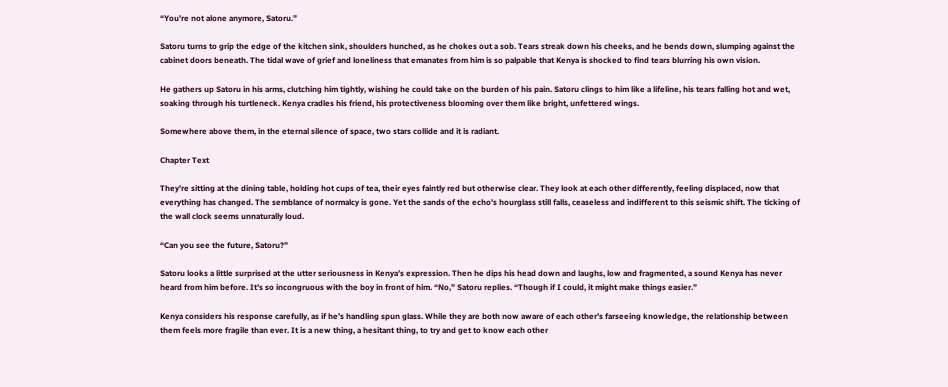“You’re not alone anymore, Satoru.”

Satoru turns to grip the edge of the kitchen sink, shoulders hunched, as he chokes out a sob. Tears streak down his cheeks, and he bends down, slumping against the cabinet doors beneath. The tidal wave of grief and loneliness that emanates from him is so palpable that Kenya is shocked to find tears blurring his own vision.

He gathers up Satoru in his arms, clutching him tightly, wishing he could take on the burden of his pain. Satoru clings to him like a lifeline, his tears falling hot and wet, soaking through his turtleneck. Kenya cradles his friend, his protectiveness blooming over them like bright, unfettered wings.

Somewhere above them, in the eternal silence of space, two stars collide and it is radiant.

Chapter Text

They’re sitting at the dining table, holding hot cups of tea, their eyes faintly red but otherwise clear. They look at each other differently, feeling displaced, now that everything has changed. The semblance of normalcy is gone. Yet the sands of the echo’s hourglass still falls, ceaseless and indifferent to this seismic shift. The ticking of the wall clock seems unnaturally loud.

“Can you see the future, Satoru?”

Satoru looks a little surprised at the utter seriousness in Kenya’s expression. Then he dips his head down and laughs, low and fragmented, a sound Kenya has never heard from him before. It’s so incongruous with the boy in front of him. “No,” Satoru replies. “Though if I could, it might make things easier.”

Kenya considers his response carefully, as if he’s handling spun glass. While they are both now aware of each other’s farseeing knowledge, the relationship between them feels more fragile than ever. It is a new thing, a hesitant thing, to try and get to know each other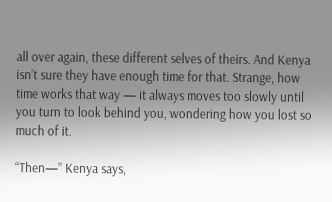all over again, these different selves of theirs. And Kenya isn’t sure they have enough time for that. Strange, how time works that way — it always moves too slowly until you turn to look behind you, wondering how you lost so much of it.

“Then—” Kenya says,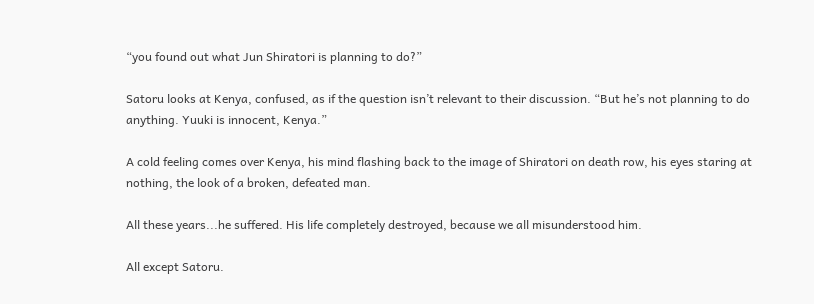“you found out what Jun Shiratori is planning to do?”

Satoru looks at Kenya, confused, as if the question isn’t relevant to their discussion. “But he’s not planning to do anything. Yuuki is innocent, Kenya.”

A cold feeling comes over Kenya, his mind flashing back to the image of Shiratori on death row, his eyes staring at nothing, the look of a broken, defeated man.

All these years...he suffered. His life completely destroyed, because we all misunderstood him.

All except Satoru.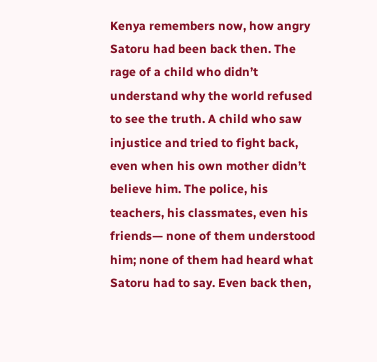Kenya remembers now, how angry Satoru had been back then. The rage of a child who didn’t understand why the world refused to see the truth. A child who saw injustice and tried to fight back, even when his own mother didn’t believe him. The police, his teachers, his classmates, even his friends— none of them understood him; none of them had heard what Satoru had to say. Even back then,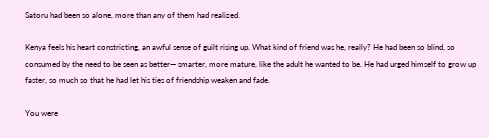Satoru had been so alone, more than any of them had realized.

Kenya feels his heart constricting, an awful sense of guilt rising up. What kind of friend was he, really? He had been so blind, so consumed by the need to be seen as better— smarter, more mature, like the adult he wanted to be. He had urged himself to grow up faster, so much so that he had let his ties of friendship weaken and fade.

You were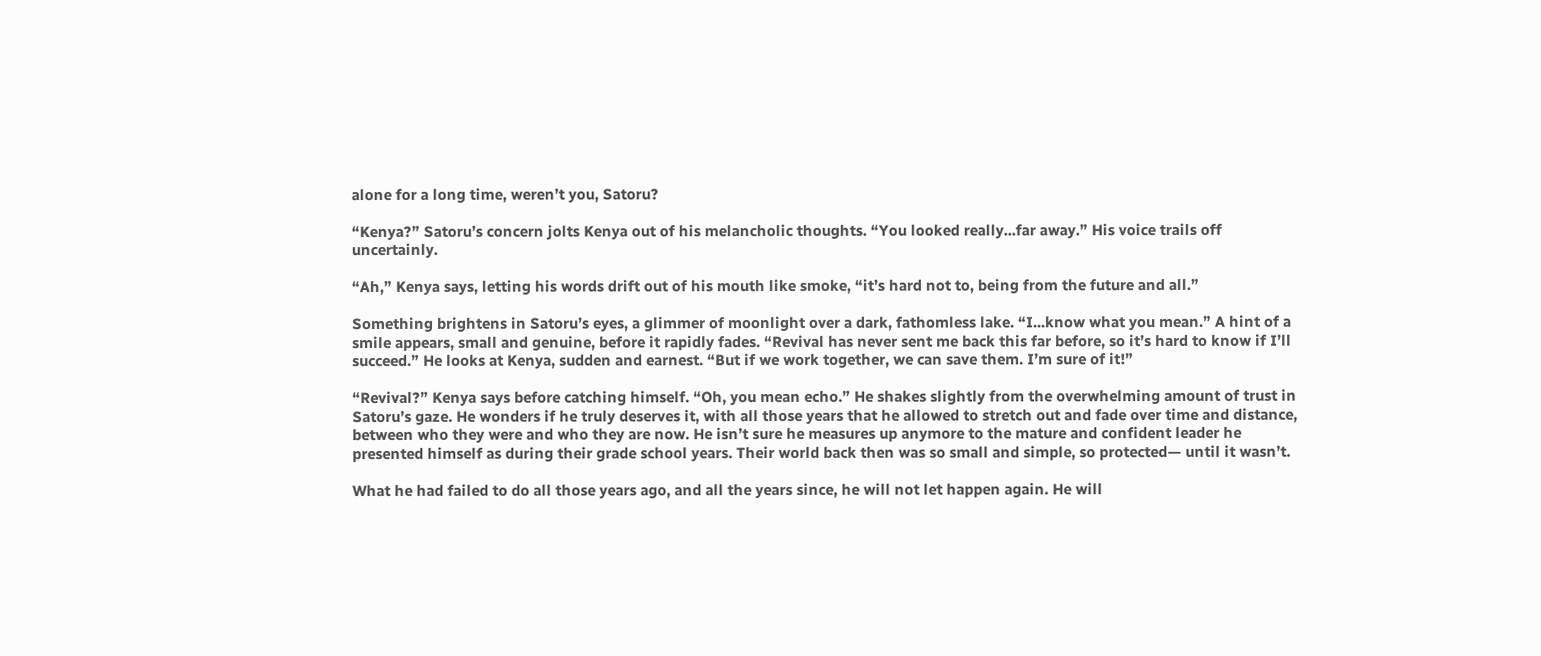alone for a long time, weren’t you, Satoru?

“Kenya?” Satoru’s concern jolts Kenya out of his melancholic thoughts. “You looked really...far away.” His voice trails off uncertainly.

“Ah,” Kenya says, letting his words drift out of his mouth like smoke, “it’s hard not to, being from the future and all.”

Something brightens in Satoru’s eyes, a glimmer of moonlight over a dark, fathomless lake. “I...know what you mean.” A hint of a smile appears, small and genuine, before it rapidly fades. “Revival has never sent me back this far before, so it’s hard to know if I’ll succeed.” He looks at Kenya, sudden and earnest. “But if we work together, we can save them. I’m sure of it!”

“Revival?” Kenya says before catching himself. “Oh, you mean echo.” He shakes slightly from the overwhelming amount of trust in Satoru’s gaze. He wonders if he truly deserves it, with all those years that he allowed to stretch out and fade over time and distance, between who they were and who they are now. He isn’t sure he measures up anymore to the mature and confident leader he presented himself as during their grade school years. Their world back then was so small and simple, so protected— until it wasn’t.

What he had failed to do all those years ago, and all the years since, he will not let happen again. He will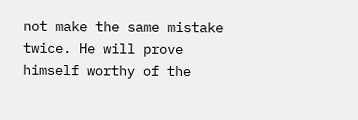not make the same mistake twice. He will prove himself worthy of the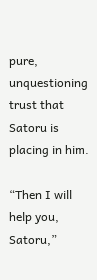pure, unquestioning trust that Satoru is placing in him.

“Then I will help you, Satoru,”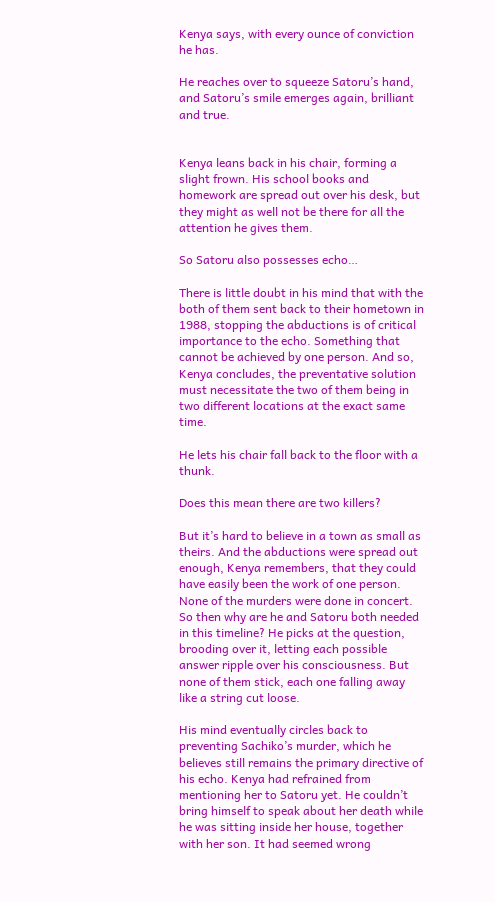Kenya says, with every ounce of conviction he has.

He reaches over to squeeze Satoru’s hand, and Satoru’s smile emerges again, brilliant and true.


Kenya leans back in his chair, forming a slight frown. His school books and homework are spread out over his desk, but they might as well not be there for all the attention he gives them.

So Satoru also possesses echo…

There is little doubt in his mind that with the both of them sent back to their hometown in 1988, stopping the abductions is of critical importance to the echo. Something that cannot be achieved by one person. And so, Kenya concludes, the preventative solution must necessitate the two of them being in two different locations at the exact same time.

He lets his chair fall back to the floor with a thunk.

Does this mean there are two killers?

But it’s hard to believe in a town as small as theirs. And the abductions were spread out enough, Kenya remembers, that they could have easily been the work of one person. None of the murders were done in concert. So then why are he and Satoru both needed in this timeline? He picks at the question, brooding over it, letting each possible answer ripple over his consciousness. But none of them stick, each one falling away like a string cut loose.

His mind eventually circles back to preventing Sachiko’s murder, which he believes still remains the primary directive of his echo. Kenya had refrained from mentioning her to Satoru yet. He couldn’t bring himself to speak about her death while he was sitting inside her house, together with her son. It had seemed wrong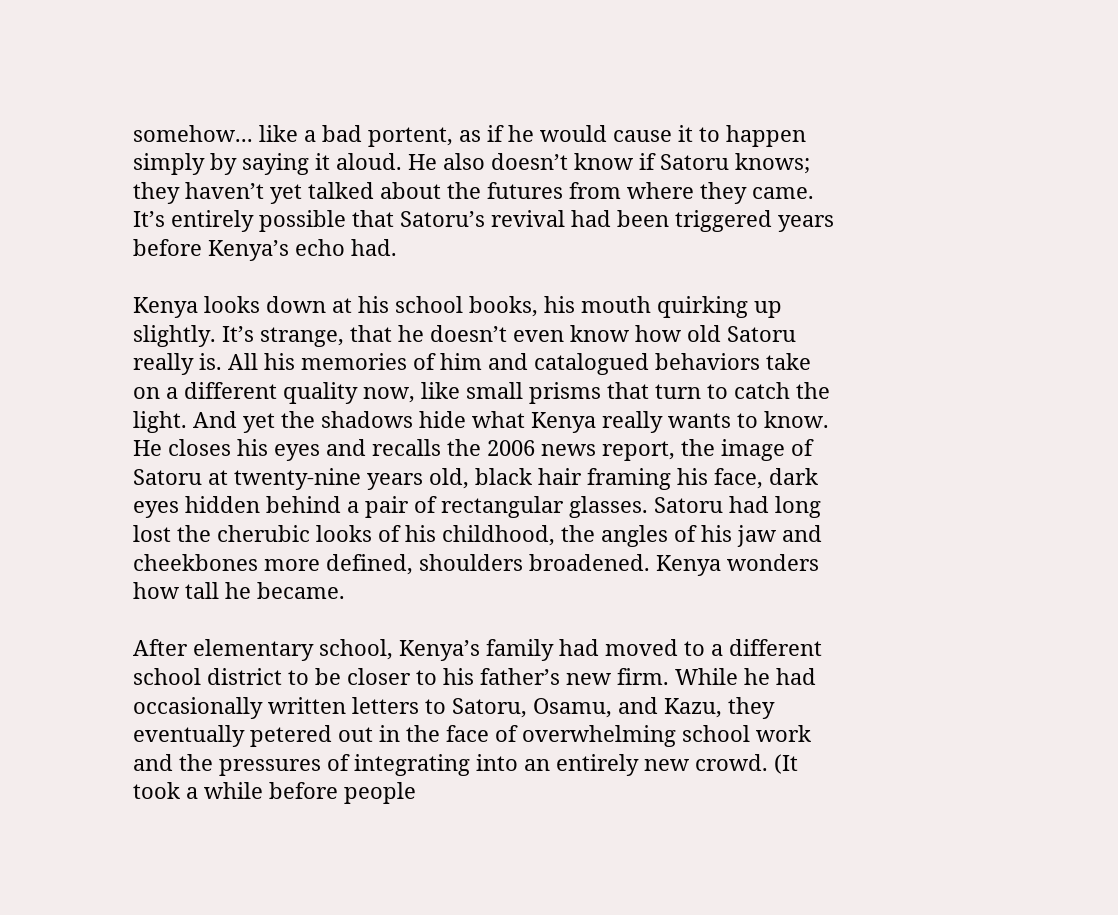somehow... like a bad portent, as if he would cause it to happen simply by saying it aloud. He also doesn’t know if Satoru knows; they haven’t yet talked about the futures from where they came. It’s entirely possible that Satoru’s revival had been triggered years before Kenya’s echo had.

Kenya looks down at his school books, his mouth quirking up slightly. It’s strange, that he doesn’t even know how old Satoru really is. All his memories of him and catalogued behaviors take on a different quality now, like small prisms that turn to catch the light. And yet the shadows hide what Kenya really wants to know. He closes his eyes and recalls the 2006 news report, the image of Satoru at twenty-nine years old, black hair framing his face, dark eyes hidden behind a pair of rectangular glasses. Satoru had long lost the cherubic looks of his childhood, the angles of his jaw and cheekbones more defined, shoulders broadened. Kenya wonders how tall he became.

After elementary school, Kenya’s family had moved to a different school district to be closer to his father’s new firm. While he had occasionally written letters to Satoru, Osamu, and Kazu, they eventually petered out in the face of overwhelming school work and the pressures of integrating into an entirely new crowd. (It took a while before people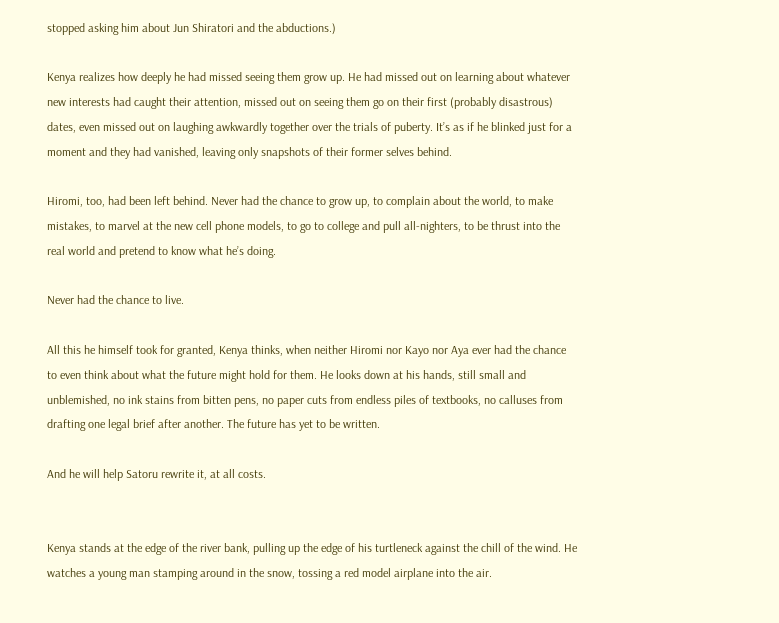stopped asking him about Jun Shiratori and the abductions.)

Kenya realizes how deeply he had missed seeing them grow up. He had missed out on learning about whatever new interests had caught their attention, missed out on seeing them go on their first (probably disastrous) dates, even missed out on laughing awkwardly together over the trials of puberty. It’s as if he blinked just for a moment and they had vanished, leaving only snapshots of their former selves behind.

Hiromi, too, had been left behind. Never had the chance to grow up, to complain about the world, to make mistakes, to marvel at the new cell phone models, to go to college and pull all-nighters, to be thrust into the real world and pretend to know what he’s doing.

Never had the chance to live.

All this he himself took for granted, Kenya thinks, when neither Hiromi nor Kayo nor Aya ever had the chance to even think about what the future might hold for them. He looks down at his hands, still small and unblemished, no ink stains from bitten pens, no paper cuts from endless piles of textbooks, no calluses from drafting one legal brief after another. The future has yet to be written.

And he will help Satoru rewrite it, at all costs.


Kenya stands at the edge of the river bank, pulling up the edge of his turtleneck against the chill of the wind. He watches a young man stamping around in the snow, tossing a red model airplane into the air.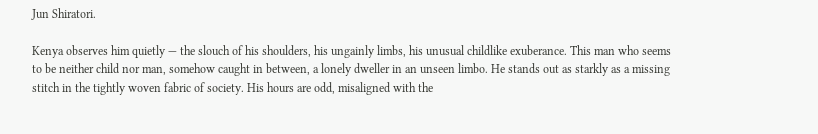Jun Shiratori.

Kenya observes him quietly — the slouch of his shoulders, his ungainly limbs, his unusual childlike exuberance. This man who seems to be neither child nor man, somehow caught in between, a lonely dweller in an unseen limbo. He stands out as starkly as a missing stitch in the tightly woven fabric of society. His hours are odd, misaligned with the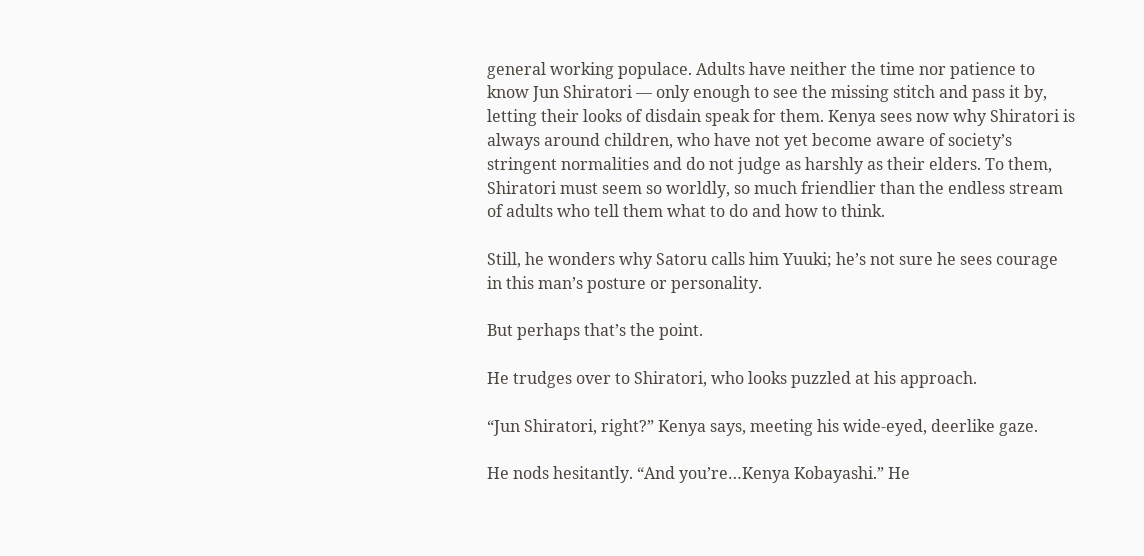general working populace. Adults have neither the time nor patience to know Jun Shiratori — only enough to see the missing stitch and pass it by, letting their looks of disdain speak for them. Kenya sees now why Shiratori is always around children, who have not yet become aware of society’s stringent normalities and do not judge as harshly as their elders. To them, Shiratori must seem so worldly, so much friendlier than the endless stream of adults who tell them what to do and how to think.

Still, he wonders why Satoru calls him Yuuki; he’s not sure he sees courage in this man’s posture or personality.

But perhaps that’s the point.

He trudges over to Shiratori, who looks puzzled at his approach.

“Jun Shiratori, right?” Kenya says, meeting his wide-eyed, deerlike gaze.

He nods hesitantly. “And you’re…Kenya Kobayashi.” He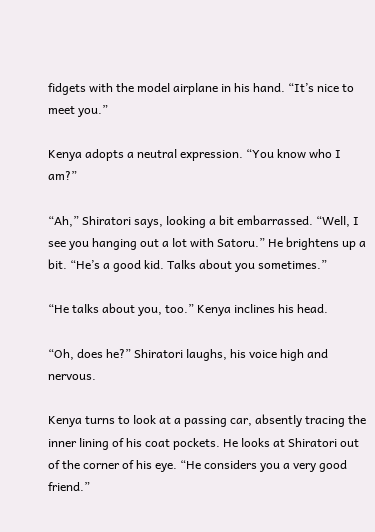fidgets with the model airplane in his hand. “It’s nice to meet you.”

Kenya adopts a neutral expression. “You know who I am?”

“Ah,” Shiratori says, looking a bit embarrassed. “Well, I see you hanging out a lot with Satoru.” He brightens up a bit. “He’s a good kid. Talks about you sometimes.”

“He talks about you, too.” Kenya inclines his head.

“Oh, does he?” Shiratori laughs, his voice high and nervous.

Kenya turns to look at a passing car, absently tracing the inner lining of his coat pockets. He looks at Shiratori out of the corner of his eye. “He considers you a very good friend.”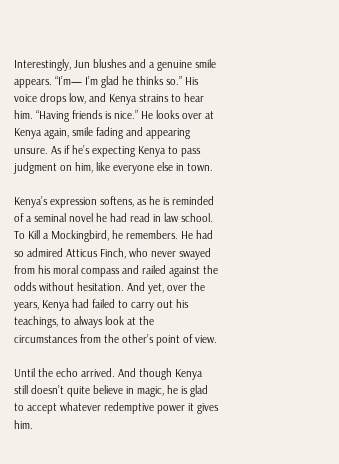Interestingly, Jun blushes and a genuine smile appears. “I’m— I’m glad he thinks so.” His voice drops low, and Kenya strains to hear him. “Having friends is nice.” He looks over at Kenya again, smile fading and appearing unsure. As if he’s expecting Kenya to pass judgment on him, like everyone else in town.

Kenya’s expression softens, as he is reminded of a seminal novel he had read in law school. To Kill a Mockingbird, he remembers. He had so admired Atticus Finch, who never swayed from his moral compass and railed against the odds without hesitation. And yet, over the years, Kenya had failed to carry out his teachings, to always look at the circumstances from the other’s point of view.

Until the echo arrived. And though Kenya still doesn’t quite believe in magic, he is glad to accept whatever redemptive power it gives him.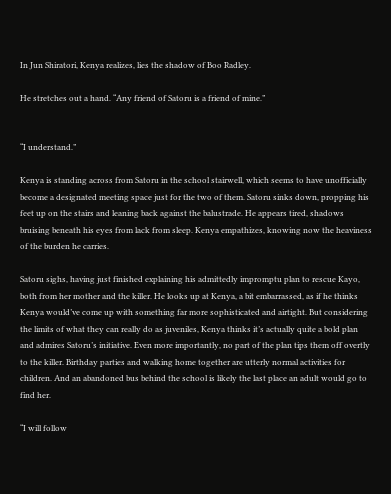In Jun Shiratori, Kenya realizes, lies the shadow of Boo Radley.

He stretches out a hand. “Any friend of Satoru is a friend of mine.”


“I understand.”

Kenya is standing across from Satoru in the school stairwell, which seems to have unofficially become a designated meeting space just for the two of them. Satoru sinks down, propping his feet up on the stairs and leaning back against the balustrade. He appears tired, shadows bruising beneath his eyes from lack from sleep. Kenya empathizes, knowing now the heaviness of the burden he carries.

Satoru sighs, having just finished explaining his admittedly impromptu plan to rescue Kayo, both from her mother and the killer. He looks up at Kenya, a bit embarrassed, as if he thinks Kenya would’ve come up with something far more sophisticated and airtight. But considering the limits of what they can really do as juveniles, Kenya thinks it’s actually quite a bold plan and admires Satoru’s initiative. Even more importantly, no part of the plan tips them off overtly to the killer. Birthday parties and walking home together are utterly normal activities for children. And an abandoned bus behind the school is likely the last place an adult would go to find her.

“I will follow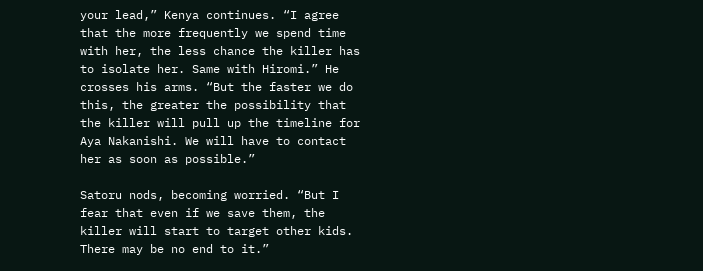your lead,” Kenya continues. “I agree that the more frequently we spend time with her, the less chance the killer has to isolate her. Same with Hiromi.” He crosses his arms. “But the faster we do this, the greater the possibility that the killer will pull up the timeline for Aya Nakanishi. We will have to contact her as soon as possible.”

Satoru nods, becoming worried. “But I fear that even if we save them, the killer will start to target other kids. There may be no end to it.”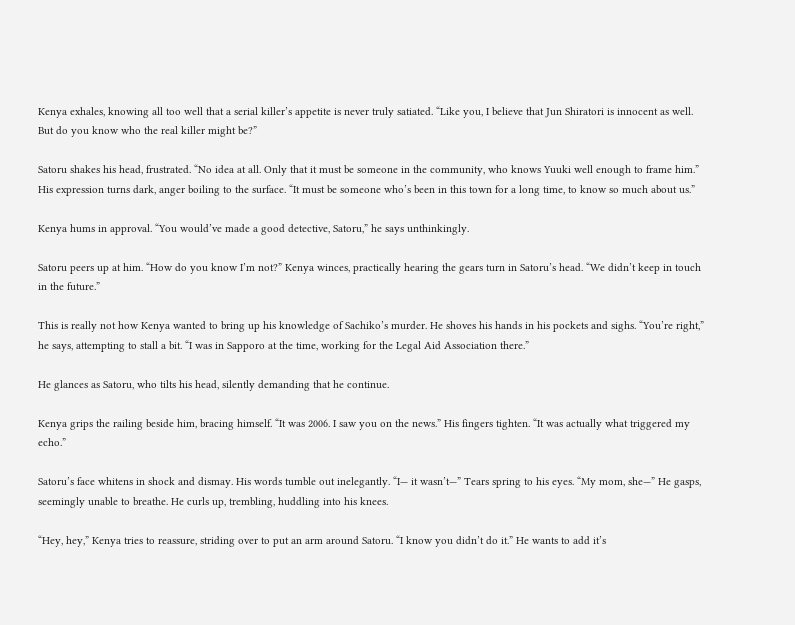Kenya exhales, knowing all too well that a serial killer’s appetite is never truly satiated. “Like you, I believe that Jun Shiratori is innocent as well. But do you know who the real killer might be?”

Satoru shakes his head, frustrated. “No idea at all. Only that it must be someone in the community, who knows Yuuki well enough to frame him.” His expression turns dark, anger boiling to the surface. “It must be someone who’s been in this town for a long time, to know so much about us.”

Kenya hums in approval. “You would’ve made a good detective, Satoru,” he says unthinkingly.

Satoru peers up at him. “How do you know I’m not?” Kenya winces, practically hearing the gears turn in Satoru’s head. “We didn’t keep in touch in the future.”

This is really not how Kenya wanted to bring up his knowledge of Sachiko’s murder. He shoves his hands in his pockets and sighs. “You’re right,” he says, attempting to stall a bit. “I was in Sapporo at the time, working for the Legal Aid Association there.”

He glances as Satoru, who tilts his head, silently demanding that he continue.

Kenya grips the railing beside him, bracing himself. “It was 2006. I saw you on the news.” His fingers tighten. “It was actually what triggered my echo.”

Satoru’s face whitens in shock and dismay. His words tumble out inelegantly. “I— it wasn’t—” Tears spring to his eyes. “My mom, she—” He gasps, seemingly unable to breathe. He curls up, trembling, huddling into his knees.

“Hey, hey,” Kenya tries to reassure, striding over to put an arm around Satoru. “I know you didn’t do it.” He wants to add it’s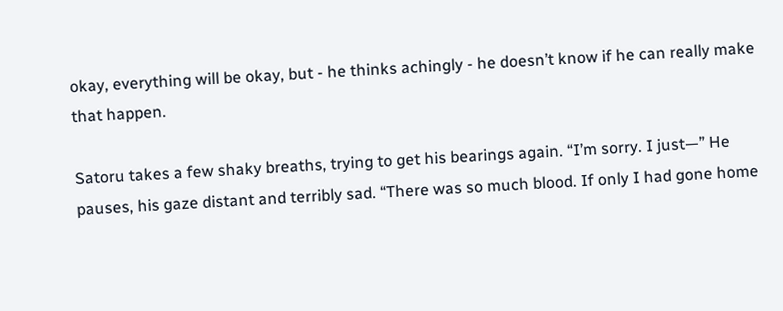okay, everything will be okay, but - he thinks achingly - he doesn’t know if he can really make that happen.

Satoru takes a few shaky breaths, trying to get his bearings again. “I’m sorry. I just—” He pauses, his gaze distant and terribly sad. “There was so much blood. If only I had gone home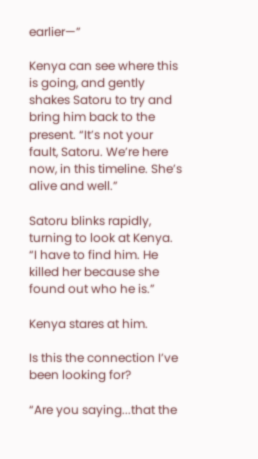earlier—”

Kenya can see where this is going, and gently shakes Satoru to try and bring him back to the present. “It’s not your fault, Satoru. We’re here now, in this timeline. She’s alive and well.”

Satoru blinks rapidly, turning to look at Kenya. “I have to find him. He killed her because she found out who he is.”

Kenya stares at him.

Is this the connection I’ve been looking for?

“Are you saying...that the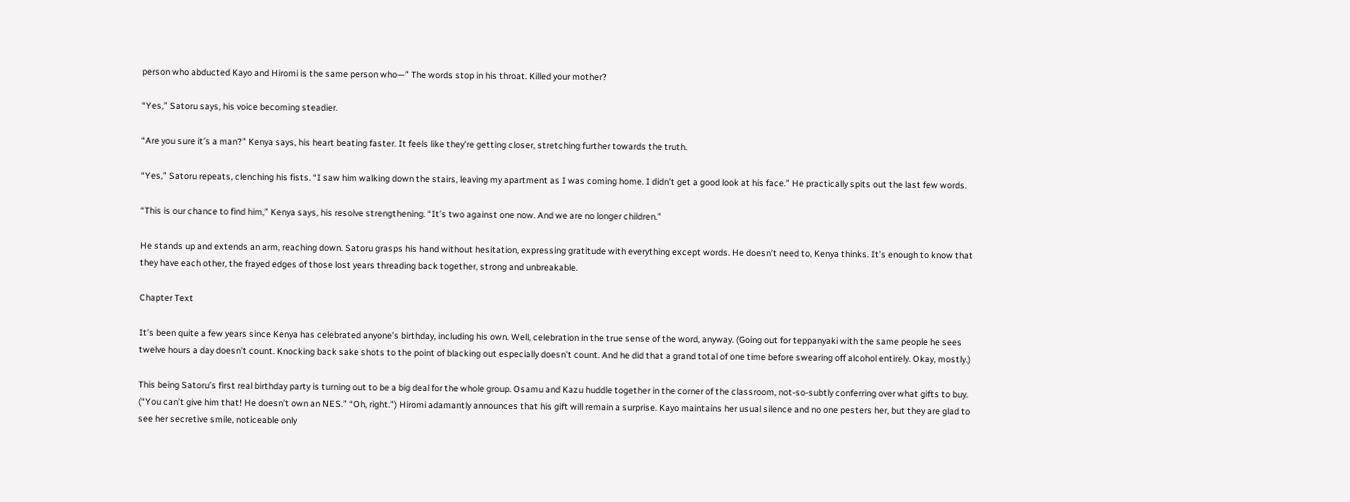person who abducted Kayo and Hiromi is the same person who—” The words stop in his throat. Killed your mother?

“Yes,” Satoru says, his voice becoming steadier.

“Are you sure it’s a man?” Kenya says, his heart beating faster. It feels like they’re getting closer, stretching further towards the truth.

“Yes,” Satoru repeats, clenching his fists. “I saw him walking down the stairs, leaving my apartment as I was coming home. I didn’t get a good look at his face.” He practically spits out the last few words.

“This is our chance to find him,” Kenya says, his resolve strengthening. “It’s two against one now. And we are no longer children.”

He stands up and extends an arm, reaching down. Satoru grasps his hand without hesitation, expressing gratitude with everything except words. He doesn’t need to, Kenya thinks. It’s enough to know that they have each other, the frayed edges of those lost years threading back together, strong and unbreakable.

Chapter Text

It’s been quite a few years since Kenya has celebrated anyone’s birthday, including his own. Well, celebration in the true sense of the word, anyway. (Going out for teppanyaki with the same people he sees twelve hours a day doesn’t count. Knocking back sake shots to the point of blacking out especially doesn’t count. And he did that a grand total of one time before swearing off alcohol entirely. Okay, mostly.)

This being Satoru’s first real birthday party is turning out to be a big deal for the whole group. Osamu and Kazu huddle together in the corner of the classroom, not-so-subtly conferring over what gifts to buy. (“You can’t give him that! He doesn’t own an NES.” “Oh, right.”) Hiromi adamantly announces that his gift will remain a surprise. Kayo maintains her usual silence and no one pesters her, but they are glad to see her secretive smile, noticeable only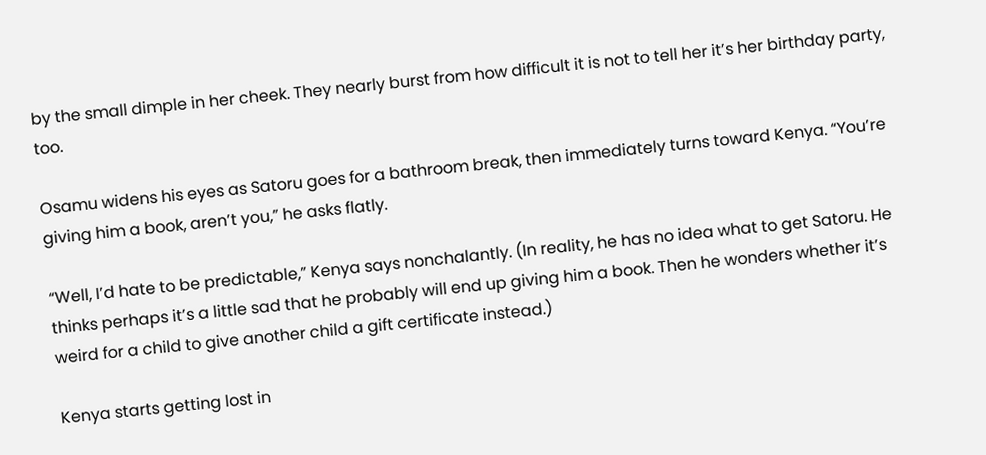by the small dimple in her cheek. They nearly burst from how difficult it is not to tell her it’s her birthday party, too.

Osamu widens his eyes as Satoru goes for a bathroom break, then immediately turns toward Kenya. “You’re giving him a book, aren’t you,” he asks flatly.

“Well, I’d hate to be predictable,” Kenya says nonchalantly. (In reality, he has no idea what to get Satoru. He thinks perhaps it’s a little sad that he probably will end up giving him a book. Then he wonders whether it’s weird for a child to give another child a gift certificate instead.)

Kenya starts getting lost in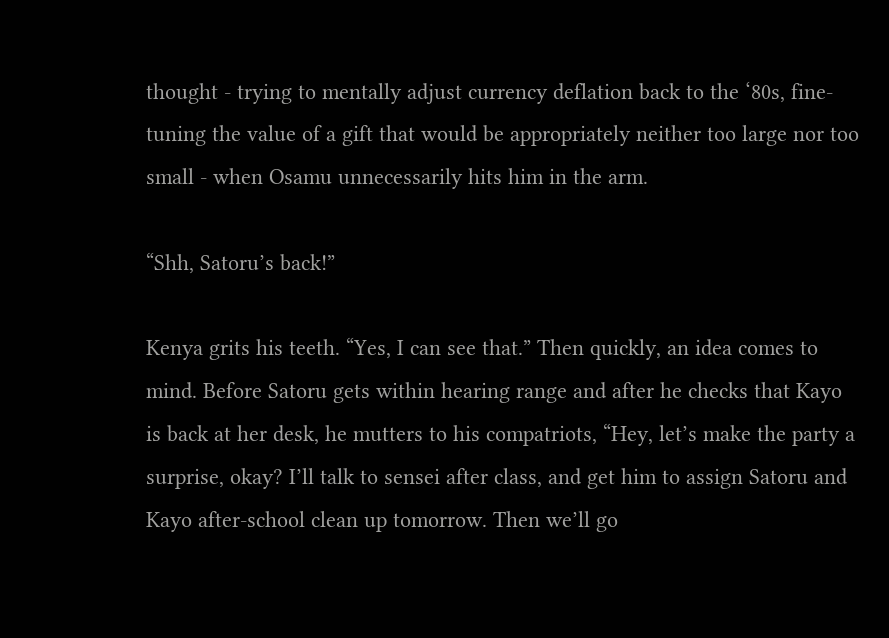thought - trying to mentally adjust currency deflation back to the ‘80s, fine-tuning the value of a gift that would be appropriately neither too large nor too small - when Osamu unnecessarily hits him in the arm.

“Shh, Satoru’s back!”

Kenya grits his teeth. “Yes, I can see that.” Then quickly, an idea comes to mind. Before Satoru gets within hearing range and after he checks that Kayo is back at her desk, he mutters to his compatriots, “Hey, let’s make the party a surprise, okay? I’ll talk to sensei after class, and get him to assign Satoru and Kayo after-school clean up tomorrow. Then we’ll go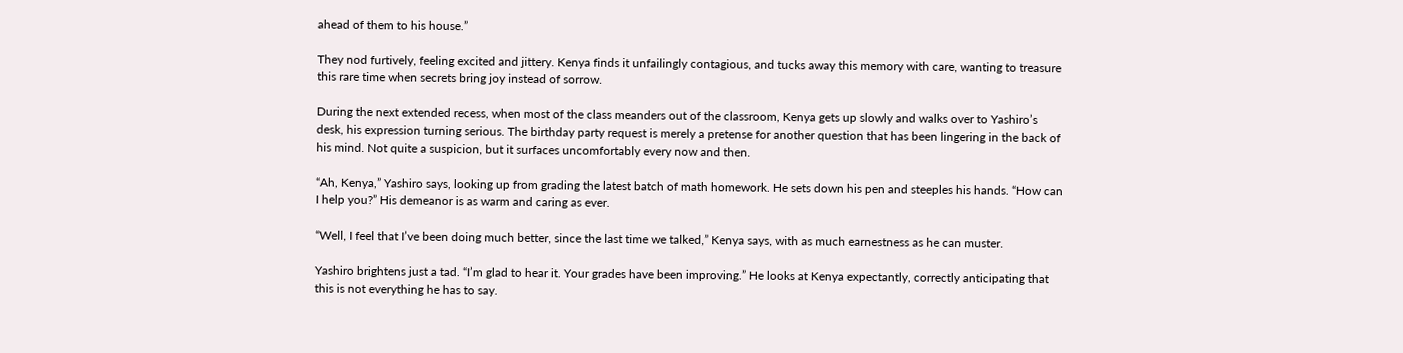ahead of them to his house.”

They nod furtively, feeling excited and jittery. Kenya finds it unfailingly contagious, and tucks away this memory with care, wanting to treasure this rare time when secrets bring joy instead of sorrow.

During the next extended recess, when most of the class meanders out of the classroom, Kenya gets up slowly and walks over to Yashiro’s desk, his expression turning serious. The birthday party request is merely a pretense for another question that has been lingering in the back of his mind. Not quite a suspicion, but it surfaces uncomfortably every now and then.

“Ah, Kenya,” Yashiro says, looking up from grading the latest batch of math homework. He sets down his pen and steeples his hands. “How can I help you?” His demeanor is as warm and caring as ever.

“Well, I feel that I’ve been doing much better, since the last time we talked,” Kenya says, with as much earnestness as he can muster.

Yashiro brightens just a tad. “I’m glad to hear it. Your grades have been improving.” He looks at Kenya expectantly, correctly anticipating that this is not everything he has to say.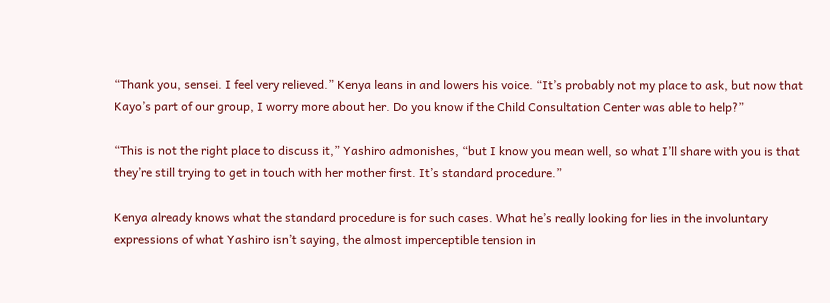“Thank you, sensei. I feel very relieved.” Kenya leans in and lowers his voice. “It’s probably not my place to ask, but now that Kayo’s part of our group, I worry more about her. Do you know if the Child Consultation Center was able to help?”

“This is not the right place to discuss it,” Yashiro admonishes, “but I know you mean well, so what I’ll share with you is that they’re still trying to get in touch with her mother first. It’s standard procedure.”

Kenya already knows what the standard procedure is for such cases. What he’s really looking for lies in the involuntary expressions of what Yashiro isn’t saying, the almost imperceptible tension in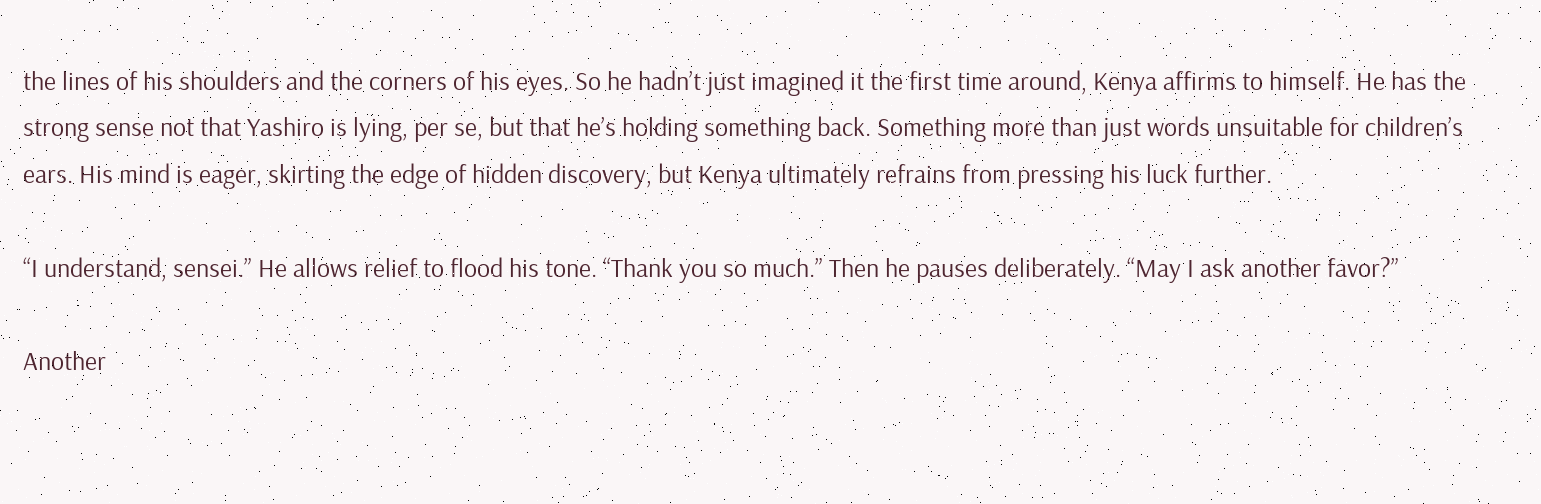the lines of his shoulders and the corners of his eyes. So he hadn’t just imagined it the first time around, Kenya affirms to himself. He has the strong sense not that Yashiro is lying, per se, but that he’s holding something back. Something more than just words unsuitable for children’s ears. His mind is eager, skirting the edge of hidden discovery, but Kenya ultimately refrains from pressing his luck further.

“I understand, sensei.” He allows relief to flood his tone. “Thank you so much.” Then he pauses deliberately. “May I ask another favor?”

Another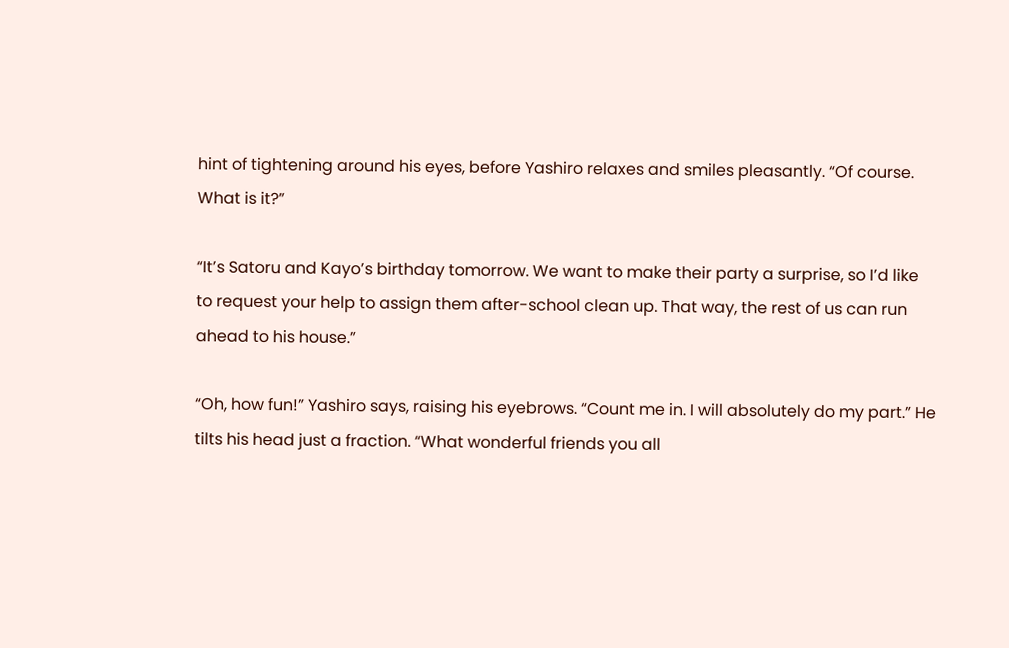hint of tightening around his eyes, before Yashiro relaxes and smiles pleasantly. “Of course. What is it?”

“It’s Satoru and Kayo’s birthday tomorrow. We want to make their party a surprise, so I’d like to request your help to assign them after-school clean up. That way, the rest of us can run ahead to his house.”

“Oh, how fun!” Yashiro says, raising his eyebrows. “Count me in. I will absolutely do my part.” He tilts his head just a fraction. “What wonderful friends you all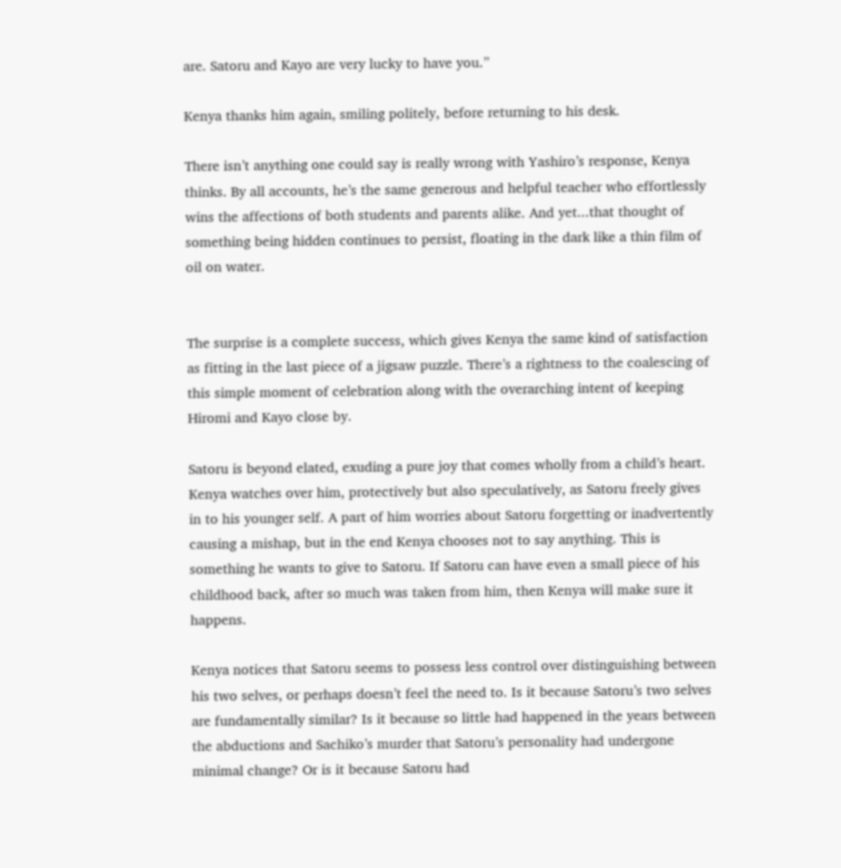are. Satoru and Kayo are very lucky to have you.”

Kenya thanks him again, smiling politely, before returning to his desk.

There isn’t anything one could say is really wrong with Yashiro’s response, Kenya thinks. By all accounts, he’s the same generous and helpful teacher who effortlessly wins the affections of both students and parents alike. And yet...that thought of something being hidden continues to persist, floating in the dark like a thin film of oil on water.


The surprise is a complete success, which gives Kenya the same kind of satisfaction as fitting in the last piece of a jigsaw puzzle. There’s a rightness to the coalescing of this simple moment of celebration along with the overarching intent of keeping Hiromi and Kayo close by.

Satoru is beyond elated, exuding a pure joy that comes wholly from a child’s heart. Kenya watches over him, protectively but also speculatively, as Satoru freely gives in to his younger self. A part of him worries about Satoru forgetting or inadvertently causing a mishap, but in the end Kenya chooses not to say anything. This is something he wants to give to Satoru. If Satoru can have even a small piece of his childhood back, after so much was taken from him, then Kenya will make sure it happens.

Kenya notices that Satoru seems to possess less control over distinguishing between his two selves, or perhaps doesn’t feel the need to. Is it because Satoru’s two selves are fundamentally similar? Is it because so little had happened in the years between the abductions and Sachiko’s murder that Satoru’s personality had undergone minimal change? Or is it because Satoru had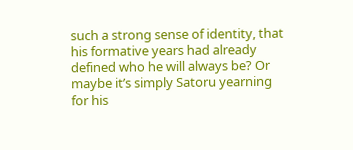such a strong sense of identity, that his formative years had already defined who he will always be? Or maybe it’s simply Satoru yearning for his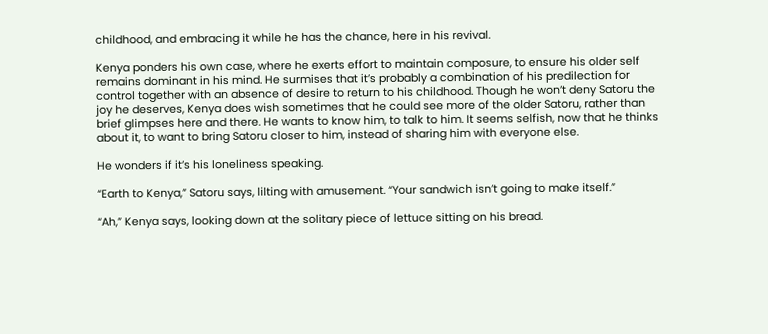childhood, and embracing it while he has the chance, here in his revival.

Kenya ponders his own case, where he exerts effort to maintain composure, to ensure his older self remains dominant in his mind. He surmises that it’s probably a combination of his predilection for control together with an absence of desire to return to his childhood. Though he won’t deny Satoru the joy he deserves, Kenya does wish sometimes that he could see more of the older Satoru, rather than brief glimpses here and there. He wants to know him, to talk to him. It seems selfish, now that he thinks about it, to want to bring Satoru closer to him, instead of sharing him with everyone else.

He wonders if it’s his loneliness speaking.

“Earth to Kenya,” Satoru says, lilting with amusement. “Your sandwich isn’t going to make itself.”

“Ah,” Kenya says, looking down at the solitary piece of lettuce sitting on his bread.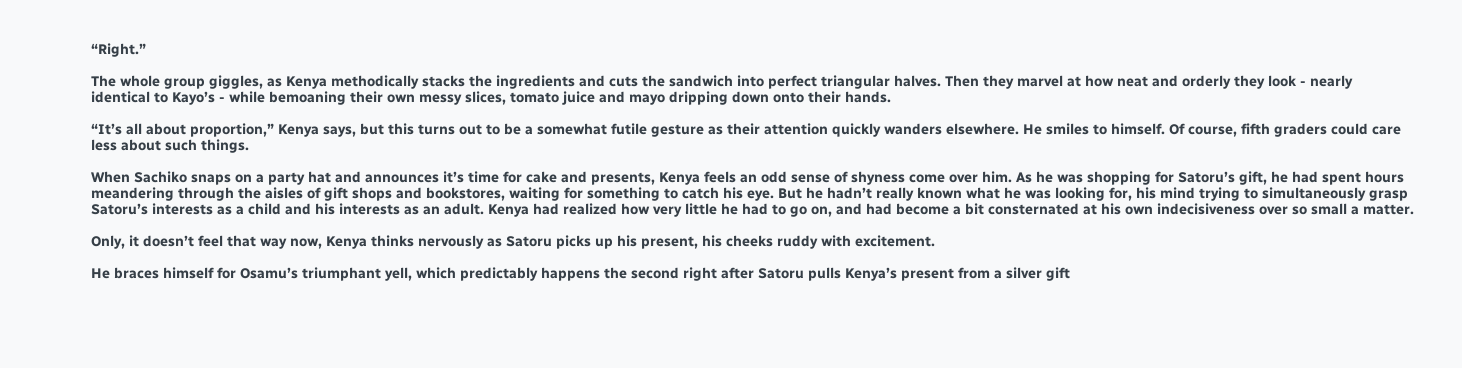“Right.”

The whole group giggles, as Kenya methodically stacks the ingredients and cuts the sandwich into perfect triangular halves. Then they marvel at how neat and orderly they look - nearly identical to Kayo’s - while bemoaning their own messy slices, tomato juice and mayo dripping down onto their hands.

“It’s all about proportion,” Kenya says, but this turns out to be a somewhat futile gesture as their attention quickly wanders elsewhere. He smiles to himself. Of course, fifth graders could care less about such things.

When Sachiko snaps on a party hat and announces it’s time for cake and presents, Kenya feels an odd sense of shyness come over him. As he was shopping for Satoru’s gift, he had spent hours meandering through the aisles of gift shops and bookstores, waiting for something to catch his eye. But he hadn’t really known what he was looking for, his mind trying to simultaneously grasp Satoru’s interests as a child and his interests as an adult. Kenya had realized how very little he had to go on, and had become a bit consternated at his own indecisiveness over so small a matter.

Only, it doesn’t feel that way now, Kenya thinks nervously as Satoru picks up his present, his cheeks ruddy with excitement.

He braces himself for Osamu’s triumphant yell, which predictably happens the second right after Satoru pulls Kenya’s present from a silver gift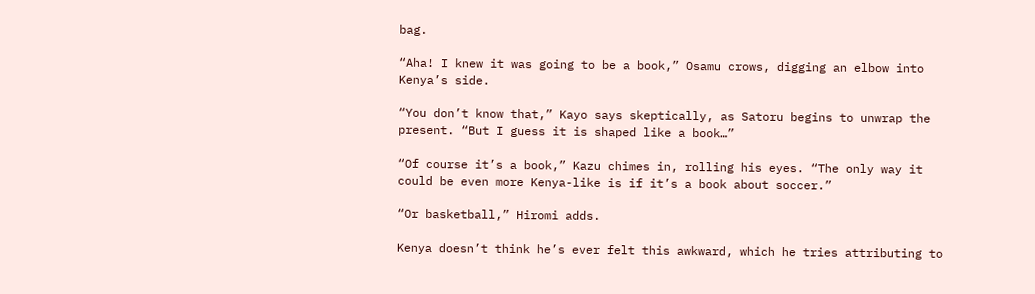bag.

“Aha! I knew it was going to be a book,” Osamu crows, digging an elbow into Kenya’s side.

“You don’t know that,” Kayo says skeptically, as Satoru begins to unwrap the present. “But I guess it is shaped like a book…”

“Of course it’s a book,” Kazu chimes in, rolling his eyes. “The only way it could be even more Kenya-like is if it’s a book about soccer.”

“Or basketball,” Hiromi adds.

Kenya doesn’t think he’s ever felt this awkward, which he tries attributing to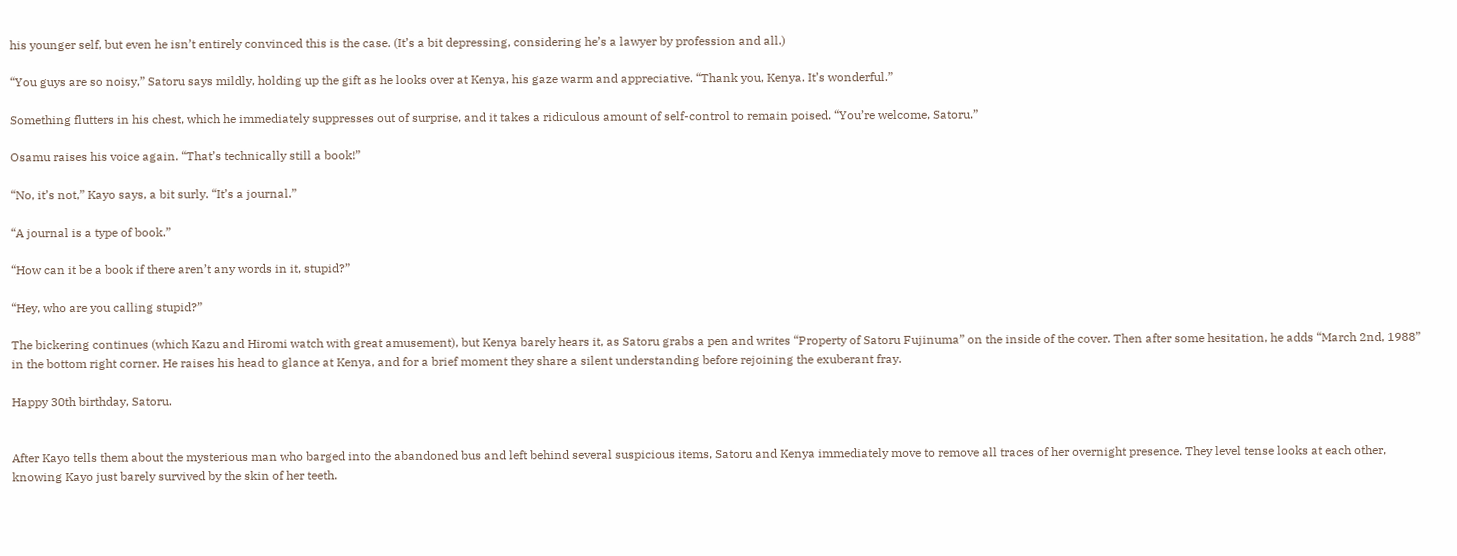his younger self, but even he isn’t entirely convinced this is the case. (It’s a bit depressing, considering he’s a lawyer by profession and all.)

“You guys are so noisy,” Satoru says mildly, holding up the gift as he looks over at Kenya, his gaze warm and appreciative. “Thank you, Kenya. It’s wonderful.”

Something flutters in his chest, which he immediately suppresses out of surprise, and it takes a ridiculous amount of self-control to remain poised. “You’re welcome, Satoru.”

Osamu raises his voice again. “That’s technically still a book!”

“No, it’s not,” Kayo says, a bit surly. “It’s a journal.”

“A journal is a type of book.”

“How can it be a book if there aren’t any words in it, stupid?”

“Hey, who are you calling stupid?”

The bickering continues (which Kazu and Hiromi watch with great amusement), but Kenya barely hears it, as Satoru grabs a pen and writes “Property of Satoru Fujinuma” on the inside of the cover. Then after some hesitation, he adds “March 2nd, 1988” in the bottom right corner. He raises his head to glance at Kenya, and for a brief moment they share a silent understanding before rejoining the exuberant fray.

Happy 30th birthday, Satoru.


After Kayo tells them about the mysterious man who barged into the abandoned bus and left behind several suspicious items, Satoru and Kenya immediately move to remove all traces of her overnight presence. They level tense looks at each other, knowing Kayo just barely survived by the skin of her teeth.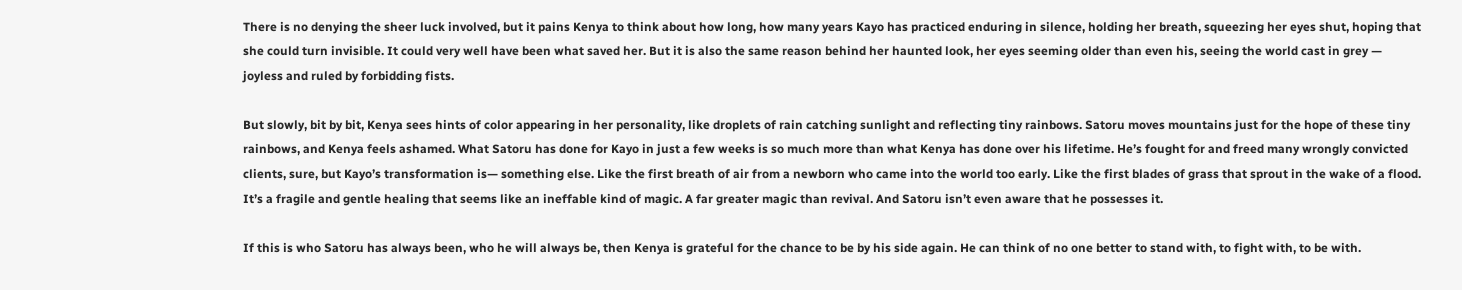There is no denying the sheer luck involved, but it pains Kenya to think about how long, how many years Kayo has practiced enduring in silence, holding her breath, squeezing her eyes shut, hoping that she could turn invisible. It could very well have been what saved her. But it is also the same reason behind her haunted look, her eyes seeming older than even his, seeing the world cast in grey — joyless and ruled by forbidding fists.

But slowly, bit by bit, Kenya sees hints of color appearing in her personality, like droplets of rain catching sunlight and reflecting tiny rainbows. Satoru moves mountains just for the hope of these tiny rainbows, and Kenya feels ashamed. What Satoru has done for Kayo in just a few weeks is so much more than what Kenya has done over his lifetime. He’s fought for and freed many wrongly convicted clients, sure, but Kayo’s transformation is— something else. Like the first breath of air from a newborn who came into the world too early. Like the first blades of grass that sprout in the wake of a flood. It’s a fragile and gentle healing that seems like an ineffable kind of magic. A far greater magic than revival. And Satoru isn’t even aware that he possesses it.

If this is who Satoru has always been, who he will always be, then Kenya is grateful for the chance to be by his side again. He can think of no one better to stand with, to fight with, to be with.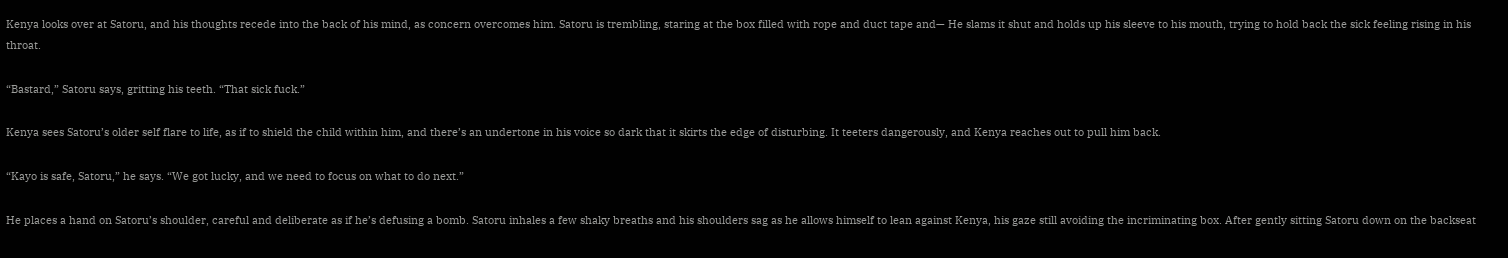Kenya looks over at Satoru, and his thoughts recede into the back of his mind, as concern overcomes him. Satoru is trembling, staring at the box filled with rope and duct tape and— He slams it shut and holds up his sleeve to his mouth, trying to hold back the sick feeling rising in his throat.

“Bastard,” Satoru says, gritting his teeth. “That sick fuck.”

Kenya sees Satoru’s older self flare to life, as if to shield the child within him, and there’s an undertone in his voice so dark that it skirts the edge of disturbing. It teeters dangerously, and Kenya reaches out to pull him back.

“Kayo is safe, Satoru,” he says. “We got lucky, and we need to focus on what to do next.”

He places a hand on Satoru’s shoulder, careful and deliberate as if he’s defusing a bomb. Satoru inhales a few shaky breaths and his shoulders sag as he allows himself to lean against Kenya, his gaze still avoiding the incriminating box. After gently sitting Satoru down on the backseat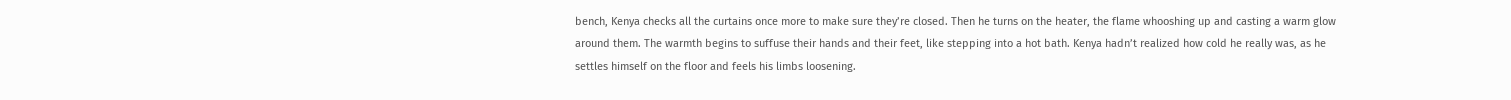bench, Kenya checks all the curtains once more to make sure they’re closed. Then he turns on the heater, the flame whooshing up and casting a warm glow around them. The warmth begins to suffuse their hands and their feet, like stepping into a hot bath. Kenya hadn’t realized how cold he really was, as he settles himself on the floor and feels his limbs loosening.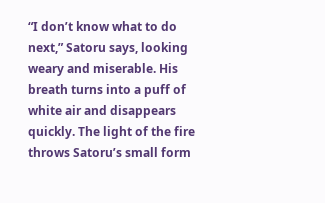“I don’t know what to do next,” Satoru says, looking weary and miserable. His breath turns into a puff of white air and disappears quickly. The light of the fire throws Satoru’s small form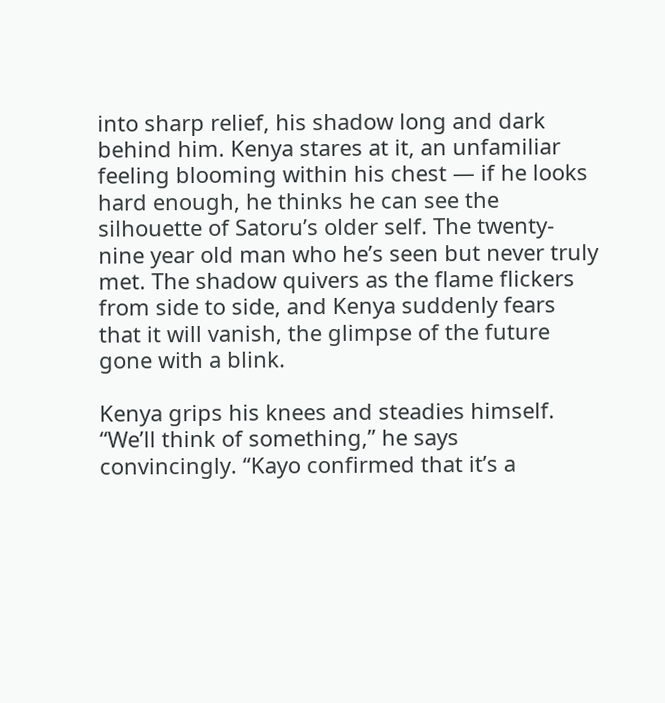into sharp relief, his shadow long and dark behind him. Kenya stares at it, an unfamiliar feeling blooming within his chest — if he looks hard enough, he thinks he can see the silhouette of Satoru’s older self. The twenty-nine year old man who he’s seen but never truly met. The shadow quivers as the flame flickers from side to side, and Kenya suddenly fears that it will vanish, the glimpse of the future gone with a blink.

Kenya grips his knees and steadies himself. “We’ll think of something,” he says convincingly. “Kayo confirmed that it’s a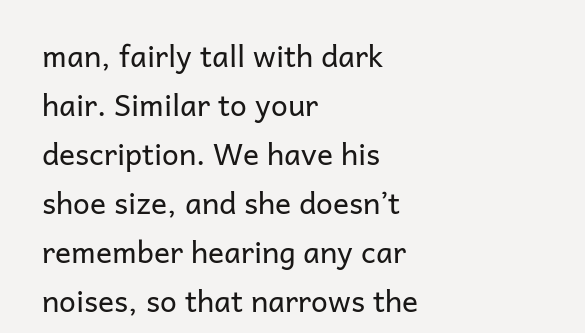man, fairly tall with dark hair. Similar to your description. We have his shoe size, and she doesn’t remember hearing any car noises, so that narrows the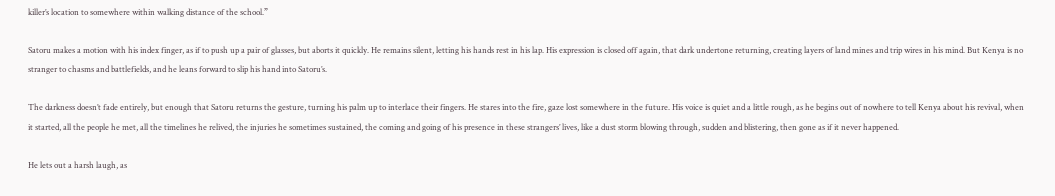killer’s location to somewhere within walking distance of the school.”

Satoru makes a motion with his index finger, as if to push up a pair of glasses, but aborts it quickly. He remains silent, letting his hands rest in his lap. His expression is closed off again, that dark undertone returning, creating layers of land mines and trip wires in his mind. But Kenya is no stranger to chasms and battlefields, and he leans forward to slip his hand into Satoru’s.

The darkness doesn’t fade entirely, but enough that Satoru returns the gesture, turning his palm up to interlace their fingers. He stares into the fire, gaze lost somewhere in the future. His voice is quiet and a little rough, as he begins out of nowhere to tell Kenya about his revival, when it started, all the people he met, all the timelines he relived, the injuries he sometimes sustained, the coming and going of his presence in these strangers’ lives, like a dust storm blowing through, sudden and blistering, then gone as if it never happened.

He lets out a harsh laugh, as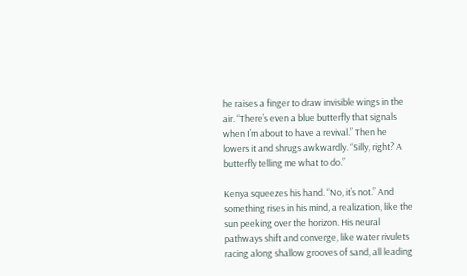he raises a finger to draw invisible wings in the air. “There’s even a blue butterfly that signals when I’m about to have a revival.” Then he lowers it and shrugs awkwardly. “Silly, right? A butterfly telling me what to do.”

Kenya squeezes his hand. “No, it’s not.” And something rises in his mind, a realization, like the sun peeking over the horizon. His neural pathways shift and converge, like water rivulets racing along shallow grooves of sand, all leading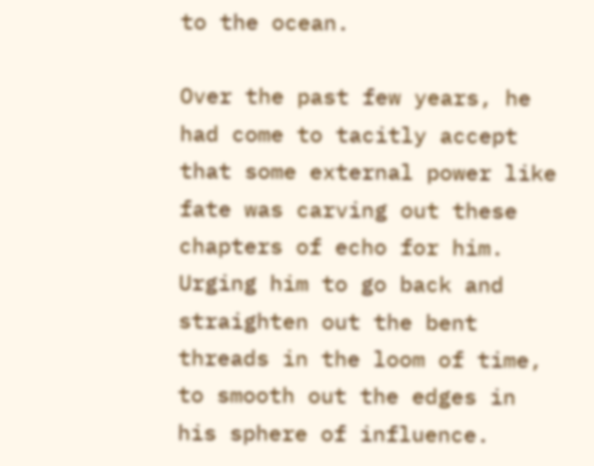to the ocean.

Over the past few years, he had come to tacitly accept that some external power like fate was carving out these chapters of echo for him. Urging him to go back and straighten out the bent threads in the loom of time, to smooth out the edges in his sphere of influence.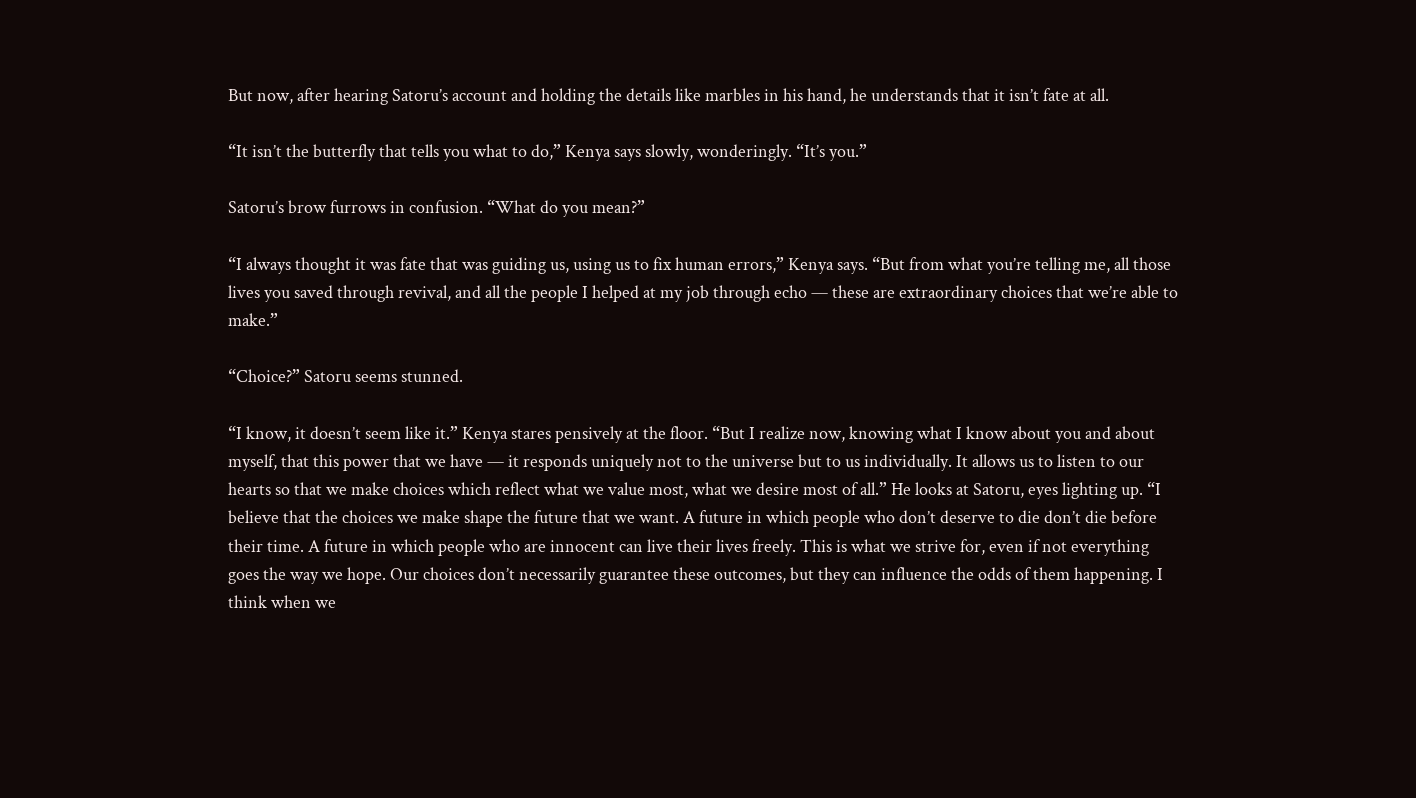But now, after hearing Satoru’s account and holding the details like marbles in his hand, he understands that it isn’t fate at all.

“It isn’t the butterfly that tells you what to do,” Kenya says slowly, wonderingly. “It’s you.”

Satoru’s brow furrows in confusion. “What do you mean?”

“I always thought it was fate that was guiding us, using us to fix human errors,” Kenya says. “But from what you’re telling me, all those lives you saved through revival, and all the people I helped at my job through echo — these are extraordinary choices that we’re able to make.”

“Choice?” Satoru seems stunned.

“I know, it doesn’t seem like it.” Kenya stares pensively at the floor. “But I realize now, knowing what I know about you and about myself, that this power that we have — it responds uniquely not to the universe but to us individually. It allows us to listen to our hearts so that we make choices which reflect what we value most, what we desire most of all.” He looks at Satoru, eyes lighting up. “I believe that the choices we make shape the future that we want. A future in which people who don’t deserve to die don’t die before their time. A future in which people who are innocent can live their lives freely. This is what we strive for, even if not everything goes the way we hope. Our choices don’t necessarily guarantee these outcomes, but they can influence the odds of them happening. I think when we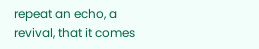repeat an echo, a revival, that it comes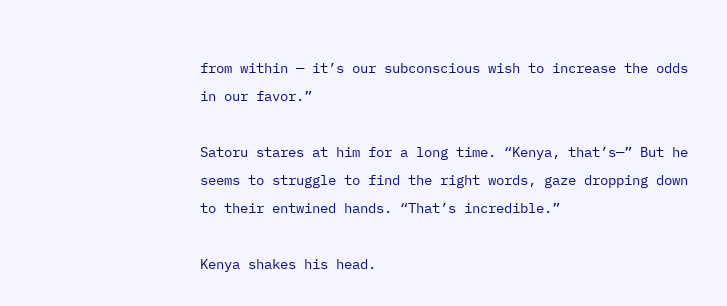from within — it’s our subconscious wish to increase the odds in our favor.”

Satoru stares at him for a long time. “Kenya, that’s—” But he seems to struggle to find the right words, gaze dropping down to their entwined hands. “That’s incredible.”

Kenya shakes his head.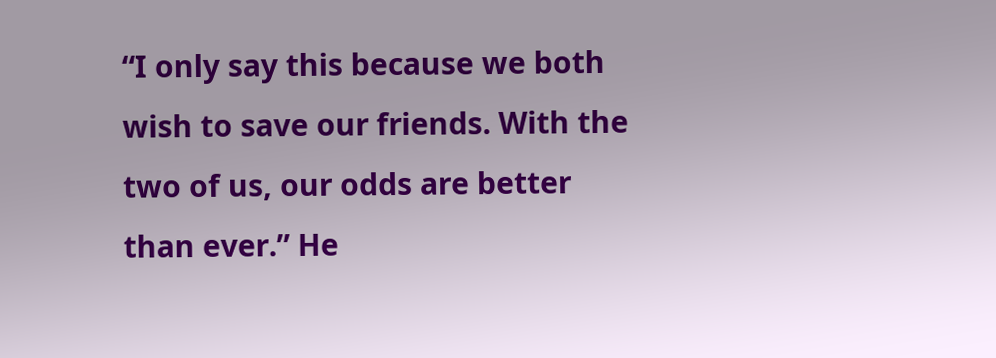“I only say this because we both wish to save our friends. With the two of us, our odds are better than ever.” He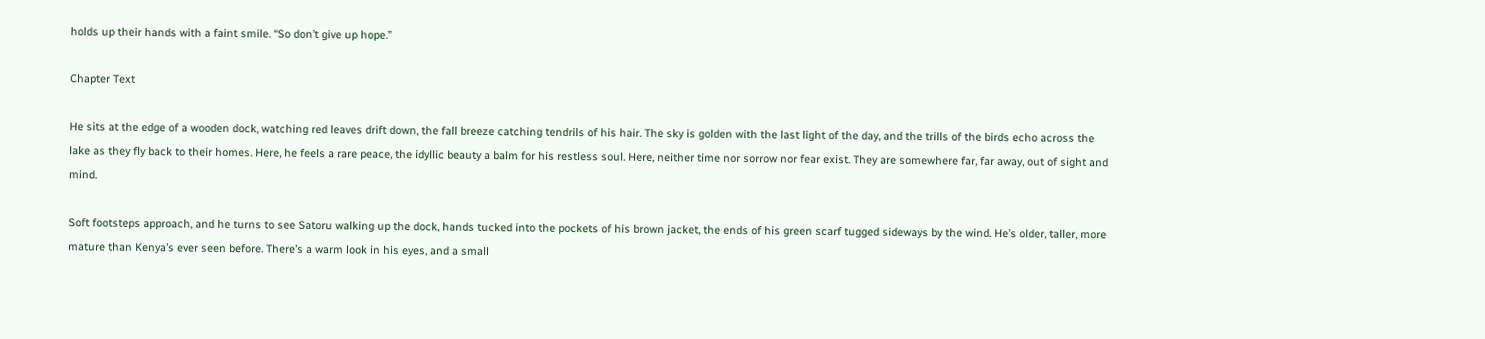holds up their hands with a faint smile. “So don’t give up hope.”

Chapter Text

He sits at the edge of a wooden dock, watching red leaves drift down, the fall breeze catching tendrils of his hair. The sky is golden with the last light of the day, and the trills of the birds echo across the lake as they fly back to their homes. Here, he feels a rare peace, the idyllic beauty a balm for his restless soul. Here, neither time nor sorrow nor fear exist. They are somewhere far, far away, out of sight and mind.

Soft footsteps approach, and he turns to see Satoru walking up the dock, hands tucked into the pockets of his brown jacket, the ends of his green scarf tugged sideways by the wind. He’s older, taller, more mature than Kenya’s ever seen before. There’s a warm look in his eyes, and a small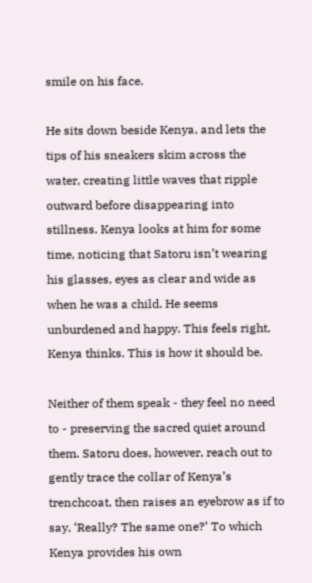smile on his face.

He sits down beside Kenya, and lets the tips of his sneakers skim across the water, creating little waves that ripple outward before disappearing into stillness. Kenya looks at him for some time, noticing that Satoru isn’t wearing his glasses, eyes as clear and wide as when he was a child. He seems unburdened and happy. This feels right, Kenya thinks. This is how it should be.

Neither of them speak - they feel no need to - preserving the sacred quiet around them. Satoru does, however, reach out to gently trace the collar of Kenya’s trenchcoat, then raises an eyebrow as if to say, ‘Really? The same one?’ To which Kenya provides his own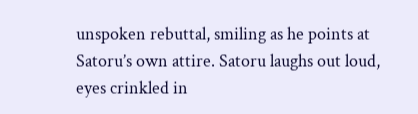unspoken rebuttal, smiling as he points at Satoru’s own attire. Satoru laughs out loud, eyes crinkled in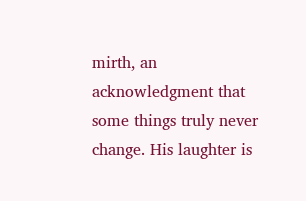mirth, an acknowledgment that some things truly never change. His laughter is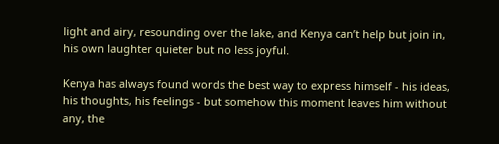light and airy, resounding over the lake, and Kenya can’t help but join in, his own laughter quieter but no less joyful.

Kenya has always found words the best way to express himself - his ideas, his thoughts, his feelings - but somehow this moment leaves him without any, the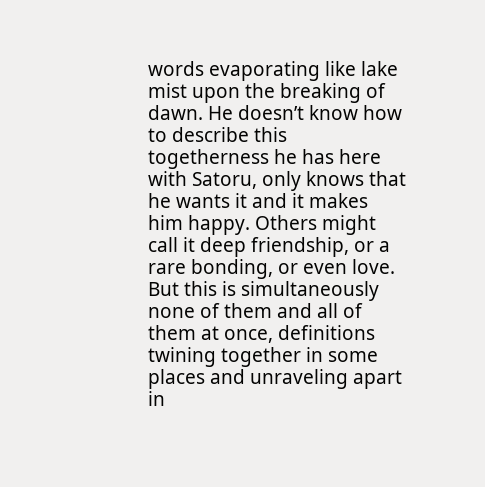words evaporating like lake mist upon the breaking of dawn. He doesn’t know how to describe this togetherness he has here with Satoru, only knows that he wants it and it makes him happy. Others might call it deep friendship, or a rare bonding, or even love. But this is simultaneously none of them and all of them at once, definitions twining together in some places and unraveling apart in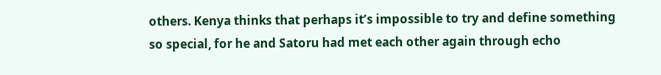others. Kenya thinks that perhaps it’s impossible to try and define something so special, for he and Satoru had met each other again through echo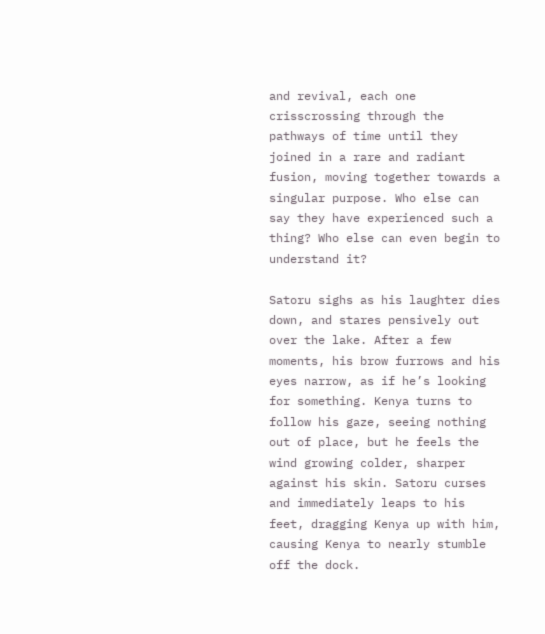and revival, each one crisscrossing through the pathways of time until they joined in a rare and radiant fusion, moving together towards a singular purpose. Who else can say they have experienced such a thing? Who else can even begin to understand it?

Satoru sighs as his laughter dies down, and stares pensively out over the lake. After a few moments, his brow furrows and his eyes narrow, as if he’s looking for something. Kenya turns to follow his gaze, seeing nothing out of place, but he feels the wind growing colder, sharper against his skin. Satoru curses and immediately leaps to his feet, dragging Kenya up with him, causing Kenya to nearly stumble off the dock.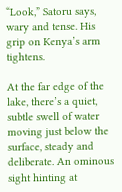“Look,” Satoru says, wary and tense. His grip on Kenya’s arm tightens.

At the far edge of the lake, there’s a quiet, subtle swell of water moving just below the surface, steady and deliberate. An ominous sight hinting at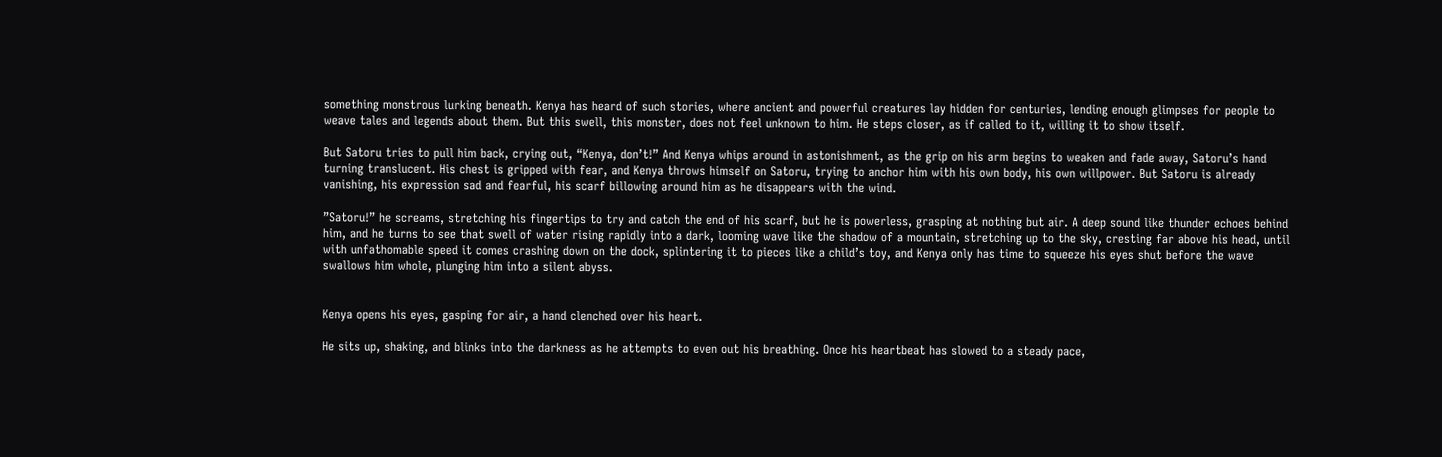something monstrous lurking beneath. Kenya has heard of such stories, where ancient and powerful creatures lay hidden for centuries, lending enough glimpses for people to weave tales and legends about them. But this swell, this monster, does not feel unknown to him. He steps closer, as if called to it, willing it to show itself.

But Satoru tries to pull him back, crying out, “Kenya, don’t!” And Kenya whips around in astonishment, as the grip on his arm begins to weaken and fade away, Satoru’s hand turning translucent. His chest is gripped with fear, and Kenya throws himself on Satoru, trying to anchor him with his own body, his own willpower. But Satoru is already vanishing, his expression sad and fearful, his scarf billowing around him as he disappears with the wind.

”Satoru!” he screams, stretching his fingertips to try and catch the end of his scarf, but he is powerless, grasping at nothing but air. A deep sound like thunder echoes behind him, and he turns to see that swell of water rising rapidly into a dark, looming wave like the shadow of a mountain, stretching up to the sky, cresting far above his head, until with unfathomable speed it comes crashing down on the dock, splintering it to pieces like a child’s toy, and Kenya only has time to squeeze his eyes shut before the wave swallows him whole, plunging him into a silent abyss.


Kenya opens his eyes, gasping for air, a hand clenched over his heart.

He sits up, shaking, and blinks into the darkness as he attempts to even out his breathing. Once his heartbeat has slowed to a steady pace,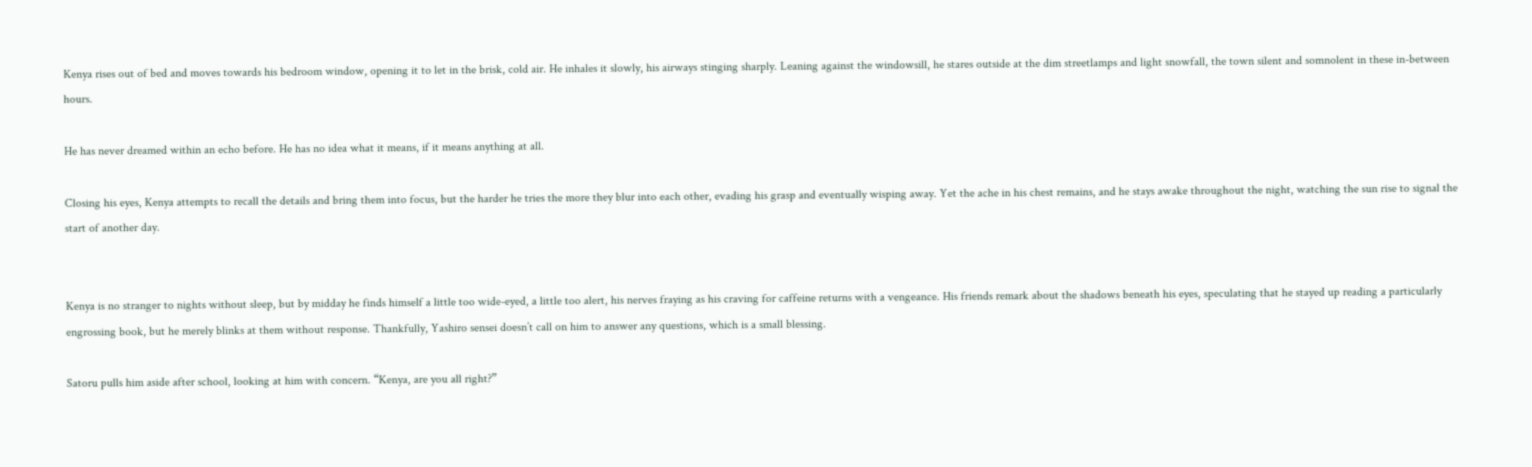Kenya rises out of bed and moves towards his bedroom window, opening it to let in the brisk, cold air. He inhales it slowly, his airways stinging sharply. Leaning against the windowsill, he stares outside at the dim streetlamps and light snowfall, the town silent and somnolent in these in-between hours.

He has never dreamed within an echo before. He has no idea what it means, if it means anything at all.

Closing his eyes, Kenya attempts to recall the details and bring them into focus, but the harder he tries the more they blur into each other, evading his grasp and eventually wisping away. Yet the ache in his chest remains, and he stays awake throughout the night, watching the sun rise to signal the start of another day.


Kenya is no stranger to nights without sleep, but by midday he finds himself a little too wide-eyed, a little too alert, his nerves fraying as his craving for caffeine returns with a vengeance. His friends remark about the shadows beneath his eyes, speculating that he stayed up reading a particularly engrossing book, but he merely blinks at them without response. Thankfully, Yashiro sensei doesn’t call on him to answer any questions, which is a small blessing.

Satoru pulls him aside after school, looking at him with concern. “Kenya, are you all right?”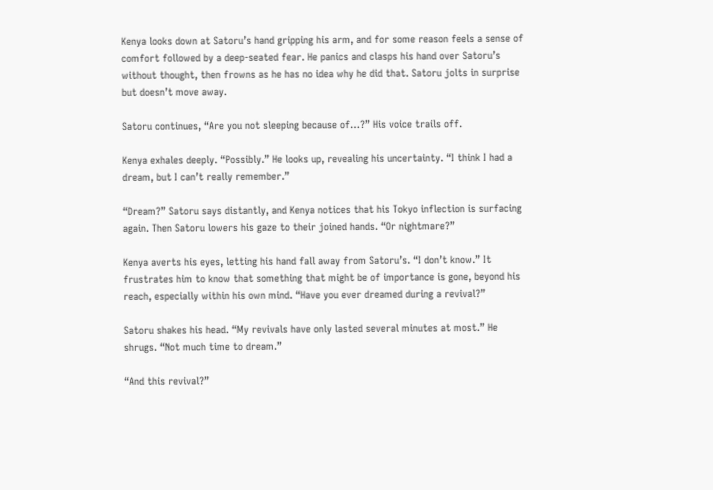Kenya looks down at Satoru’s hand gripping his arm, and for some reason feels a sense of comfort followed by a deep-seated fear. He panics and clasps his hand over Satoru’s without thought, then frowns as he has no idea why he did that. Satoru jolts in surprise but doesn’t move away.

Satoru continues, “Are you not sleeping because of…?” His voice trails off.

Kenya exhales deeply. “Possibly.” He looks up, revealing his uncertainty. “I think I had a dream, but I can’t really remember.”

“Dream?” Satoru says distantly, and Kenya notices that his Tokyo inflection is surfacing again. Then Satoru lowers his gaze to their joined hands. “Or nightmare?”

Kenya averts his eyes, letting his hand fall away from Satoru’s. “I don’t know.” It frustrates him to know that something that might be of importance is gone, beyond his reach, especially within his own mind. “Have you ever dreamed during a revival?”

Satoru shakes his head. “My revivals have only lasted several minutes at most.” He shrugs. “Not much time to dream.”

“And this revival?”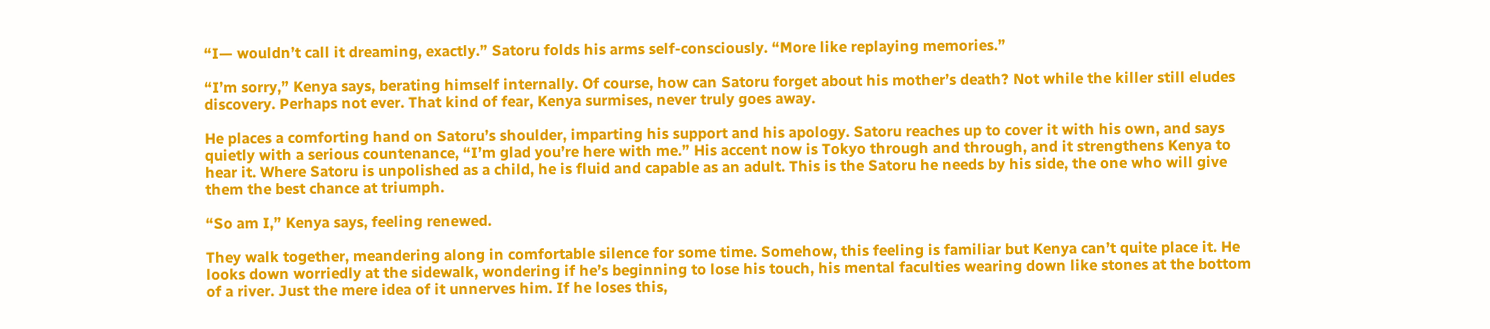“I— wouldn’t call it dreaming, exactly.” Satoru folds his arms self-consciously. “More like replaying memories.”

“I’m sorry,” Kenya says, berating himself internally. Of course, how can Satoru forget about his mother’s death? Not while the killer still eludes discovery. Perhaps not ever. That kind of fear, Kenya surmises, never truly goes away.

He places a comforting hand on Satoru’s shoulder, imparting his support and his apology. Satoru reaches up to cover it with his own, and says quietly with a serious countenance, “I’m glad you’re here with me.” His accent now is Tokyo through and through, and it strengthens Kenya to hear it. Where Satoru is unpolished as a child, he is fluid and capable as an adult. This is the Satoru he needs by his side, the one who will give them the best chance at triumph.

“So am I,” Kenya says, feeling renewed.

They walk together, meandering along in comfortable silence for some time. Somehow, this feeling is familiar but Kenya can’t quite place it. He looks down worriedly at the sidewalk, wondering if he’s beginning to lose his touch, his mental faculties wearing down like stones at the bottom of a river. Just the mere idea of it unnerves him. If he loses this,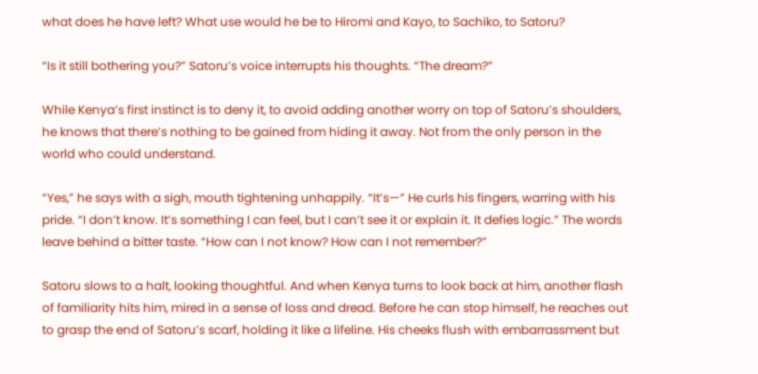what does he have left? What use would he be to Hiromi and Kayo, to Sachiko, to Satoru?

“Is it still bothering you?” Satoru’s voice interrupts his thoughts. “The dream?”

While Kenya’s first instinct is to deny it, to avoid adding another worry on top of Satoru’s shoulders, he knows that there’s nothing to be gained from hiding it away. Not from the only person in the world who could understand.

“Yes,” he says with a sigh, mouth tightening unhappily. “It’s—” He curls his fingers, warring with his pride. “I don’t know. It’s something I can feel, but I can’t see it or explain it. It defies logic.” The words leave behind a bitter taste. “How can I not know? How can I not remember?”

Satoru slows to a halt, looking thoughtful. And when Kenya turns to look back at him, another flash of familiarity hits him, mired in a sense of loss and dread. Before he can stop himself, he reaches out to grasp the end of Satoru’s scarf, holding it like a lifeline. His cheeks flush with embarrassment but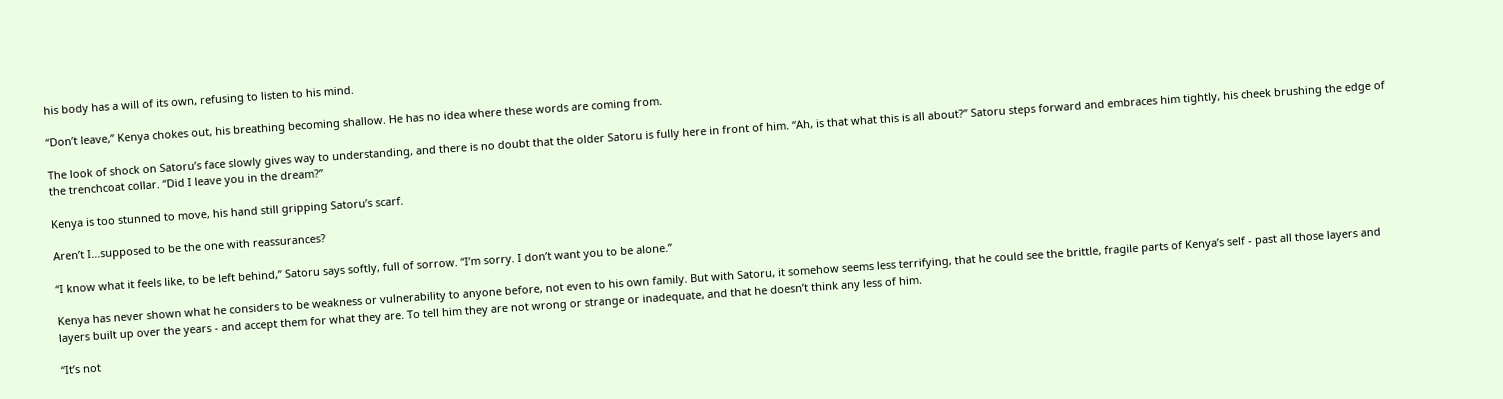his body has a will of its own, refusing to listen to his mind.

“Don’t leave,” Kenya chokes out, his breathing becoming shallow. He has no idea where these words are coming from.

The look of shock on Satoru’s face slowly gives way to understanding, and there is no doubt that the older Satoru is fully here in front of him. “Ah, is that what this is all about?” Satoru steps forward and embraces him tightly, his cheek brushing the edge of the trenchcoat collar. “Did I leave you in the dream?”

Kenya is too stunned to move, his hand still gripping Satoru’s scarf.

Aren’t I...supposed to be the one with reassurances?

“I know what it feels like, to be left behind,” Satoru says softly, full of sorrow. “I’m sorry. I don’t want you to be alone.”

Kenya has never shown what he considers to be weakness or vulnerability to anyone before, not even to his own family. But with Satoru, it somehow seems less terrifying, that he could see the brittle, fragile parts of Kenya’s self - past all those layers and layers built up over the years - and accept them for what they are. To tell him they are not wrong or strange or inadequate, and that he doesn’t think any less of him.

“It’s not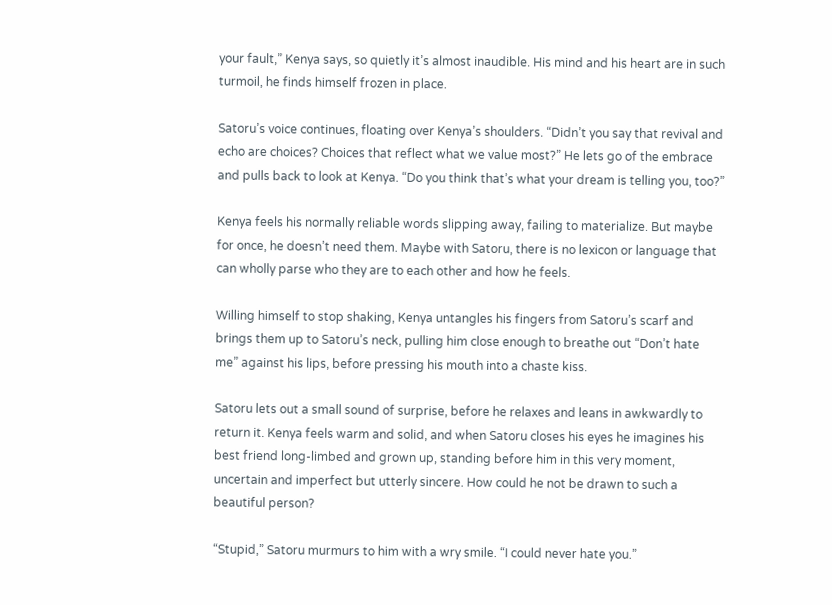your fault,” Kenya says, so quietly it’s almost inaudible. His mind and his heart are in such turmoil, he finds himself frozen in place.

Satoru’s voice continues, floating over Kenya’s shoulders. “Didn’t you say that revival and echo are choices? Choices that reflect what we value most?” He lets go of the embrace and pulls back to look at Kenya. “Do you think that’s what your dream is telling you, too?”

Kenya feels his normally reliable words slipping away, failing to materialize. But maybe for once, he doesn’t need them. Maybe with Satoru, there is no lexicon or language that can wholly parse who they are to each other and how he feels.

Willing himself to stop shaking, Kenya untangles his fingers from Satoru’s scarf and brings them up to Satoru’s neck, pulling him close enough to breathe out “Don’t hate me” against his lips, before pressing his mouth into a chaste kiss.

Satoru lets out a small sound of surprise, before he relaxes and leans in awkwardly to return it. Kenya feels warm and solid, and when Satoru closes his eyes he imagines his best friend long-limbed and grown up, standing before him in this very moment, uncertain and imperfect but utterly sincere. How could he not be drawn to such a beautiful person?

“Stupid,” Satoru murmurs to him with a wry smile. “I could never hate you.”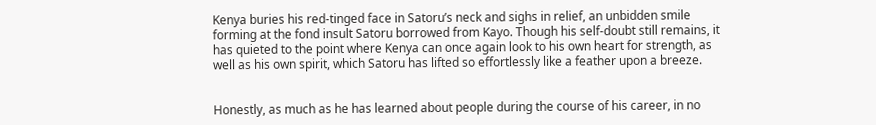Kenya buries his red-tinged face in Satoru’s neck and sighs in relief, an unbidden smile forming at the fond insult Satoru borrowed from Kayo. Though his self-doubt still remains, it has quieted to the point where Kenya can once again look to his own heart for strength, as well as his own spirit, which Satoru has lifted so effortlessly like a feather upon a breeze.


Honestly, as much as he has learned about people during the course of his career, in no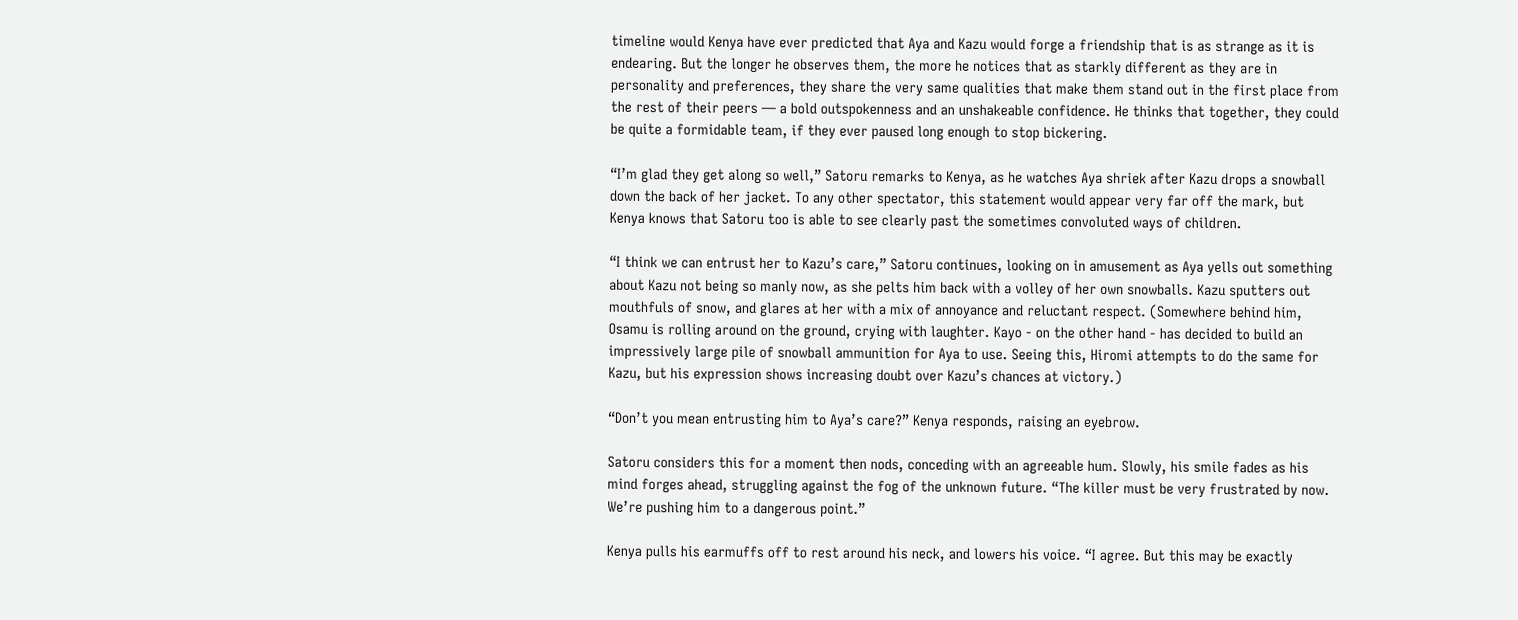timeline would Kenya have ever predicted that Aya and Kazu would forge a friendship that is as strange as it is endearing. But the longer he observes them, the more he notices that as starkly different as they are in personality and preferences, they share the very same qualities that make them stand out in the first place from the rest of their peers — a bold outspokenness and an unshakeable confidence. He thinks that together, they could be quite a formidable team, if they ever paused long enough to stop bickering.

“I’m glad they get along so well,” Satoru remarks to Kenya, as he watches Aya shriek after Kazu drops a snowball down the back of her jacket. To any other spectator, this statement would appear very far off the mark, but Kenya knows that Satoru too is able to see clearly past the sometimes convoluted ways of children.

“I think we can entrust her to Kazu’s care,” Satoru continues, looking on in amusement as Aya yells out something about Kazu not being so manly now, as she pelts him back with a volley of her own snowballs. Kazu sputters out mouthfuls of snow, and glares at her with a mix of annoyance and reluctant respect. (Somewhere behind him, Osamu is rolling around on the ground, crying with laughter. Kayo - on the other hand - has decided to build an impressively large pile of snowball ammunition for Aya to use. Seeing this, Hiromi attempts to do the same for Kazu, but his expression shows increasing doubt over Kazu’s chances at victory.)

“Don’t you mean entrusting him to Aya’s care?” Kenya responds, raising an eyebrow.

Satoru considers this for a moment then nods, conceding with an agreeable hum. Slowly, his smile fades as his mind forges ahead, struggling against the fog of the unknown future. “The killer must be very frustrated by now. We’re pushing him to a dangerous point.”

Kenya pulls his earmuffs off to rest around his neck, and lowers his voice. “I agree. But this may be exactly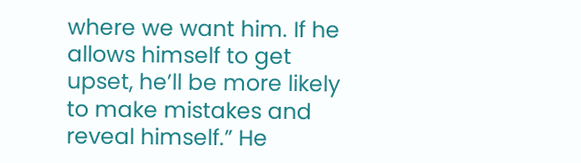where we want him. If he allows himself to get upset, he’ll be more likely to make mistakes and reveal himself.” He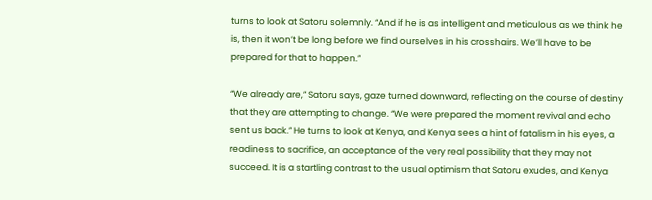turns to look at Satoru solemnly. “And if he is as intelligent and meticulous as we think he is, then it won’t be long before we find ourselves in his crosshairs. We’ll have to be prepared for that to happen.”

“We already are,” Satoru says, gaze turned downward, reflecting on the course of destiny that they are attempting to change. “We were prepared the moment revival and echo sent us back.” He turns to look at Kenya, and Kenya sees a hint of fatalism in his eyes, a readiness to sacrifice, an acceptance of the very real possibility that they may not succeed. It is a startling contrast to the usual optimism that Satoru exudes, and Kenya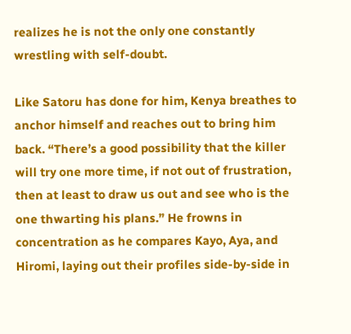realizes he is not the only one constantly wrestling with self-doubt.

Like Satoru has done for him, Kenya breathes to anchor himself and reaches out to bring him back. “There’s a good possibility that the killer will try one more time, if not out of frustration, then at least to draw us out and see who is the one thwarting his plans.” He frowns in concentration as he compares Kayo, Aya, and Hiromi, laying out their profiles side-by-side in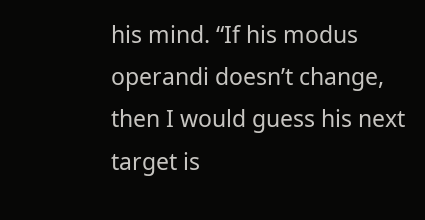his mind. “If his modus operandi doesn’t change, then I would guess his next target is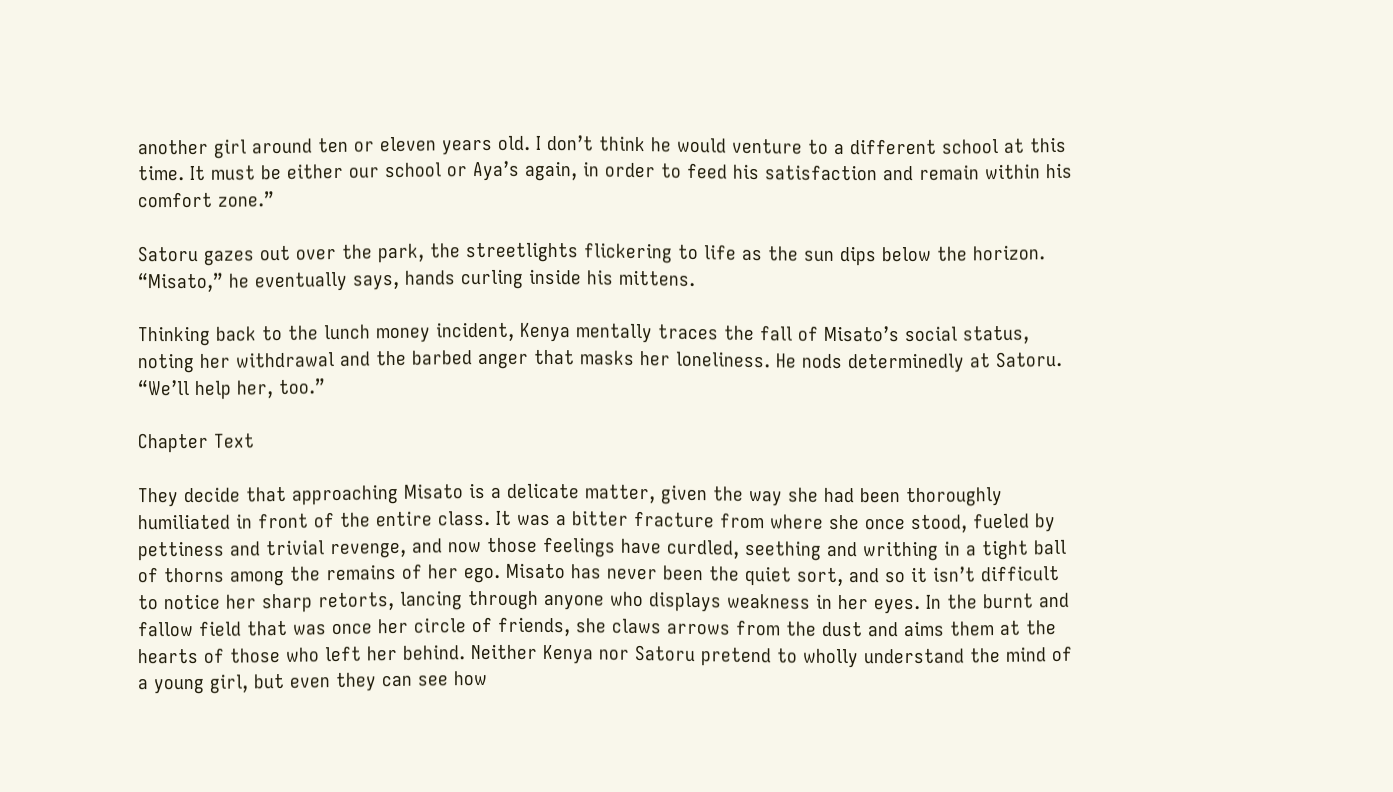another girl around ten or eleven years old. I don’t think he would venture to a different school at this time. It must be either our school or Aya’s again, in order to feed his satisfaction and remain within his comfort zone.”

Satoru gazes out over the park, the streetlights flickering to life as the sun dips below the horizon. “Misato,” he eventually says, hands curling inside his mittens.

Thinking back to the lunch money incident, Kenya mentally traces the fall of Misato’s social status, noting her withdrawal and the barbed anger that masks her loneliness. He nods determinedly at Satoru. “We’ll help her, too.”

Chapter Text

They decide that approaching Misato is a delicate matter, given the way she had been thoroughly humiliated in front of the entire class. It was a bitter fracture from where she once stood, fueled by pettiness and trivial revenge, and now those feelings have curdled, seething and writhing in a tight ball of thorns among the remains of her ego. Misato has never been the quiet sort, and so it isn’t difficult to notice her sharp retorts, lancing through anyone who displays weakness in her eyes. In the burnt and fallow field that was once her circle of friends, she claws arrows from the dust and aims them at the hearts of those who left her behind. Neither Kenya nor Satoru pretend to wholly understand the mind of a young girl, but even they can see how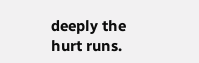deeply the hurt runs.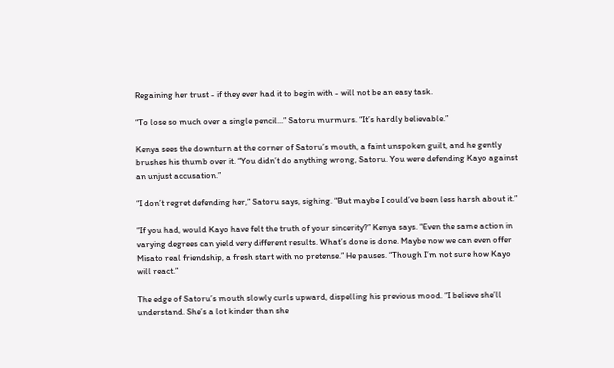Regaining her trust - if they ever had it to begin with - will not be an easy task.

“To lose so much over a single pencil...” Satoru murmurs. “It’s hardly believable.”

Kenya sees the downturn at the corner of Satoru’s mouth, a faint unspoken guilt, and he gently brushes his thumb over it. “You didn’t do anything wrong, Satoru. You were defending Kayo against an unjust accusation.”

“I don’t regret defending her,” Satoru says, sighing. “But maybe I could’ve been less harsh about it.”

“If you had, would Kayo have felt the truth of your sincerity?” Kenya says. “Even the same action in varying degrees can yield very different results. What’s done is done. Maybe now we can even offer Misato real friendship, a fresh start with no pretense.” He pauses. “Though I’m not sure how Kayo will react.”

The edge of Satoru’s mouth slowly curls upward, dispelling his previous mood. “I believe she’ll understand. She’s a lot kinder than she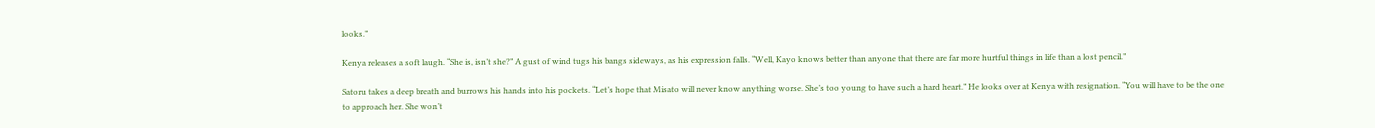looks.”

Kenya releases a soft laugh. “She is, isn’t she?” A gust of wind tugs his bangs sideways, as his expression falls. “Well, Kayo knows better than anyone that there are far more hurtful things in life than a lost pencil.”

Satoru takes a deep breath and burrows his hands into his pockets. “Let’s hope that Misato will never know anything worse. She’s too young to have such a hard heart.” He looks over at Kenya with resignation. “You will have to be the one to approach her. She won’t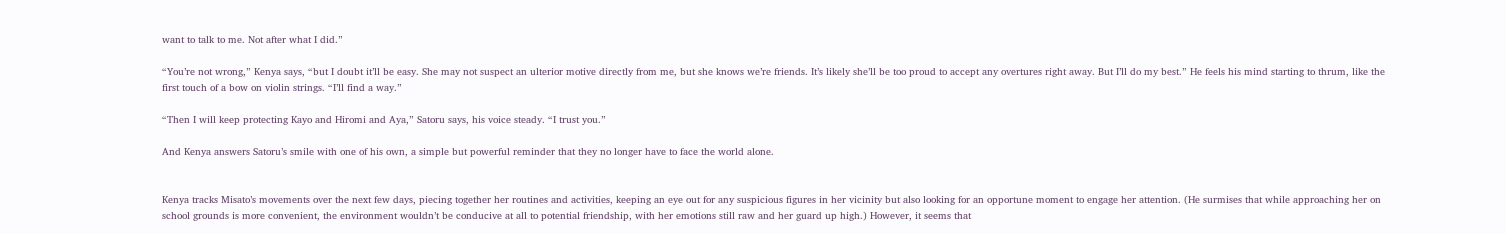want to talk to me. Not after what I did.”

“You’re not wrong,” Kenya says, “but I doubt it’ll be easy. She may not suspect an ulterior motive directly from me, but she knows we’re friends. It’s likely she’ll be too proud to accept any overtures right away. But I’ll do my best.” He feels his mind starting to thrum, like the first touch of a bow on violin strings. “I’ll find a way.”

“Then I will keep protecting Kayo and Hiromi and Aya,” Satoru says, his voice steady. “I trust you.”

And Kenya answers Satoru’s smile with one of his own, a simple but powerful reminder that they no longer have to face the world alone.


Kenya tracks Misato’s movements over the next few days, piecing together her routines and activities, keeping an eye out for any suspicious figures in her vicinity but also looking for an opportune moment to engage her attention. (He surmises that while approaching her on school grounds is more convenient, the environment wouldn’t be conducive at all to potential friendship, with her emotions still raw and her guard up high.) However, it seems that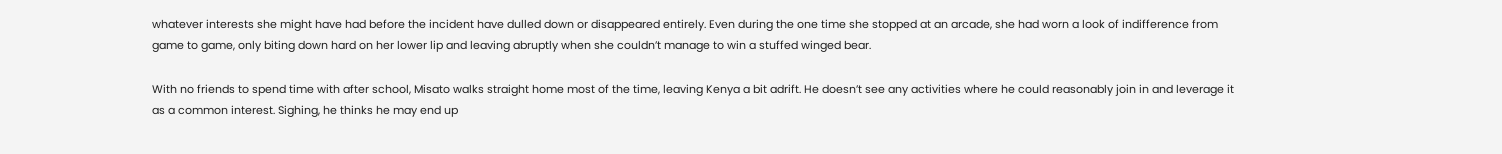whatever interests she might have had before the incident have dulled down or disappeared entirely. Even during the one time she stopped at an arcade, she had worn a look of indifference from game to game, only biting down hard on her lower lip and leaving abruptly when she couldn’t manage to win a stuffed winged bear.

With no friends to spend time with after school, Misato walks straight home most of the time, leaving Kenya a bit adrift. He doesn’t see any activities where he could reasonably join in and leverage it as a common interest. Sighing, he thinks he may end up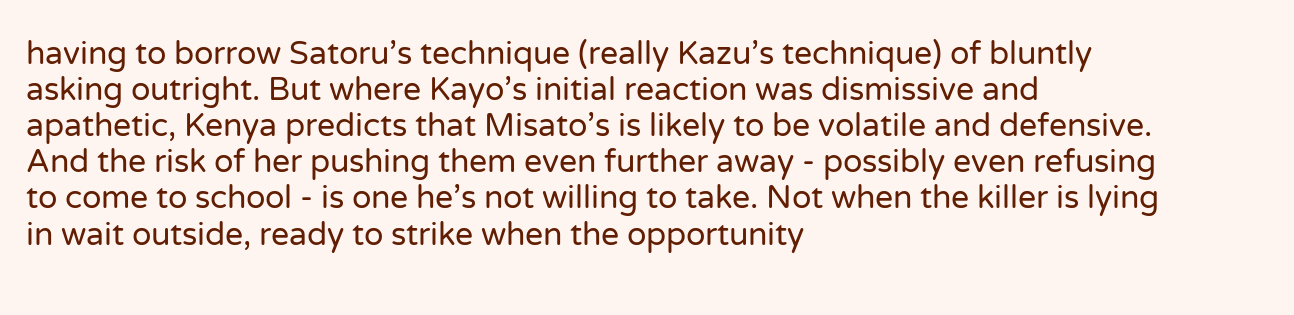having to borrow Satoru’s technique (really Kazu’s technique) of bluntly asking outright. But where Kayo’s initial reaction was dismissive and apathetic, Kenya predicts that Misato’s is likely to be volatile and defensive. And the risk of her pushing them even further away - possibly even refusing to come to school - is one he’s not willing to take. Not when the killer is lying in wait outside, ready to strike when the opportunity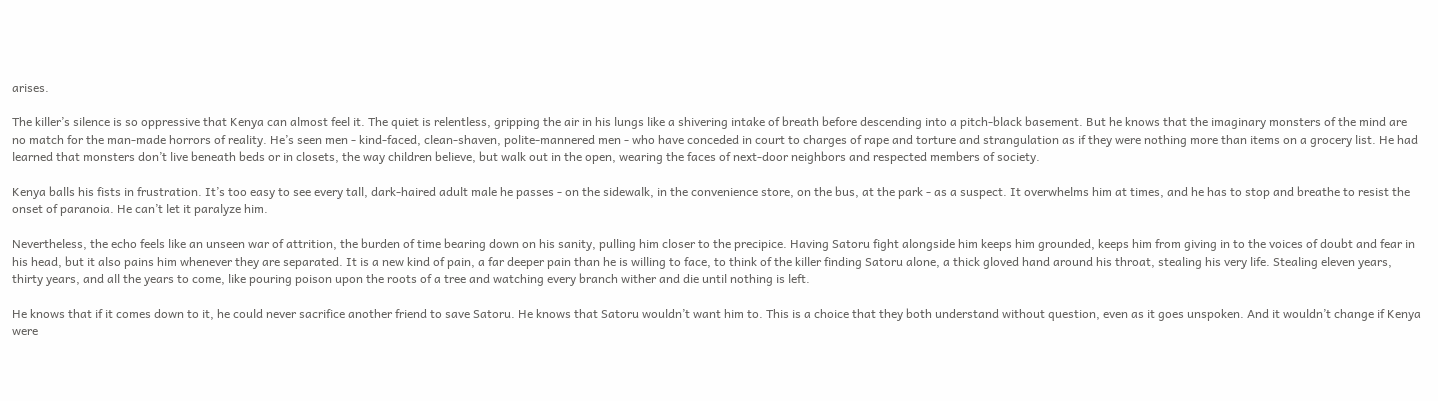arises.

The killer’s silence is so oppressive that Kenya can almost feel it. The quiet is relentless, gripping the air in his lungs like a shivering intake of breath before descending into a pitch-black basement. But he knows that the imaginary monsters of the mind are no match for the man-made horrors of reality. He’s seen men - kind-faced, clean-shaven, polite-mannered men - who have conceded in court to charges of rape and torture and strangulation as if they were nothing more than items on a grocery list. He had learned that monsters don’t live beneath beds or in closets, the way children believe, but walk out in the open, wearing the faces of next-door neighbors and respected members of society.

Kenya balls his fists in frustration. It’s too easy to see every tall, dark-haired adult male he passes - on the sidewalk, in the convenience store, on the bus, at the park - as a suspect. It overwhelms him at times, and he has to stop and breathe to resist the onset of paranoia. He can’t let it paralyze him.

Nevertheless, the echo feels like an unseen war of attrition, the burden of time bearing down on his sanity, pulling him closer to the precipice. Having Satoru fight alongside him keeps him grounded, keeps him from giving in to the voices of doubt and fear in his head, but it also pains him whenever they are separated. It is a new kind of pain, a far deeper pain than he is willing to face, to think of the killer finding Satoru alone, a thick gloved hand around his throat, stealing his very life. Stealing eleven years, thirty years, and all the years to come, like pouring poison upon the roots of a tree and watching every branch wither and die until nothing is left.

He knows that if it comes down to it, he could never sacrifice another friend to save Satoru. He knows that Satoru wouldn’t want him to. This is a choice that they both understand without question, even as it goes unspoken. And it wouldn’t change if Kenya were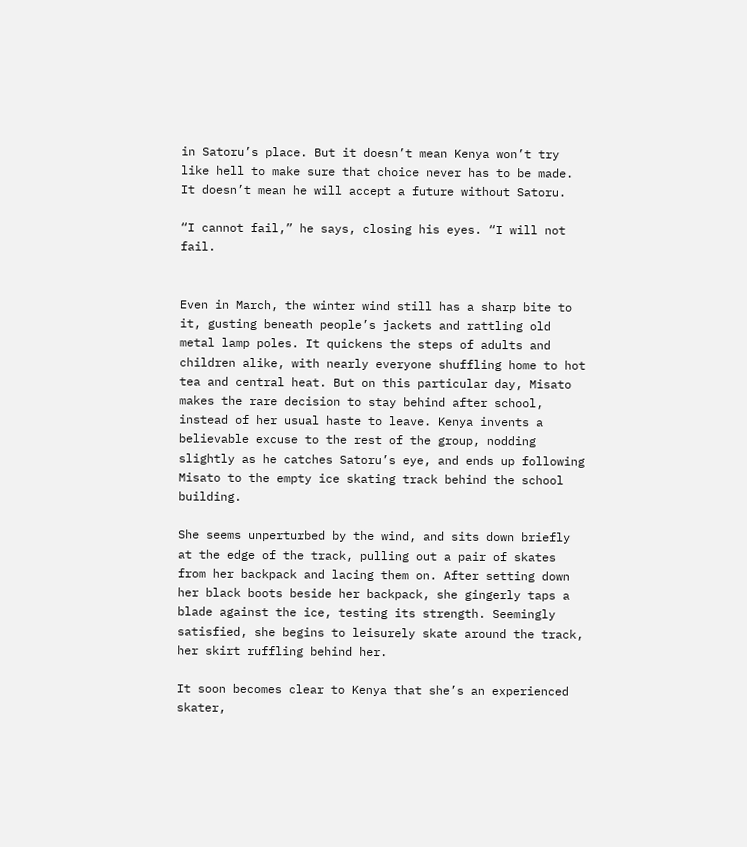in Satoru’s place. But it doesn’t mean Kenya won’t try like hell to make sure that choice never has to be made. It doesn’t mean he will accept a future without Satoru.

“I cannot fail,” he says, closing his eyes. “I will not fail.


Even in March, the winter wind still has a sharp bite to it, gusting beneath people’s jackets and rattling old metal lamp poles. It quickens the steps of adults and children alike, with nearly everyone shuffling home to hot tea and central heat. But on this particular day, Misato makes the rare decision to stay behind after school, instead of her usual haste to leave. Kenya invents a believable excuse to the rest of the group, nodding slightly as he catches Satoru’s eye, and ends up following Misato to the empty ice skating track behind the school building.

She seems unperturbed by the wind, and sits down briefly at the edge of the track, pulling out a pair of skates from her backpack and lacing them on. After setting down her black boots beside her backpack, she gingerly taps a blade against the ice, testing its strength. Seemingly satisfied, she begins to leisurely skate around the track, her skirt ruffling behind her.

It soon becomes clear to Kenya that she’s an experienced skater,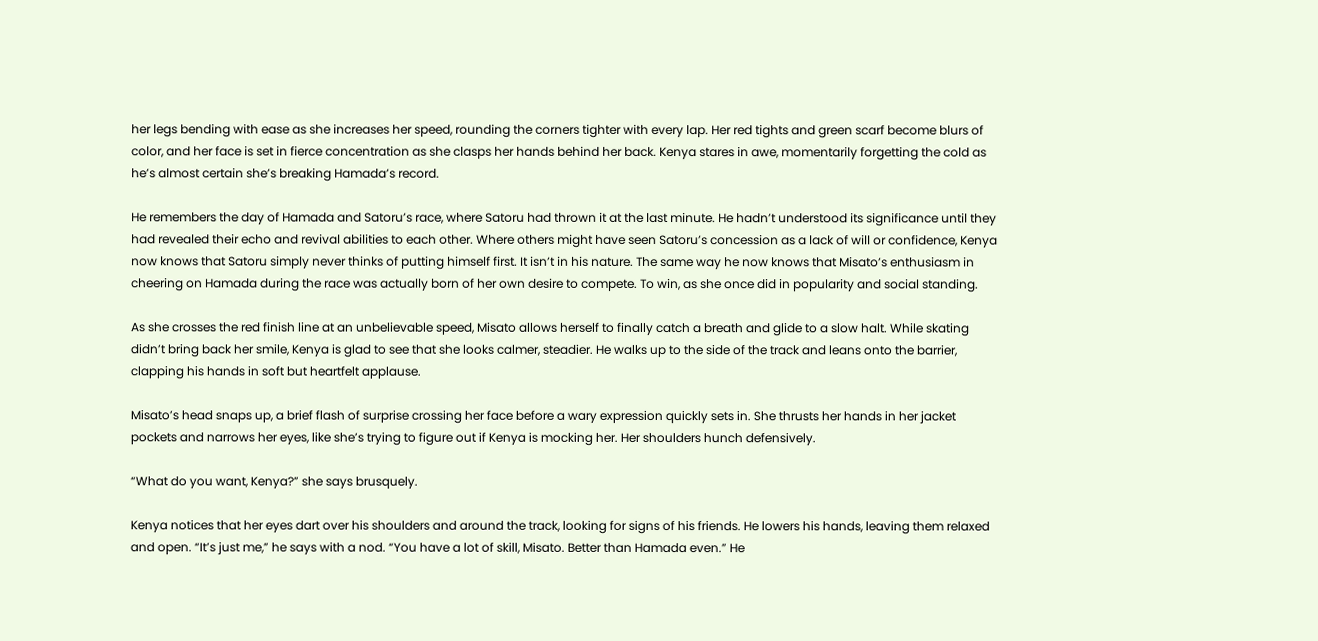her legs bending with ease as she increases her speed, rounding the corners tighter with every lap. Her red tights and green scarf become blurs of color, and her face is set in fierce concentration as she clasps her hands behind her back. Kenya stares in awe, momentarily forgetting the cold as he’s almost certain she’s breaking Hamada’s record.

He remembers the day of Hamada and Satoru’s race, where Satoru had thrown it at the last minute. He hadn’t understood its significance until they had revealed their echo and revival abilities to each other. Where others might have seen Satoru’s concession as a lack of will or confidence, Kenya now knows that Satoru simply never thinks of putting himself first. It isn’t in his nature. The same way he now knows that Misato’s enthusiasm in cheering on Hamada during the race was actually born of her own desire to compete. To win, as she once did in popularity and social standing.

As she crosses the red finish line at an unbelievable speed, Misato allows herself to finally catch a breath and glide to a slow halt. While skating didn’t bring back her smile, Kenya is glad to see that she looks calmer, steadier. He walks up to the side of the track and leans onto the barrier, clapping his hands in soft but heartfelt applause.

Misato’s head snaps up, a brief flash of surprise crossing her face before a wary expression quickly sets in. She thrusts her hands in her jacket pockets and narrows her eyes, like she’s trying to figure out if Kenya is mocking her. Her shoulders hunch defensively.

“What do you want, Kenya?” she says brusquely.

Kenya notices that her eyes dart over his shoulders and around the track, looking for signs of his friends. He lowers his hands, leaving them relaxed and open. “It’s just me,” he says with a nod. “You have a lot of skill, Misato. Better than Hamada even.” He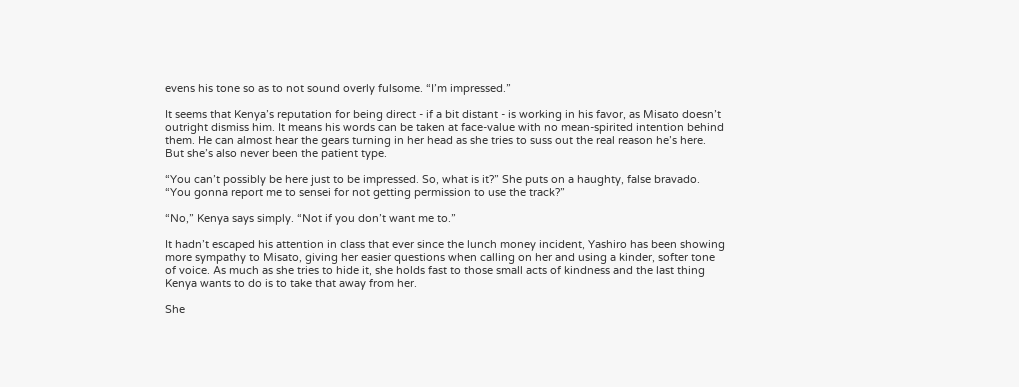evens his tone so as to not sound overly fulsome. “I’m impressed.”

It seems that Kenya’s reputation for being direct - if a bit distant - is working in his favor, as Misato doesn’t outright dismiss him. It means his words can be taken at face-value with no mean-spirited intention behind them. He can almost hear the gears turning in her head as she tries to suss out the real reason he’s here. But she’s also never been the patient type.

“You can’t possibly be here just to be impressed. So, what is it?” She puts on a haughty, false bravado. “You gonna report me to sensei for not getting permission to use the track?”

“No,” Kenya says simply. “Not if you don’t want me to.”

It hadn’t escaped his attention in class that ever since the lunch money incident, Yashiro has been showing more sympathy to Misato, giving her easier questions when calling on her and using a kinder, softer tone of voice. As much as she tries to hide it, she holds fast to those small acts of kindness and the last thing Kenya wants to do is to take that away from her.

She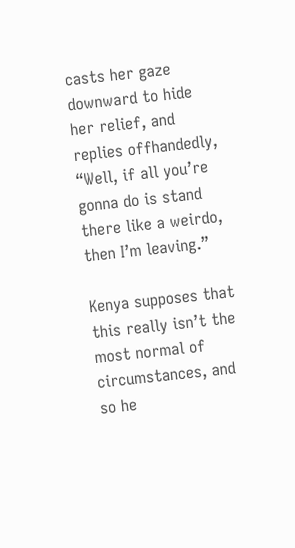casts her gaze downward to hide her relief, and replies offhandedly, “Well, if all you’re gonna do is stand there like a weirdo, then I’m leaving.”

Kenya supposes that this really isn’t the most normal of circumstances, and so he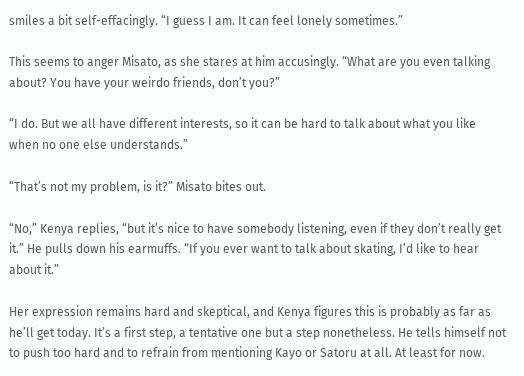smiles a bit self-effacingly. “I guess I am. It can feel lonely sometimes.”

This seems to anger Misato, as she stares at him accusingly. “What are you even talking about? You have your weirdo friends, don’t you?”

“I do. But we all have different interests, so it can be hard to talk about what you like when no one else understands.”

“That’s not my problem, is it?” Misato bites out.

“No,” Kenya replies, “but it’s nice to have somebody listening, even if they don’t really get it.” He pulls down his earmuffs. “If you ever want to talk about skating, I’d like to hear about it.”

Her expression remains hard and skeptical, and Kenya figures this is probably as far as he’ll get today. It’s a first step, a tentative one but a step nonetheless. He tells himself not to push too hard and to refrain from mentioning Kayo or Satoru at all. At least for now.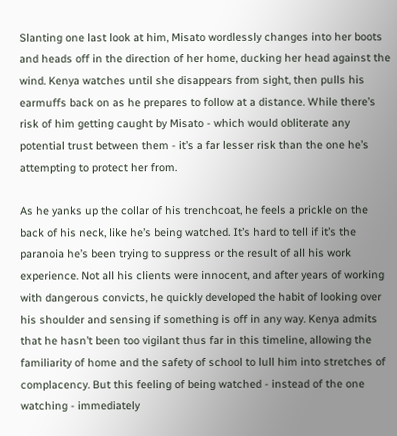Slanting one last look at him, Misato wordlessly changes into her boots and heads off in the direction of her home, ducking her head against the wind. Kenya watches until she disappears from sight, then pulls his earmuffs back on as he prepares to follow at a distance. While there’s risk of him getting caught by Misato - which would obliterate any potential trust between them - it’s a far lesser risk than the one he’s attempting to protect her from.

As he yanks up the collar of his trenchcoat, he feels a prickle on the back of his neck, like he’s being watched. It’s hard to tell if it’s the paranoia he’s been trying to suppress or the result of all his work experience. Not all his clients were innocent, and after years of working with dangerous convicts, he quickly developed the habit of looking over his shoulder and sensing if something is off in any way. Kenya admits that he hasn’t been too vigilant thus far in this timeline, allowing the familiarity of home and the safety of school to lull him into stretches of complacency. But this feeling of being watched - instead of the one watching - immediately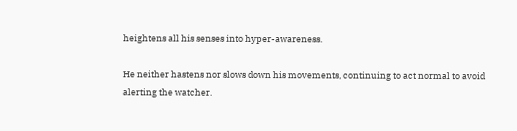heightens all his senses into hyper-awareness.

He neither hastens nor slows down his movements, continuing to act normal to avoid alerting the watcher.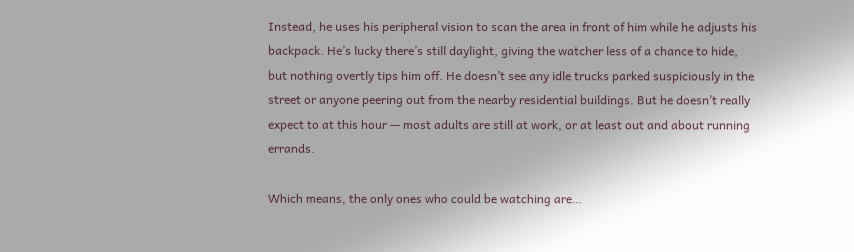Instead, he uses his peripheral vision to scan the area in front of him while he adjusts his backpack. He’s lucky there’s still daylight, giving the watcher less of a chance to hide, but nothing overtly tips him off. He doesn’t see any idle trucks parked suspiciously in the street or anyone peering out from the nearby residential buildings. But he doesn’t really expect to at this hour — most adults are still at work, or at least out and about running errands.

Which means, the only ones who could be watching are…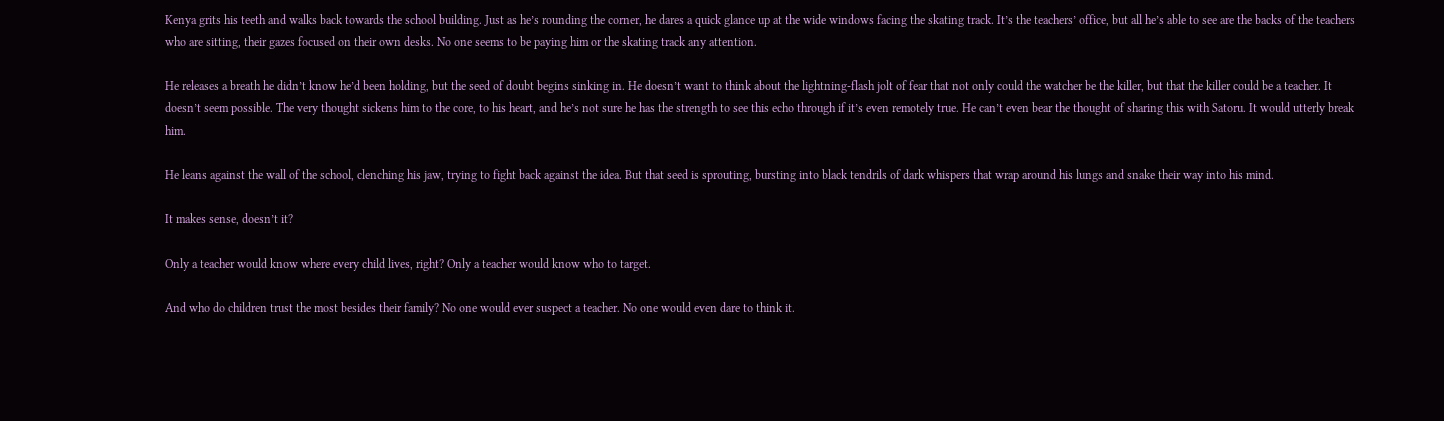Kenya grits his teeth and walks back towards the school building. Just as he’s rounding the corner, he dares a quick glance up at the wide windows facing the skating track. It’s the teachers’ office, but all he’s able to see are the backs of the teachers who are sitting, their gazes focused on their own desks. No one seems to be paying him or the skating track any attention.

He releases a breath he didn’t know he’d been holding, but the seed of doubt begins sinking in. He doesn’t want to think about the lightning-flash jolt of fear that not only could the watcher be the killer, but that the killer could be a teacher. It doesn’t seem possible. The very thought sickens him to the core, to his heart, and he’s not sure he has the strength to see this echo through if it’s even remotely true. He can’t even bear the thought of sharing this with Satoru. It would utterly break him.

He leans against the wall of the school, clenching his jaw, trying to fight back against the idea. But that seed is sprouting, bursting into black tendrils of dark whispers that wrap around his lungs and snake their way into his mind.

It makes sense, doesn’t it?

Only a teacher would know where every child lives, right? Only a teacher would know who to target.

And who do children trust the most besides their family? No one would ever suspect a teacher. No one would even dare to think it.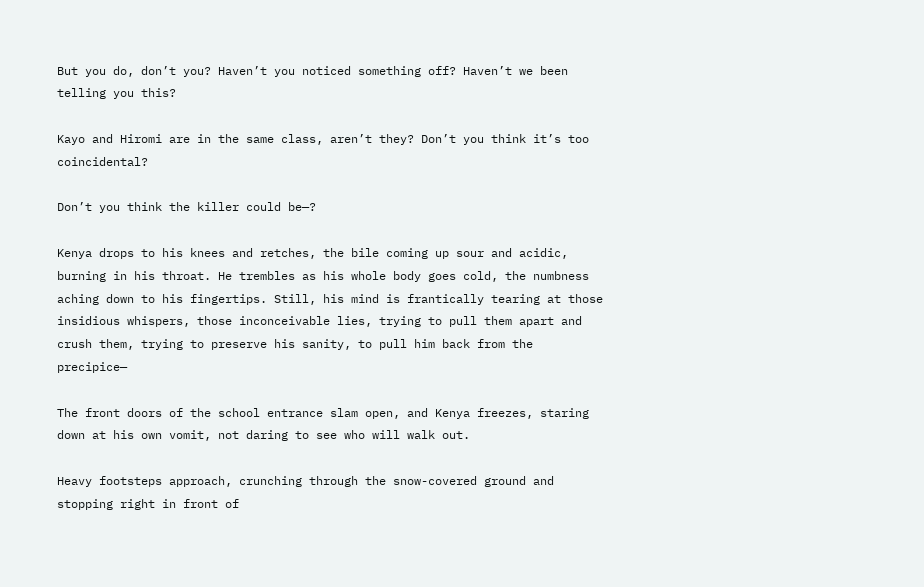But you do, don’t you? Haven’t you noticed something off? Haven’t we been telling you this?

Kayo and Hiromi are in the same class, aren’t they? Don’t you think it’s too coincidental?

Don’t you think the killer could be—?

Kenya drops to his knees and retches, the bile coming up sour and acidic, burning in his throat. He trembles as his whole body goes cold, the numbness aching down to his fingertips. Still, his mind is frantically tearing at those insidious whispers, those inconceivable lies, trying to pull them apart and crush them, trying to preserve his sanity, to pull him back from the precipice—

The front doors of the school entrance slam open, and Kenya freezes, staring down at his own vomit, not daring to see who will walk out.

Heavy footsteps approach, crunching through the snow-covered ground and stopping right in front of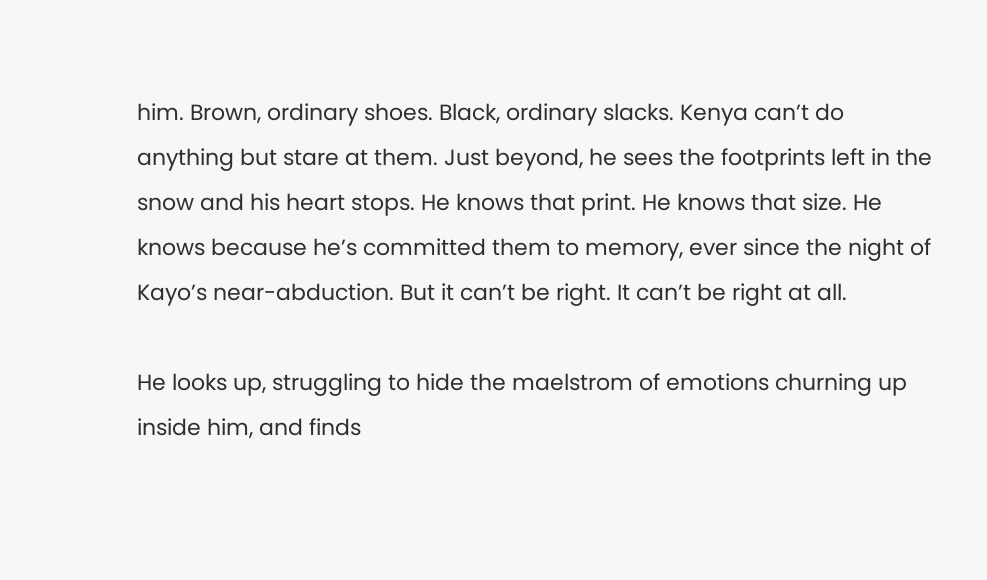him. Brown, ordinary shoes. Black, ordinary slacks. Kenya can’t do anything but stare at them. Just beyond, he sees the footprints left in the snow and his heart stops. He knows that print. He knows that size. He knows because he’s committed them to memory, ever since the night of Kayo’s near-abduction. But it can’t be right. It can’t be right at all.

He looks up, struggling to hide the maelstrom of emotions churning up inside him, and finds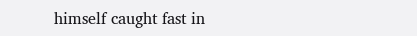himself caught fast in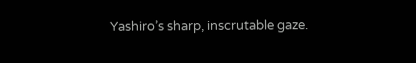Yashiro’s sharp, inscrutable gaze.